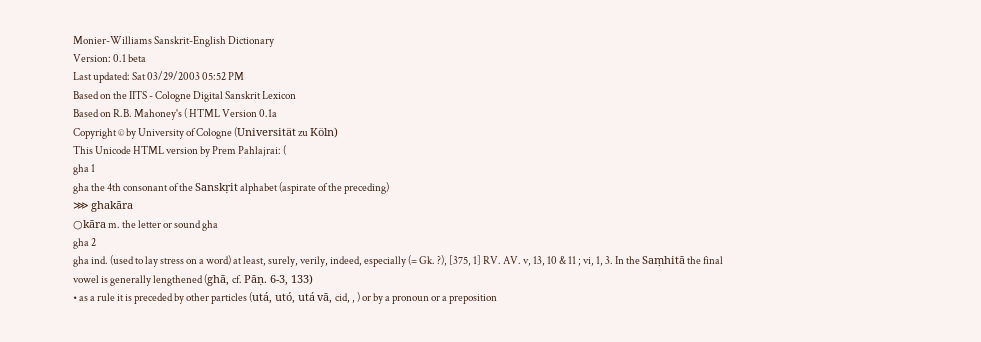Monier-Williams Sanskrit-English Dictionary
Version: 0.1 beta
Last updated: Sat 03/29/2003 05:52 PM
Based on the IITS - Cologne Digital Sanskrit Lexicon
Based on R.B. Mahoney's ( HTML Version 0.1a
Copyright © by University of Cologne (Universität zu Köln)
This Unicode HTML version by Prem Pahlajrai: (
gha 1
gha the 4th consonant of the Sanskṛit alphabet (aspirate of the preceding)
⋙ ghakāra
○kāra m. the letter or sound gha
gha 2
gha ind. (used to lay stress on a word) at least, surely, verily, indeed, especially (= Gk. ?), [375, 1] RV. AV. v, 13, 10 & 11 ; vi, 1, 3. In the Saṃhitā the final vowel is generally lengthened (ghā, cf. Pāṇ. 6-3, 133)
• as a rule it is preceded by other particles (utá, utó, utá vā, cid, , ) or by a pronoun or a preposition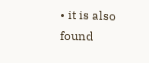• it is also found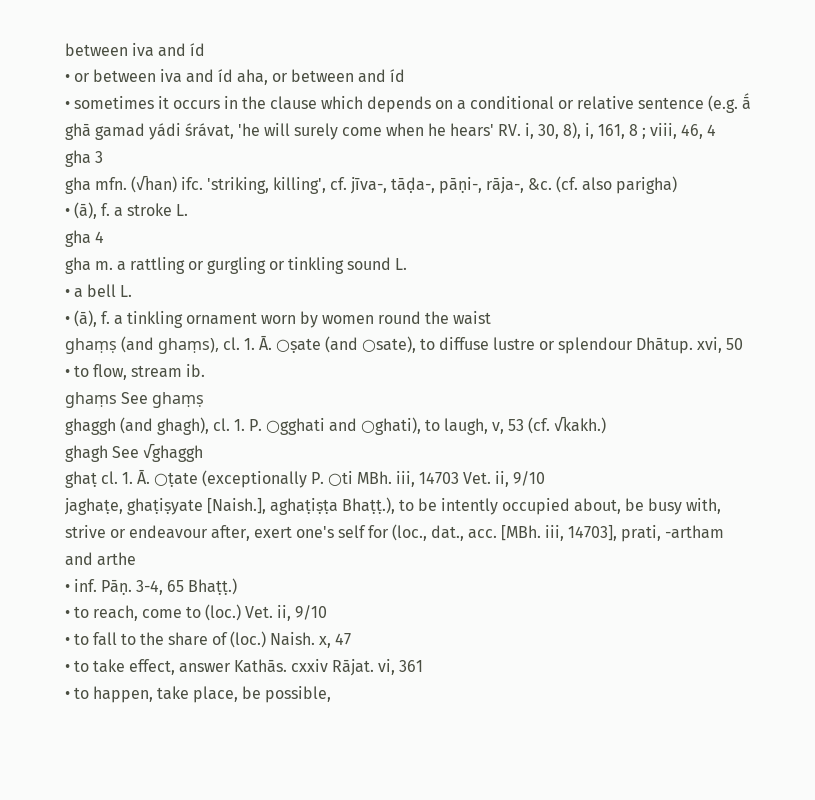between iva and íd
• or between iva and íd aha, or between and íd
• sometimes it occurs in the clause which depends on a conditional or relative sentence (e.g. ā́ ghā gamad yádi śrávat, 'he will surely come when he hears' RV. i, 30, 8), i, 161, 8 ; viii, 46, 4
gha 3
gha mfn. (√han) ifc. 'striking, killing', cf. jīva-, tāḍa-, pāṇi-, rāja-, &c. (cf. also parigha)
• (ā), f. a stroke L.
gha 4
gha m. a rattling or gurgling or tinkling sound L.
• a bell L.
• (ā), f. a tinkling ornament worn by women round the waist
ghaṃṣ (and ghaṃs), cl. 1. Ā. ○ṣate (and ○sate), to diffuse lustre or splendour Dhātup. xvi, 50
• to flow, stream ib.
ghaṃs See ghaṃṣ
ghaggh (and ghagh), cl. 1. P. ○gghati and ○ghati), to laugh, v, 53 (cf. √kakh.)
ghagh See √ghaggh
ghaṭ cl. 1. Ā. ○ṭate (exceptionally P. ○ti MBh. iii, 14703 Vet. ii, 9/10
jaghaṭe, ghaṭiṣyate [Naish.], aghaṭiṣṭa Bhaṭṭ.), to be intently occupied about, be busy with, strive or endeavour after, exert one's self for (loc., dat., acc. [MBh. iii, 14703], prati, -artham and arthe
• inf. Pāṇ. 3-4, 65 Bhaṭṭ.)
• to reach, come to (loc.) Vet. ii, 9/10
• to fall to the share of (loc.) Naish. x, 47
• to take effect, answer Kathās. cxxiv Rājat. vi, 361
• to happen, take place, be possible,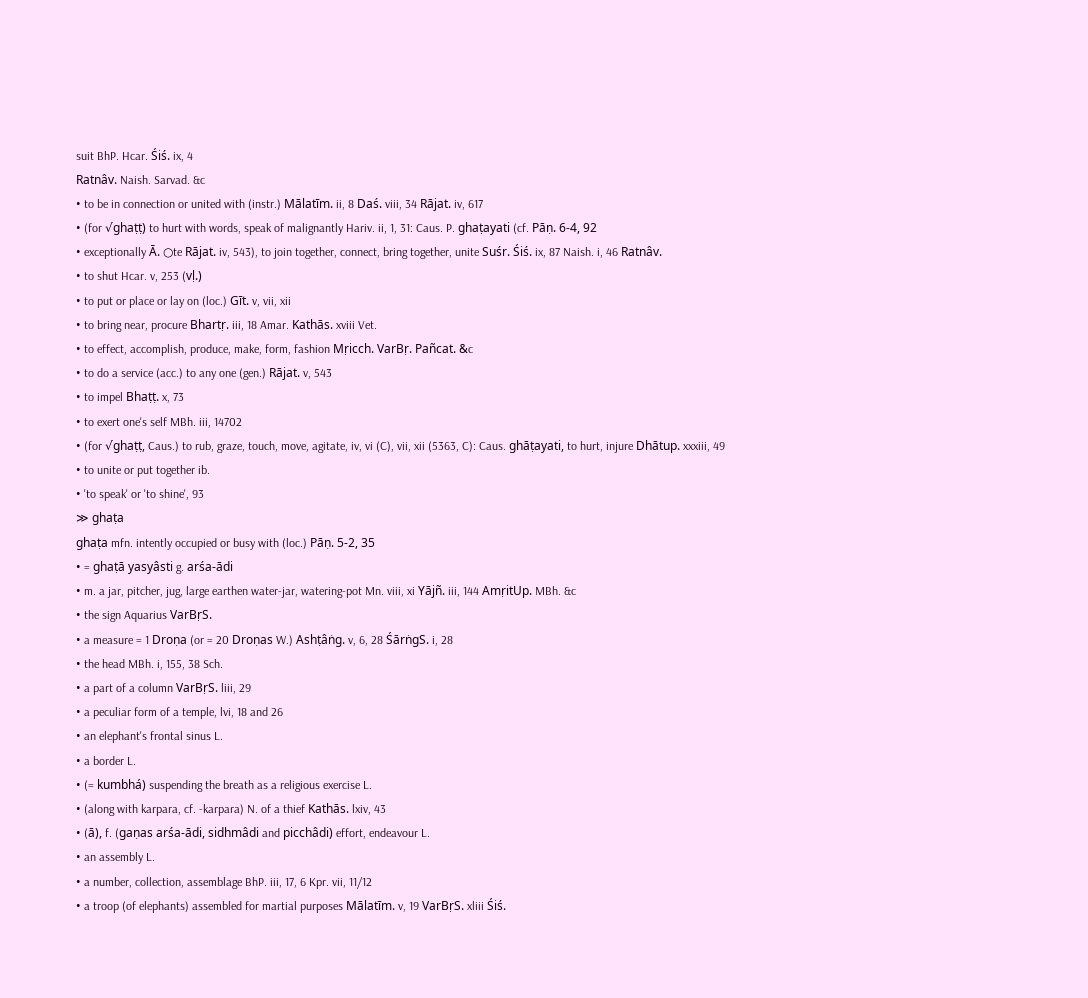suit BhP. Hcar. Śiś. ix, 4
Ratnâv. Naish. Sarvad. &c
• to be in connection or united with (instr.) Mālatīm. ii, 8 Daś. viii, 34 Rājat. iv, 617
• (for √ghaṭṭ) to hurt with words, speak of malignantly Hariv. ii, 1, 31: Caus. P. ghaṭayati (cf. Pāṇ. 6-4, 92
• exceptionally Ā. ○te Rājat. iv, 543), to join together, connect, bring together, unite Suśr. Śiś. ix, 87 Naish. i, 46 Ratnâv.
• to shut Hcar. v, 253 (vḷ.)
• to put or place or lay on (loc.) Gīt. v, vii, xii
• to bring near, procure Bhartṛ. iii, 18 Amar. Kathās. xviii Vet.
• to effect, accomplish, produce, make, form, fashion Mṛicch. VarBṛ. Pañcat. &c
• to do a service (acc.) to any one (gen.) Rājat. v, 543
• to impel Bhaṭṭ. x, 73
• to exert one's self MBh. iii, 14702
• (for √ghaṭṭ, Caus.) to rub, graze, touch, move, agitate, iv, vi (C), vii, xii (5363, C): Caus. ghāṭayati, to hurt, injure Dhātup. xxxiii, 49
• to unite or put together ib.
• 'to speak' or 'to shine', 93
≫ ghaṭa
ghaṭa mfn. intently occupied or busy with (loc.) Pāṇ. 5-2, 35
• = ghaṭā yasyâsti g. arśa-ādi
• m. a jar, pitcher, jug, large earthen water-jar, watering-pot Mn. viii, xi Yājñ. iii, 144 AmṛitUp. MBh. &c
• the sign Aquarius VarBṛS.
• a measure = 1 Droṇa (or = 20 Droṇas W.) Ashṭâṅg. v, 6, 28 ŚārṅgS. i, 28
• the head MBh. i, 155, 38 Sch.
• a part of a column VarBṛS. liii, 29
• a peculiar form of a temple, lvi, 18 and 26
• an elephant's frontal sinus L.
• a border L.
• (= kumbhá) suspending the breath as a religious exercise L.
• (along with karpara, cf. -karpara) N. of a thief Kathās. lxiv, 43
• (ā), f. (gaṇas arśa-ādi, sidhmâdi and picchâdi) effort, endeavour L.
• an assembly L.
• a number, collection, assemblage BhP. iii, 17, 6 Kpr. vii, 11/12
• a troop (of elephants) assembled for martial purposes Mālatīm. v, 19 VarBṛS. xliii Śiś.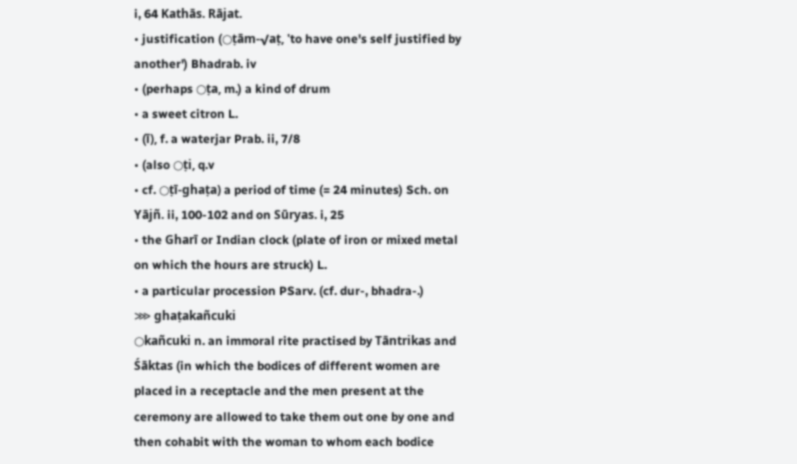i, 64 Kathās. Rājat.
• justification (○ṭām-√aṭ, 'to have one's self justified by another') Bhadrab. iv
• (perhaps ○ṭa, m.) a kind of drum
• a sweet citron L.
• (ī), f. a waterjar Prab. ii, 7/8
• (also ○ṭi, q.v
• cf. ○ṭī-ghaṭa) a period of time (= 24 minutes) Sch. on Yājñ. ii, 100-102 and on Sūryas. i, 25
• the Gharī or Indian clock (plate of iron or mixed metal on which the hours are struck) L.
• a particular procession PSarv. (cf. dur-, bhadra-.)
⋙ ghaṭakañcuki
○kañcuki n. an immoral rite practised by Tāntrikas and Śāktas (in which the bodices of different women are placed in a receptacle and the men present at the ceremony are allowed to take them out one by one and then cohabit with the woman to whom each bodice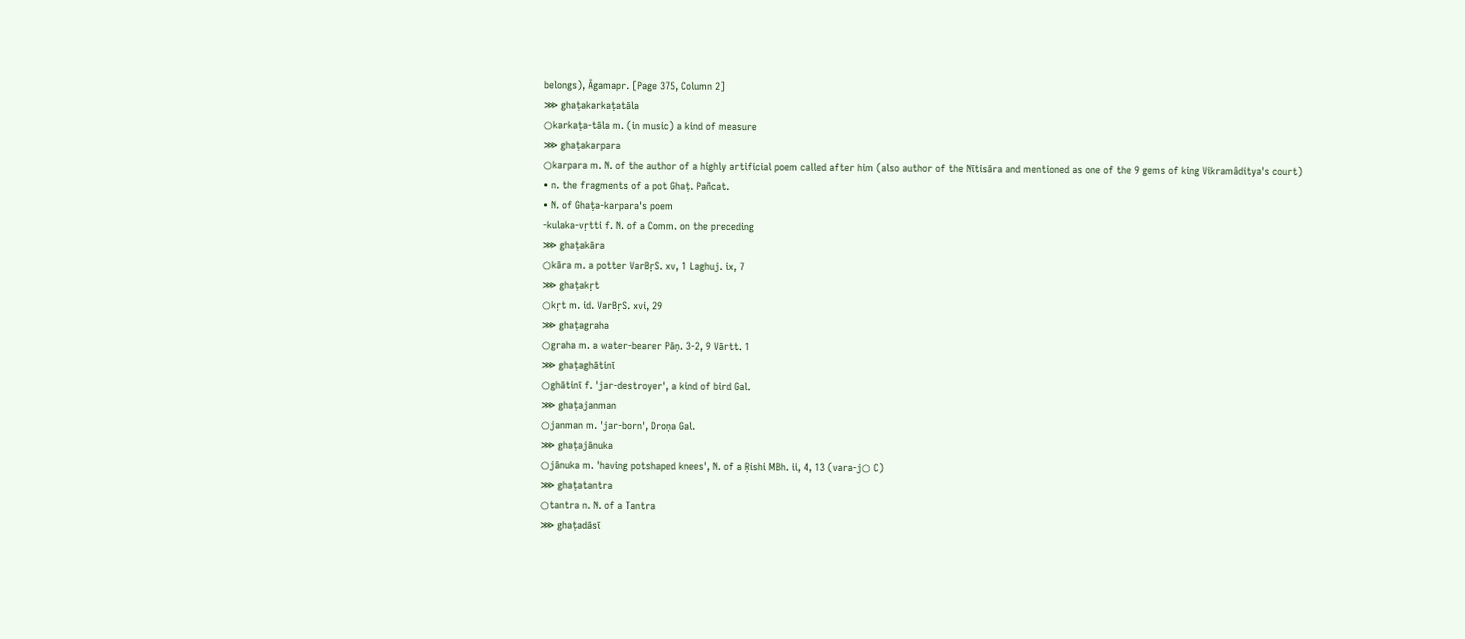belongs), Āgamapr. [Page 375, Column 2]
⋙ ghaṭakarkaṭatāla
○karkaṭa-tāla m. (in music) a kind of measure
⋙ ghaṭakarpara
○karpara m. N. of the author of a highly artificial poem called after him (also author of the Nītisāra and mentioned as one of the 9 gems of king Vikramâditya's court)
• n. the fragments of a pot Ghaṭ. Pañcat.
• N. of Ghaṭa-karpara's poem
-kulaka-vṛtti f. N. of a Comm. on the preceding
⋙ ghaṭakāra
○kāra m. a potter VarBṛS. xv, 1 Laghuj. ix, 7
⋙ ghaṭakṛt
○kṛt m. id. VarBṛS. xvi, 29
⋙ ghaṭagraha
○graha m. a water-bearer Pāṇ. 3-2, 9 Vārtt. 1
⋙ ghaṭaghātinī
○ghātinī f. 'jar-destroyer', a kind of bird Gal.
⋙ ghaṭajanman
○janman m. 'jar-born', Droṇa Gal.
⋙ ghaṭajānuka
○jānuka m. 'having potshaped knees', N. of a Ṛishi MBh. ii, 4, 13 (vara-j○ C)
⋙ ghaṭatantra
○tantra n. N. of a Tantra
⋙ ghaṭadāsī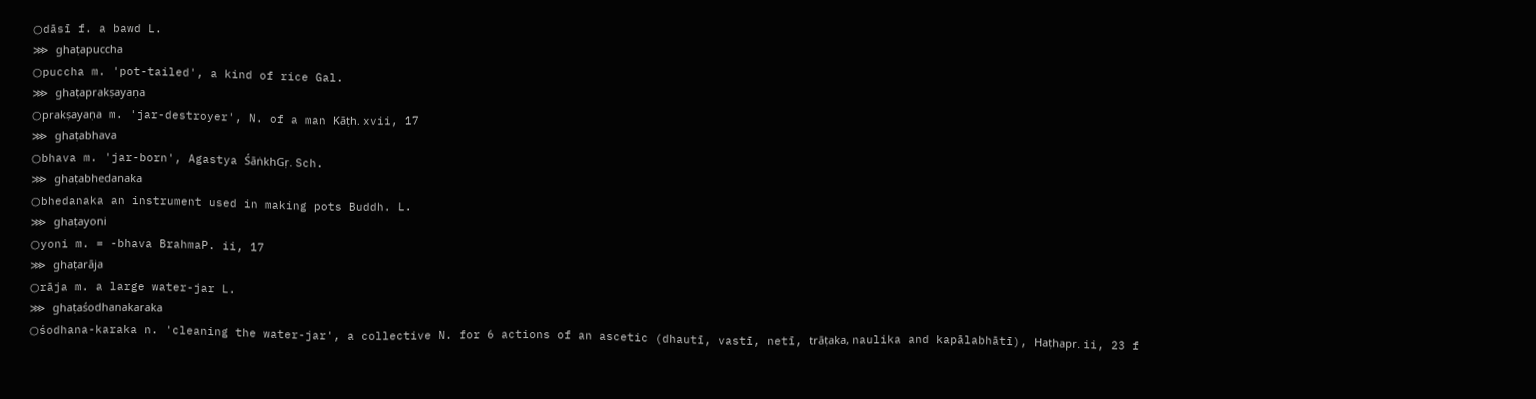○dāsī f. a bawd L.
⋙ ghaṭapuccha
○puccha m. 'pot-tailed', a kind of rice Gal.
⋙ ghaṭaprakṣayaṇa
○prakṣayaṇa m. 'jar-destroyer', N. of a man Kāṭh. xvii, 17
⋙ ghaṭabhava
○bhava m. 'jar-born', Agastya ŚāṅkhGṛ. Sch.
⋙ ghaṭabhedanaka
○bhedanaka an instrument used in making pots Buddh. L.
⋙ ghaṭayoni
○yoni m. = -bhava BrahmaP. ii, 17
⋙ ghaṭarāja
○rāja m. a large water-jar L.
⋙ ghaṭaśodhanakaraka
○śodhana-karaka n. 'cleaning the water-jar', a collective N. for 6 actions of an ascetic (dhautī, vastī, netī, trāṭaka, naulika and kapālabhātī), Haṭhapr. ii, 23 f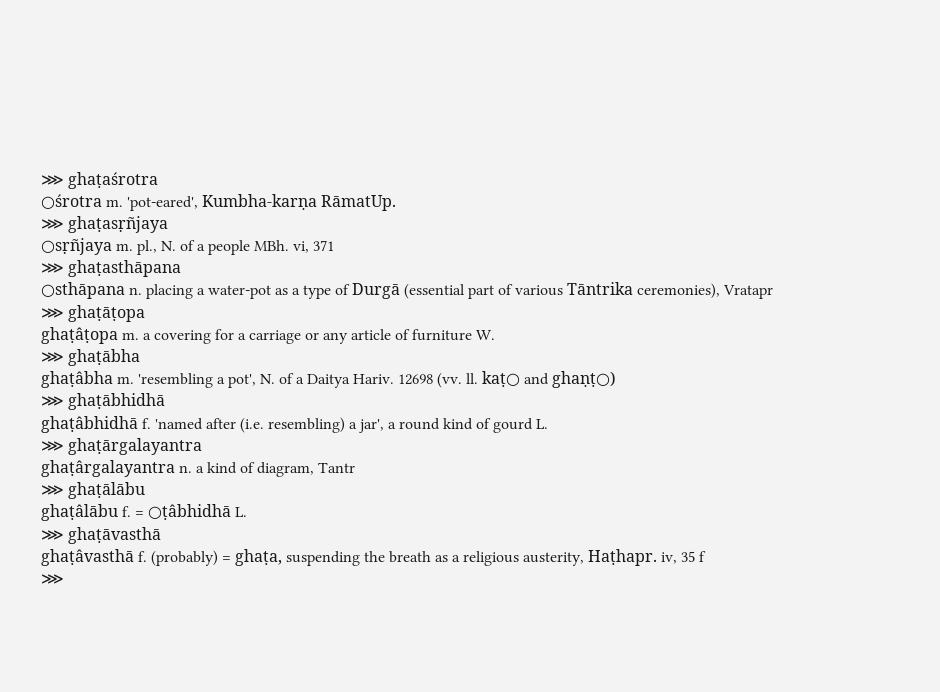⋙ ghaṭaśrotra
○śrotra m. 'pot-eared', Kumbha-karṇa RāmatUp.
⋙ ghaṭasṛñjaya
○sṛñjaya m. pl., N. of a people MBh. vi, 371
⋙ ghaṭasthāpana
○sthāpana n. placing a water-pot as a type of Durgā (essential part of various Tāntrika ceremonies), Vratapr
⋙ ghaṭāṭopa
ghaṭâṭopa m. a covering for a carriage or any article of furniture W.
⋙ ghaṭābha
ghaṭâbha m. 'resembling a pot', N. of a Daitya Hariv. 12698 (vv. ll. kaṭ○ and ghaṇṭ○)
⋙ ghaṭābhidhā
ghaṭâbhidhā f. 'named after (i.e. resembling) a jar', a round kind of gourd L.
⋙ ghaṭārgalayantra
ghaṭârgalayantra n. a kind of diagram, Tantr
⋙ ghaṭālābu
ghaṭâlābu f. = ○ṭâbhidhā L.
⋙ ghaṭāvasthā
ghaṭâvasthā f. (probably) = ghaṭa, suspending the breath as a religious austerity, Haṭhapr. iv, 35 f
⋙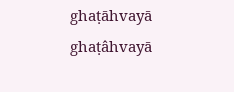ghaṭāhvayā
ghaṭâhvayā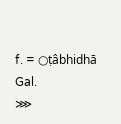f. = ○ṭâbhidhā Gal.
⋙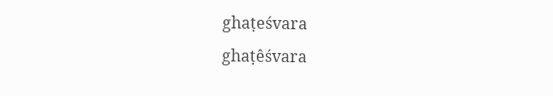ghaṭeśvara
ghaṭêśvara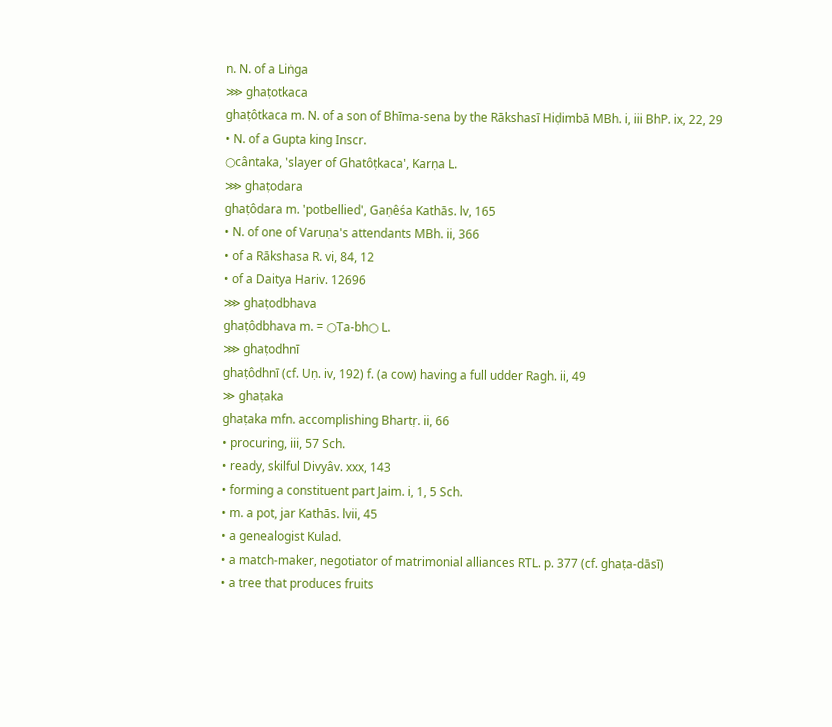n. N. of a Liṅga
⋙ ghaṭotkaca
ghaṭôtkaca m. N. of a son of Bhīma-sena by the Rākshasī Hiḍimbā MBh. i, iii BhP. ix, 22, 29
• N. of a Gupta king Inscr.
○cântaka, 'slayer of Ghatôṭkaca', Karṇa L.
⋙ ghaṭodara
ghaṭôdara m. 'potbellied', Gaṇêśa Kathās. lv, 165
• N. of one of Varuṇa's attendants MBh. ii, 366
• of a Rākshasa R. vi, 84, 12
• of a Daitya Hariv. 12696
⋙ ghaṭodbhava
ghaṭôdbhava m. = ○Ta-bh○ L.
⋙ ghaṭodhnī
ghaṭôdhnī (cf. Uṇ. iv, 192) f. (a cow) having a full udder Ragh. ii, 49
≫ ghaṭaka
ghaṭaka mfn. accomplishing Bhartṛ. ii, 66
• procuring, iii, 57 Sch.
• ready, skilful Divyâv. xxx, 143
• forming a constituent part Jaim. i, 1, 5 Sch.
• m. a pot, jar Kathās. lvii, 45
• a genealogist Kulad.
• a match-maker, negotiator of matrimonial alliances RTL. p. 377 (cf. ghaṭa-dāsī)
• a tree that produces fruits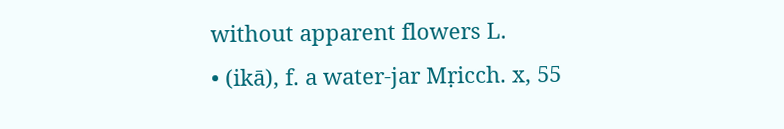without apparent flowers L.
• (ikā), f. a water-jar Mṛicch. x, 55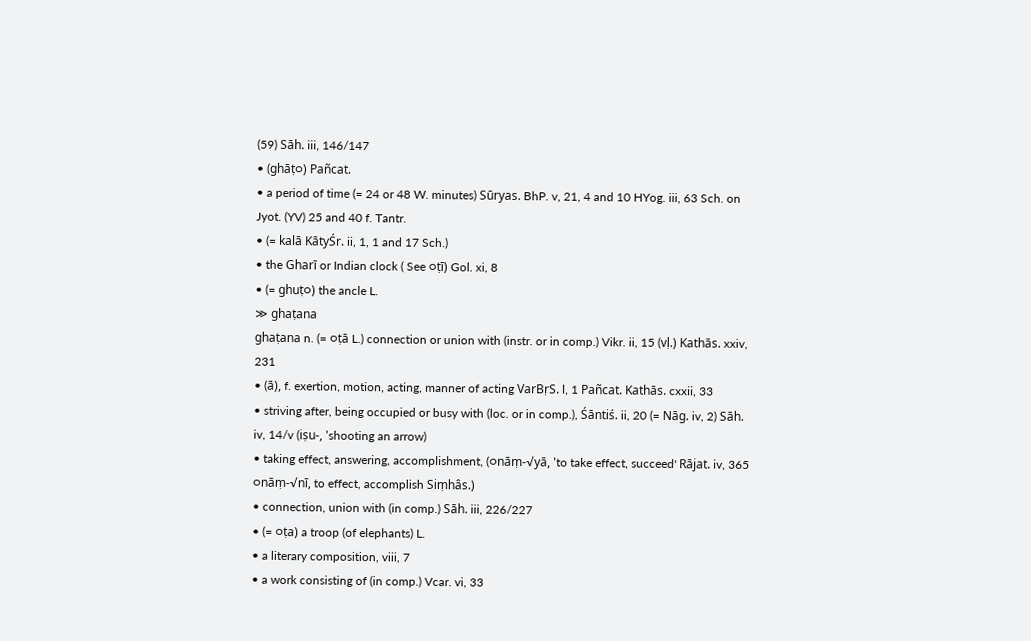(59) Sāh. iii, 146/147
• (ghāṭ○) Pañcat.
• a period of time (= 24 or 48 W. minutes) Sūryas. BhP. v, 21, 4 and 10 HYog. iii, 63 Sch. on Jyot. (YV) 25 and 40 f. Tantr.
• (= kalā KātyŚr. ii, 1, 1 and 17 Sch.)
• the Gharī or Indian clock ( See ○ṭī) Gol. xi, 8
• (= ghuṭ○) the ancle L.
≫ ghaṭana
ghaṭana n. (= ○ṭā L.) connection or union with (instr. or in comp.) Vikr. ii, 15 (vḷ.) Kathās. xxiv, 231
• (ā), f. exertion, motion, acting, manner of acting VarBṛS. l, 1 Pañcat. Kathās. cxxii, 33
• striving after, being occupied or busy with (loc. or in comp.), Śāntiś. ii, 20 (= Nāg. iv, 2) Sāh. iv, 14/v (iṣu-, 'shooting an arrow)
• taking effect, answering, accomplishment, (○nāṃ-√yā, 'to take effect, succeed' Rājat. iv, 365
○nāṃ-√nī, to effect, accomplish Siṃhâs.)
• connection, union with (in comp.) Sāh. iii, 226/227
• (= ○ṭa) a troop (of elephants) L.
• a literary composition, viii, 7
• a work consisting of (in comp.) Vcar. vi, 33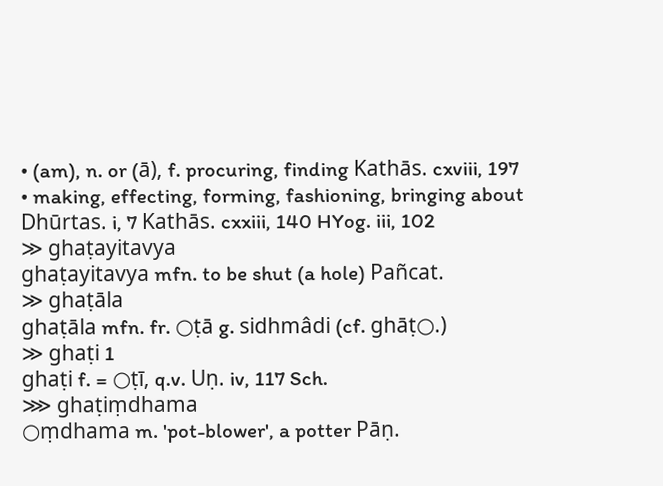• (am), n. or (ā), f. procuring, finding Kathās. cxviii, 197
• making, effecting, forming, fashioning, bringing about Dhūrtas. i, 7 Kathās. cxxiii, 140 HYog. iii, 102
≫ ghaṭayitavya
ghaṭayitavya mfn. to be shut (a hole) Pañcat.
≫ ghaṭāla
ghaṭāla mfn. fr. ○ṭā g. sidhmâdi (cf. ghāṭ○.)
≫ ghaṭi 1
ghaṭi f. = ○ṭī, q.v. Uṇ. iv, 117 Sch.
⋙ ghaṭiṃdhama
○ṃdhama m. 'pot-blower', a potter Pāṇ.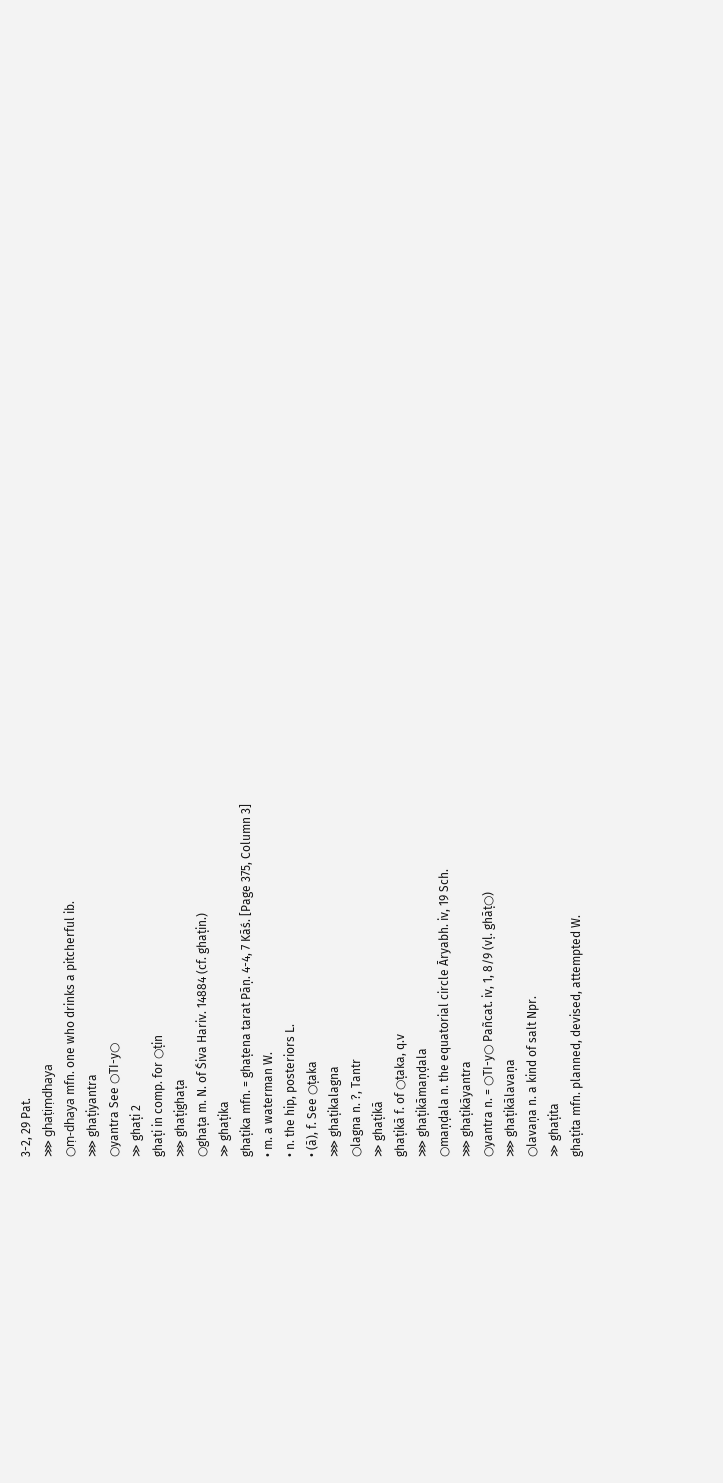3-2, 29 Pat.
⋙ ghaṭiṃdhaya
○ṃ-dhaya mfn. one who drinks a pitcherful ib.
⋙ ghaṭiyantra
○yantra See ○TI-y○
≫ ghaṭi 2
ghaṭi in comp. for ○ṭin
⋙ ghaṭighaṭa
○ghaṭa m. N. of Śiva Hariv. 14884 (cf. ghaṭin.)
≫ ghaṭika
ghaṭika mfn. = ghaṭena tarat Pāṇ. 4-4, 7 Kāś. [Page 375, Column 3]
• m. a waterman W.
• n. the hip, posteriors L.
• (ā), f. See ○ṭaka
⋙ ghaṭikalagna
○lagna n. ?, Tantr
≫ ghaṭikā
ghaṭikā f. of ○ṭaka, q.v
⋙ ghaṭikāmaṇḍala
○maṇḍala n. the equatorial circle Āryabh. iv, 19 Sch.
⋙ ghaṭikāyantra
○yantra n. = ○TI-y○ Pañcat. iv, 1, 8/9 (vḷ. ghāṭ○)
⋙ ghaṭikālavaṇa
○lavaṇa n. a kind of salt Npr.
≫ ghaṭita
ghaṭita mfn. planned, devised, attempted W.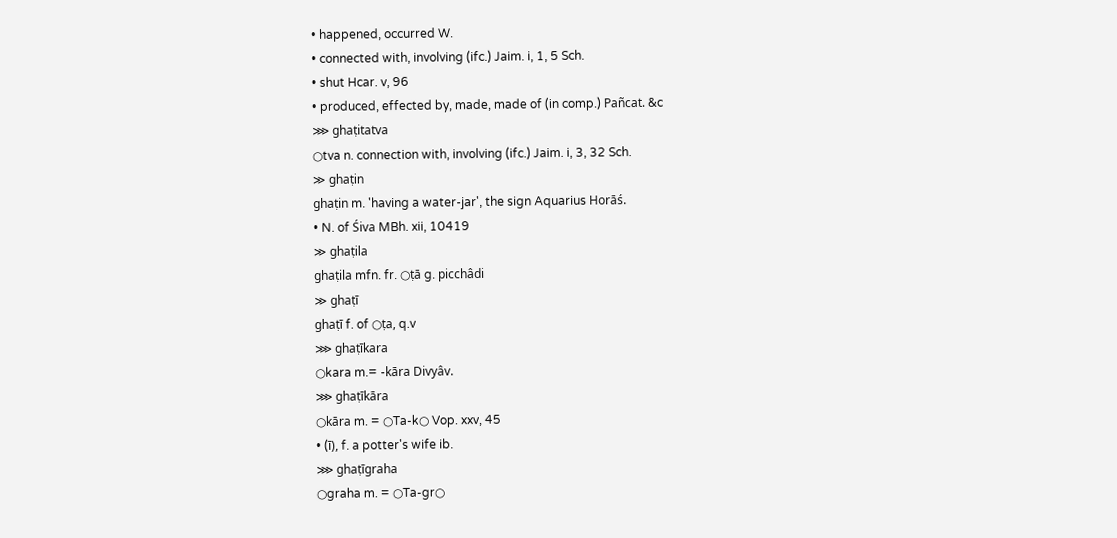• happened, occurred W.
• connected with, involving (ifc.) Jaim. i, 1, 5 Sch.
• shut Hcar. v, 96
• produced, effected by, made, made of (in comp.) Pañcat. &c
⋙ ghaṭitatva
○tva n. connection with, involving (ifc.) Jaim. i, 3, 32 Sch.
≫ ghaṭin
ghaṭin m. 'having a water-jar', the sign Aquarius Horāś.
• N. of Śiva MBh. xii, 10419
≫ ghaṭila
ghaṭila mfn. fr. ○ṭā g. picchâdi
≫ ghaṭī
ghaṭī f. of ○ṭa, q.v
⋙ ghaṭīkara
○kara m.= -kāra Divyâv.
⋙ ghaṭīkāra
○kāra m. = ○Ta-k○ Vop. xxv, 45
• (ī), f. a potter's wife ib.
⋙ ghaṭīgraha
○graha m. = ○Ta-gr○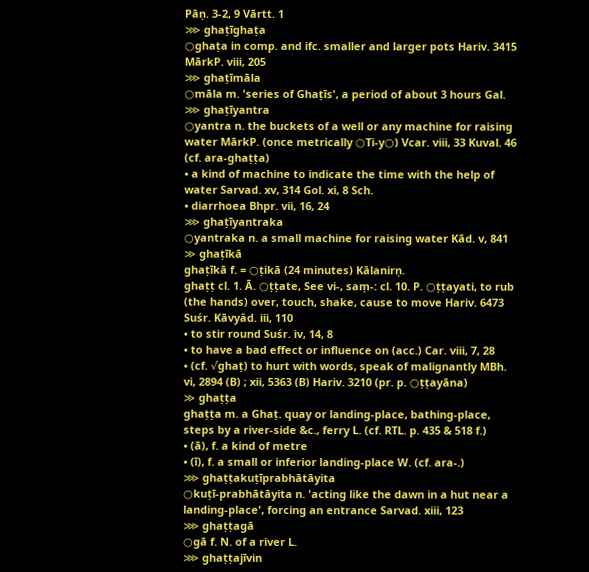Pāṇ. 3-2, 9 Vārtt. 1
⋙ ghaṭīghaṭa
○ghaṭa in comp. and ifc. smaller and larger pots Hariv. 3415 MārkP. viii, 205
⋙ ghaṭīmāla
○māla m. 'series of Ghaṭīs', a period of about 3 hours Gal.
⋙ ghaṭīyantra
○yantra n. the buckets of a well or any machine for raising water MārkP. (once metrically ○Ti-y○) Vcar. viii, 33 Kuval. 46 (cf. ara-ghaṭṭa)
• a kind of machine to indicate the time with the help of water Sarvad. xv, 314 Gol. xi, 8 Sch.
• diarrhoea Bhpr. vii, 16, 24
⋙ ghaṭīyantraka
○yantraka n. a small machine for raising water Kād. v, 841
≫ ghaṭīkā
ghaṭīkā f. = ○ṭikā (24 minutes) Kālanirṇ.
ghaṭṭ cl. 1. Ā. ○ṭṭate, See vi-, saṃ-: cl. 10. P. ○ṭṭayati, to rub (the hands) over, touch, shake, cause to move Hariv. 6473 Suśr. Kāvyâd. iii, 110
• to stir round Suśr. iv, 14, 8
• to have a bad effect or influence on (acc.) Car. viii, 7, 28
• (cf. √ghaṭ) to hurt with words, speak of malignantly MBh. vi, 2894 (B) ; xii, 5363 (B) Hariv. 3210 (pr. p. ○ṭṭayāna)
≫ ghaṭṭa
ghaṭṭa m. a Ghaṭ. quay or landing-place, bathing-place, steps by a river-side &c., ferry L. (cf. RTL. p. 435 & 518 f.)
• (ā), f. a kind of metre
• (ī), f. a small or inferior landing-place W. (cf. ara-.)
⋙ ghaṭṭakuṭīprabhātāyita
○kuṭī-prabhātāyita n. 'acting like the dawn in a hut near a landing-place', forcing an entrance Sarvad. xiii, 123
⋙ ghaṭṭagā
○gā f. N. of a river L.
⋙ ghaṭṭajīvin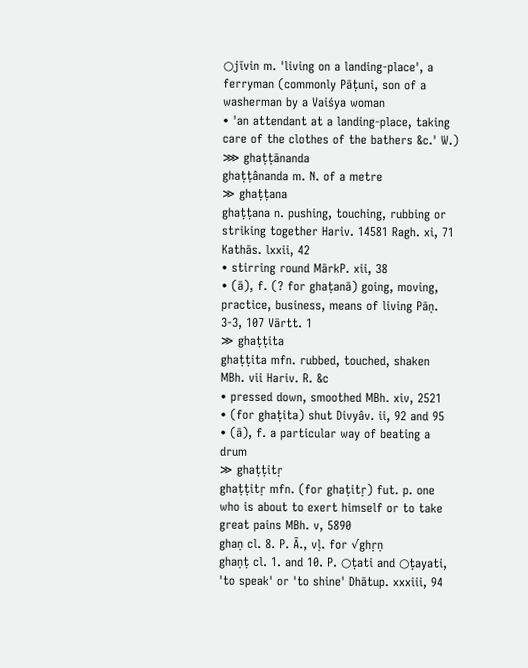○jīvin m. 'living on a landing-place', a ferryman (commonly Pāṭuni, son of a washerman by a Vaiśya woman
• 'an attendant at a landing-place, taking care of the clothes of the bathers &c.' W.)
⋙ ghaṭṭānanda
ghaṭṭânanda m. N. of a metre
≫ ghaṭṭana
ghaṭṭana n. pushing, touching, rubbing or striking together Hariv. 14581 Ragh. xi, 71 Kathās. lxxii, 42
• stirring round MārkP. xii, 38
• (ā), f. (? for ghaṭanā) going, moving, practice, business, means of living Pāṇ. 3-3, 107 Vārtt. 1
≫ ghaṭṭita
ghaṭṭita mfn. rubbed, touched, shaken MBh. vii Hariv. R. &c
• pressed down, smoothed MBh. xiv, 2521
• (for ghaṭita) shut Divyâv. ii, 92 and 95
• (ā), f. a particular way of beating a drum
≫ ghaṭṭitṛ
ghaṭṭitṛ mfn. (for ghaṭitṛ) fut. p. one who is about to exert himself or to take great pains MBh. v, 5890
ghaṇ cl. 8. P. Ā., vḷ. for √ghṛṇ
ghaṇṭ cl. 1. and 10. P. ○ṭati and ○ṭayati, 'to speak' or 'to shine' Dhātup. xxxiii, 94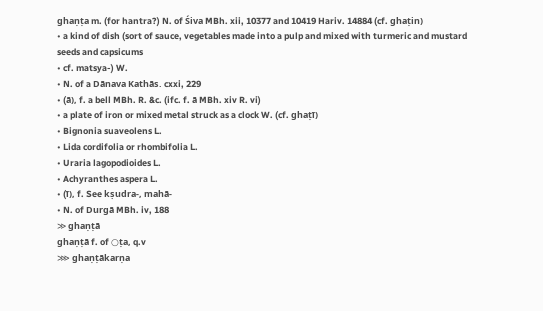ghaṇṭa m. (for hantra?) N. of Śiva MBh. xii, 10377 and 10419 Hariv. 14884 (cf. ghaṭin)
• a kind of dish (sort of sauce, vegetables made into a pulp and mixed with turmeric and mustard seeds and capsicums
• cf. matsya-) W.
• N. of a Dānava Kathās. cxxi, 229
• (ā), f. a bell MBh. R. &c. (ifc. f. ā MBh. xiv R. vi)
• a plate of iron or mixed metal struck as a clock W. (cf. ghaṭī)
• Bignonia suaveolens L.
• Lida cordifolia or rhombifolia L.
• Uraria lagopodioides L.
• Achyranthes aspera L.
• (ī), f. See kṣudra-, mahā-
• N. of Durgā MBh. iv, 188
≫ ghaṇṭā
ghaṇṭā f. of ○ṭa, q.v
⋙ ghaṇṭākarṇa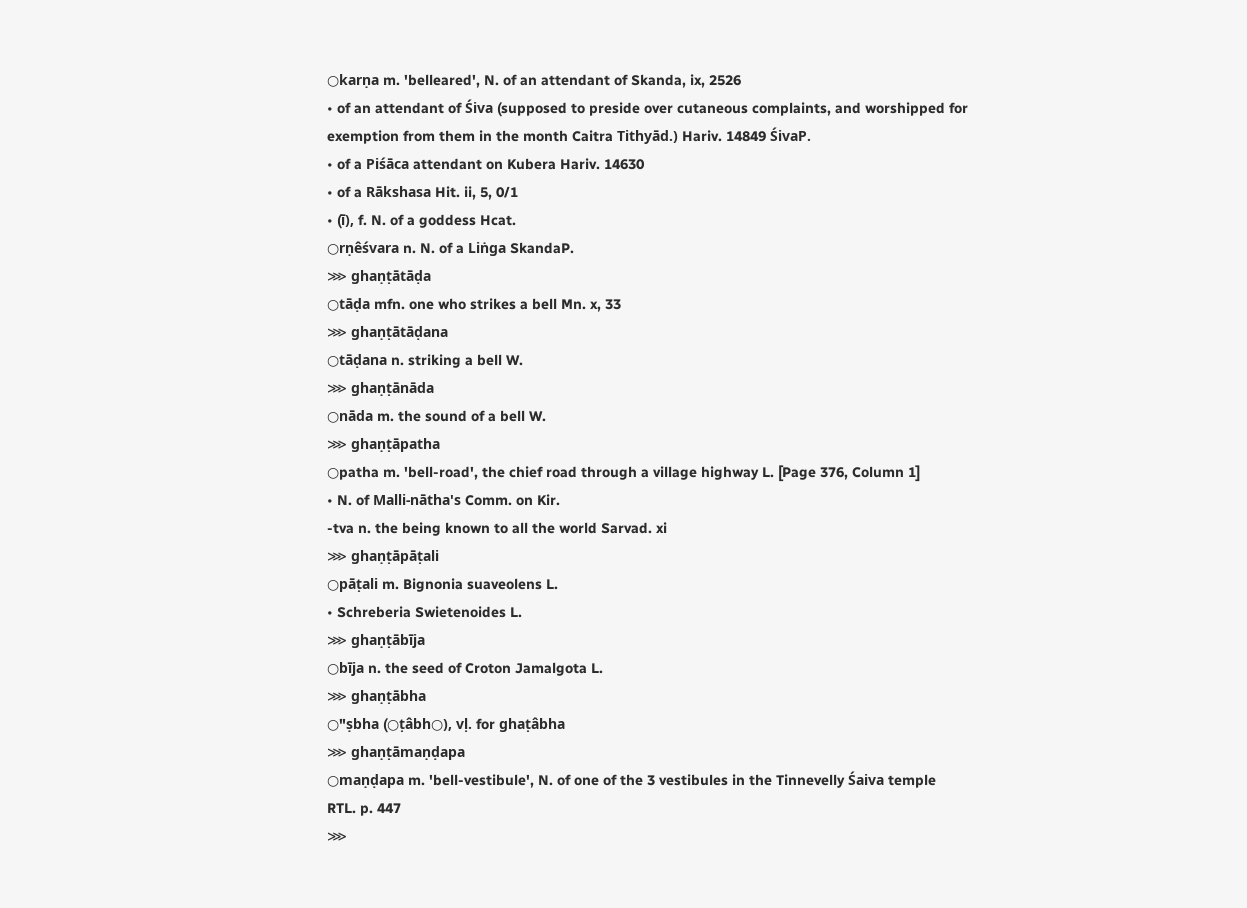○karṇa m. 'belleared', N. of an attendant of Skanda, ix, 2526
• of an attendant of Śiva (supposed to preside over cutaneous complaints, and worshipped for exemption from them in the month Caitra Tithyād.) Hariv. 14849 ŚivaP.
• of a Piśāca attendant on Kubera Hariv. 14630
• of a Rākshasa Hit. ii, 5, 0/1
• (ī), f. N. of a goddess Hcat.
○rṇêśvara n. N. of a Liṅga SkandaP.
⋙ ghaṇṭātāḍa
○tāḍa mfn. one who strikes a bell Mn. x, 33
⋙ ghaṇṭātāḍana
○tāḍana n. striking a bell W.
⋙ ghaṇṭānāda
○nāda m. the sound of a bell W.
⋙ ghaṇṭāpatha
○patha m. 'bell-road', the chief road through a village highway L. [Page 376, Column 1]
• N. of Malli-nātha's Comm. on Kir.
-tva n. the being known to all the world Sarvad. xi
⋙ ghaṇṭāpāṭali
○pāṭali m. Bignonia suaveolens L.
• Schreberia Swietenoides L.
⋙ ghaṇṭābīja
○bīja n. the seed of Croton Jamalgota L.
⋙ ghaṇṭābha
○"ṣbha (○ṭâbh○), vḷ. for ghaṭâbha
⋙ ghaṇṭāmaṇḍapa
○maṇḍapa m. 'bell-vestibule', N. of one of the 3 vestibules in the Tinnevelly Śaiva temple RTL. p. 447
⋙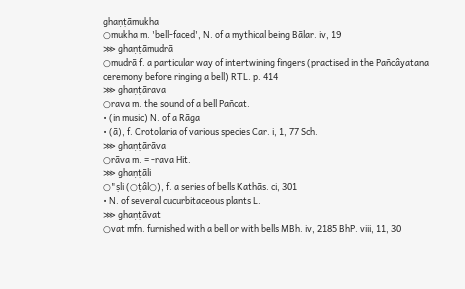ghaṇṭāmukha
○mukha m. 'bell-faced', N. of a mythical being Bālar. iv, 19
⋙ ghaṇṭāmudrā
○mudrā f. a particular way of intertwining fingers (practised in the Pañcâyatana ceremony before ringing a bell) RTL. p. 414
⋙ ghaṇṭārava
○rava m. the sound of a bell Pañcat.
• (in music) N. of a Rāga
• (ā), f. Crotolaria of various species Car. i, 1, 77 Sch.
⋙ ghaṇṭārāva
○rāva m. = -rava Hit.
⋙ ghaṇṭāli
○"ṣli (○ṭâl○), f. a series of bells Kathās. ci, 301
• N. of several cucurbitaceous plants L.
⋙ ghaṇṭāvat
○vat mfn. furnished with a bell or with bells MBh. iv, 2185 BhP. viii, 11, 30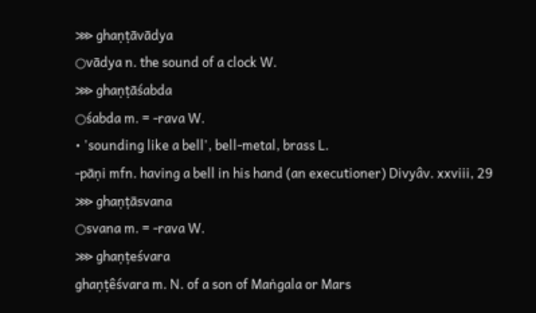⋙ ghaṇṭāvādya
○vādya n. the sound of a clock W.
⋙ ghaṇṭāśabda
○śabda m. = -rava W.
• 'sounding like a bell', bell-metal, brass L.
-pāṇi mfn. having a bell in his hand (an executioner) Divyâv. xxviii, 29
⋙ ghaṇṭāsvana
○svana m. = -rava W.
⋙ ghaṇṭeśvara
ghaṇṭêśvara m. N. of a son of Maṅgala or Mars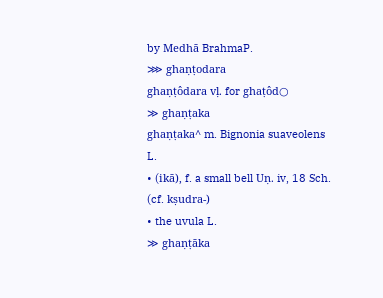by Medhā BrahmaP.
⋙ ghaṇṭodara
ghaṇṭôdara vḷ. for ghaṭôd○
≫ ghaṇṭaka
ghaṇṭaka^ m. Bignonia suaveolens L.
• (ikā), f. a small bell Uṇ. iv, 18 Sch. (cf. kṣudra-)
• the uvula L.
≫ ghaṇṭāka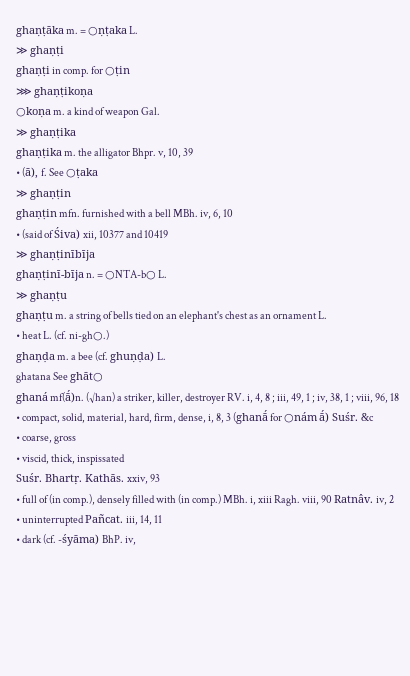ghaṇṭāka m. = ○ṇṭaka L.
≫ ghaṇṭi
ghaṇṭi in comp. for ○ṭin
⋙ ghaṇṭikoṇa
○koṇa m. a kind of weapon Gal.
≫ ghaṇṭika
ghaṇṭika m. the alligator Bhpr. v, 10, 39
• (ā), f. See ○ṭaka
≫ ghaṇṭin
ghaṇṭin mfn. furnished with a bell MBh. iv, 6, 10
• (said of Śiva) xii, 10377 and 10419
≫ ghaṇṭinībīja
ghaṇṭinī-bīja n. = ○NTA-b○ L.
≫ ghaṇṭu
ghaṇṭu m. a string of bells tied on an elephant's chest as an ornament L.
• heat L. (cf. ni-gh○.)
ghaṇḍa m. a bee (cf. ghuṇḍa) L.
ghatana See ghāt○
ghaná mf(ā́)n. (√han) a striker, killer, destroyer RV. i, 4, 8 ; iii, 49, 1 ; iv, 38, 1 ; viii, 96, 18
• compact, solid, material, hard, firm, dense, i, 8, 3 (ghanā́ for ○nám ā́) Suśr. &c
• coarse, gross
• viscid, thick, inspissated
Suśr. Bhartṛ. Kathās. xxiv, 93
• full of (in comp.), densely filled with (in comp.) MBh. i, xiii Ragh. viii, 90 Ratnâv. iv, 2
• uninterrupted Pañcat. iii, 14, 11
• dark (cf. -śyāma) BhP. iv,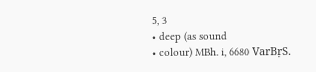5, 3
• deep (as sound
• colour) MBh. i, 6680 VarBṛS.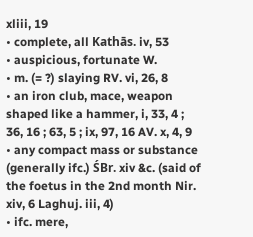xliii, 19
• complete, all Kathās. iv, 53
• auspicious, fortunate W.
• m. (= ?) slaying RV. vi, 26, 8
• an iron club, mace, weapon shaped like a hammer, i, 33, 4 ; 36, 16 ; 63, 5 ; ix, 97, 16 AV. x, 4, 9
• any compact mass or substance (generally ifc.) ŚBr. xiv &c. (said of the foetus in the 2nd month Nir. xiv, 6 Laghuj. iii, 4)
• ifc. mere,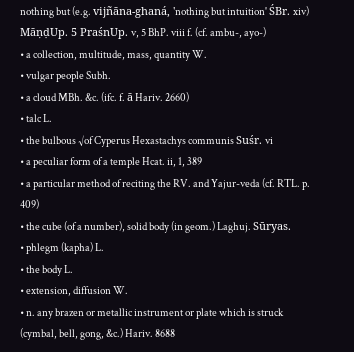nothing but (e.g. vijñāna-ghaná, 'nothing but intuition' ŚBr. xiv) MāṇḍUp. 5 PraśnUp. v, 5 BhP. viii f. (cf. ambu-, ayo-)
• a collection, multitude, mass, quantity W.
• vulgar people Subh.
• a cloud MBh. &c. (ifc. f. ā Hariv. 2660)
• talc L.
• the bulbous √of Cyperus Hexastachys communis Suśr. vi
• a peculiar form of a temple Hcat. ii, 1, 389
• a particular method of reciting the RV. and Yajur-veda (cf. RTL. p. 409)
• the cube (of a number), solid body (in geom.) Laghuj. Sūryas.
• phlegm (kapha) L.
• the body L.
• extension, diffusion W.
• n. any brazen or metallic instrument or plate which is struck (cymbal, bell, gong, &c.) Hariv. 8688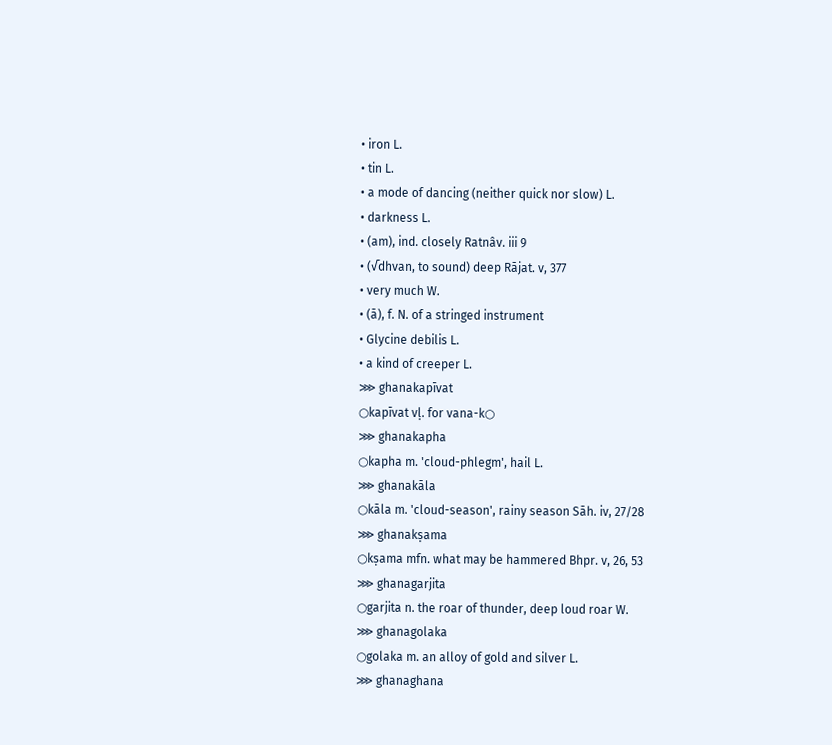• iron L.
• tin L.
• a mode of dancing (neither quick nor slow) L.
• darkness L.
• (am), ind. closely Ratnâv. iii 9
• (√dhvan, to sound) deep Rājat. v, 377
• very much W.
• (ā), f. N. of a stringed instrument
• Glycine debilis L.
• a kind of creeper L.
⋙ ghanakapīvat
○kapīvat vḷ. for vana-k○
⋙ ghanakapha
○kapha m. 'cloud-phlegm', hail L.
⋙ ghanakāla
○kāla m. 'cloud-season', rainy season Sāh. iv, 27/28
⋙ ghanakṣama
○kṣama mfn. what may be hammered Bhpr. v, 26, 53
⋙ ghanagarjita
○garjita n. the roar of thunder, deep loud roar W.
⋙ ghanagolaka
○golaka m. an alloy of gold and silver L.
⋙ ghanaghana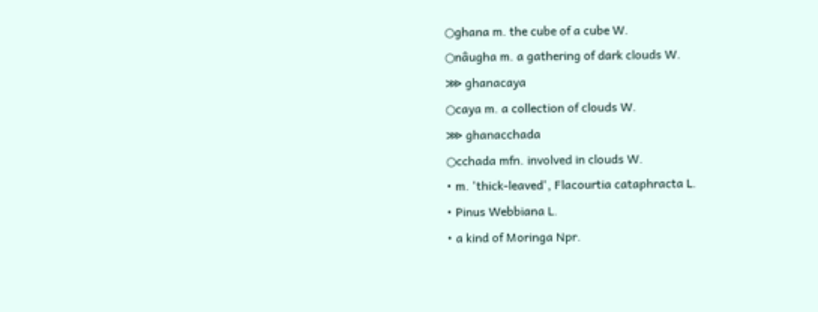○ghana m. the cube of a cube W.
○nâugha m. a gathering of dark clouds W.
⋙ ghanacaya
○caya m. a collection of clouds W.
⋙ ghanacchada
○cchada mfn. involved in clouds W.
• m. 'thick-leaved', Flacourtia cataphracta L.
• Pinus Webbiana L.
• a kind of Moringa Npr.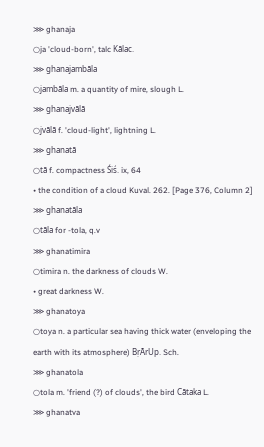⋙ ghanaja
○ja 'cloud-born', talc Kālac.
⋙ ghanajambāla
○jambāla m. a quantity of mire, slough L.
⋙ ghanajvālā
○jvālā f. 'cloud-light', lightning L.
⋙ ghanatā
○tā f. compactness Śiś. ix, 64
• the condition of a cloud Kuval. 262. [Page 376, Column 2]
⋙ ghanatāla
○tāla for -tola, q.v
⋙ ghanatimira
○timira n. the darkness of clouds W.
• great darkness W.
⋙ ghanatoya
○toya n. a particular sea having thick water (enveloping the earth with its atmosphere) BṛĀrUp. Sch.
⋙ ghanatola
○tola m. 'friend (?) of clouds', the bird Cātaka L.
⋙ ghanatva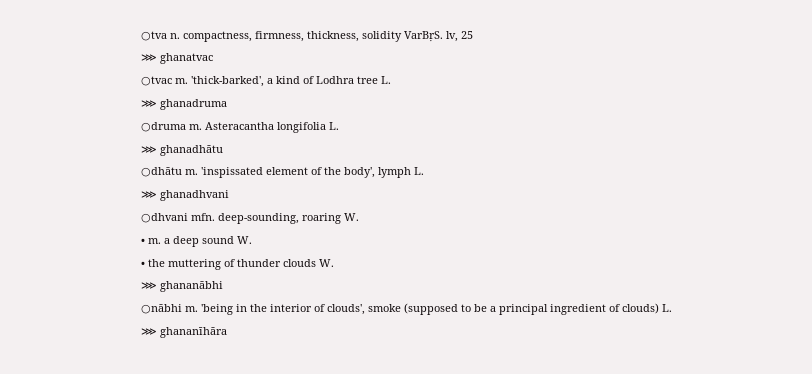○tva n. compactness, firmness, thickness, solidity VarBṛS. lv, 25
⋙ ghanatvac
○tvac m. 'thick-barked', a kind of Lodhra tree L.
⋙ ghanadruma
○druma m. Asteracantha longifolia L.
⋙ ghanadhātu
○dhātu m. 'inspissated element of the body', lymph L.
⋙ ghanadhvani
○dhvani mfn. deep-sounding, roaring W.
• m. a deep sound W.
• the muttering of thunder clouds W.
⋙ ghananābhi
○nābhi m. 'being in the interior of clouds', smoke (supposed to be a principal ingredient of clouds) L.
⋙ ghananīhāra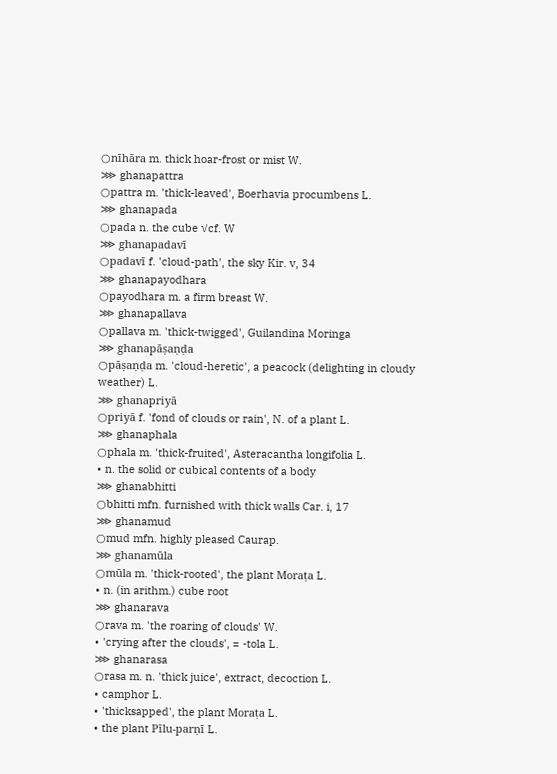○nīhāra m. thick hoar-frost or mist W.
⋙ ghanapattra
○pattra m. 'thick-leaved', Boerhavia procumbens L.
⋙ ghanapada
○pada n. the cube √cf. W
⋙ ghanapadavī
○padavī f. 'cloud-path', the sky Kir. v, 34
⋙ ghanapayodhara
○payodhara m. a firm breast W.
⋙ ghanapallava
○pallava m. 'thick-twigged', Guilandina Moringa
⋙ ghanapāṣaṇḍa
○pāṣaṇḍa m. 'cloud-heretic', a peacock (delighting in cloudy weather) L.
⋙ ghanapriyā
○priyā f. 'fond of clouds or rain', N. of a plant L.
⋙ ghanaphala
○phala m. 'thick-fruited', Asteracantha longifolia L.
• n. the solid or cubical contents of a body
⋙ ghanabhitti
○bhitti mfn. furnished with thick walls Car. i, 17
⋙ ghanamud
○mud mfn. highly pleased Caurap.
⋙ ghanamūla
○mūla m. 'thick-rooted', the plant Moraṭa L.
• n. (in arithm.) cube root
⋙ ghanarava
○rava m. 'the roaring of clouds' W.
• 'crying after the clouds', = -tola L.
⋙ ghanarasa
○rasa m. n. 'thick juice', extract, decoction L.
• camphor L.
• 'thicksapped', the plant Moraṭa L.
• the plant Pīlu-parṇī L.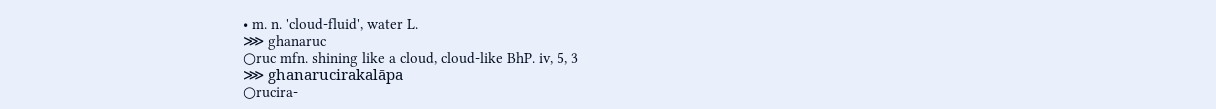• m. n. 'cloud-fluid', water L.
⋙ ghanaruc
○ruc mfn. shining like a cloud, cloud-like BhP. iv, 5, 3
⋙ ghanarucirakalāpa
○rucira-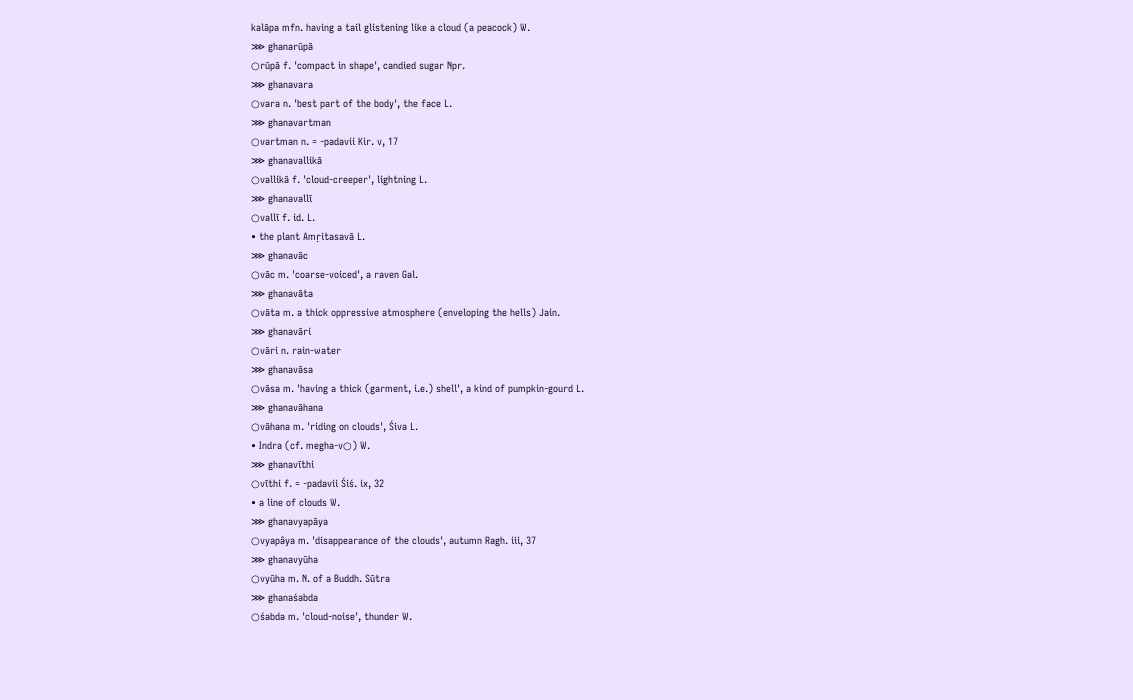kalāpa mfn. having a tail glistening like a cloud (a peacock) W.
⋙ ghanarūpā
○rūpā f. 'compact in shape', candied sugar Npr.
⋙ ghanavara
○vara n. 'best part of the body', the face L.
⋙ ghanavartman
○vartman n. = -padavii Kir. v, 17
⋙ ghanavallikā
○vallikā f. 'cloud-creeper', lightning L.
⋙ ghanavallī
○vallī f. id. L.
• the plant Amṛitasavā L.
⋙ ghanavāc
○vāc m. 'coarse-voiced', a raven Gal.
⋙ ghanavāta
○vāta m. a thick oppressive atmosphere (enveloping the hells) Jain.
⋙ ghanavāri
○vāri n. rain-water
⋙ ghanavāsa
○vāsa m. 'having a thick (garment, i.e.) shell', a kind of pumpkin-gourd L.
⋙ ghanavāhana
○vāhana m. 'riding on clouds', Śiva L.
• Indra (cf. megha-v○) W.
⋙ ghanavīthi
○vīthi f. = -padavii Śiś. ix, 32
• a line of clouds W.
⋙ ghanavyapāya
○vyapâya m. 'disappearance of the clouds', autumn Ragh. iii, 37
⋙ ghanavyūha
○vyūha m. N. of a Buddh. Sūtra
⋙ ghanaśabda
○śabda m. 'cloud-noise', thunder W.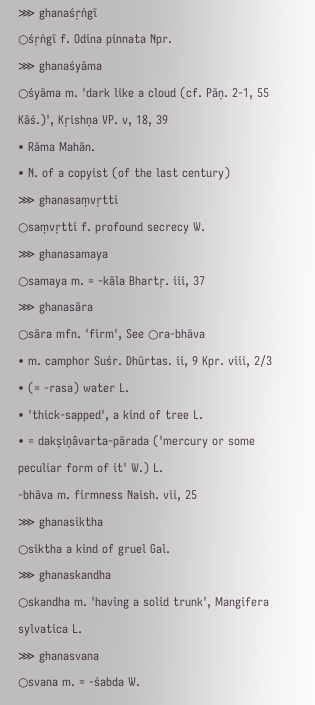⋙ ghanaśṛṅgī
○śṛṅgī f. Odina pinnata Npr.
⋙ ghanaśyāma
○śyāma m. 'dark like a cloud (cf. Pāṇ. 2-1, 55 Kāś.)', Kṛishṇa VP. v, 18, 39
• Rāma Mahān.
• N. of a copyist (of the last century)
⋙ ghanasaṃvṛtti
○saṃvṛtti f. profound secrecy W.
⋙ ghanasamaya
○samaya m. = -kāla Bhartṛ. iii, 37
⋙ ghanasāra
○sāra mfn. 'firm', See ○ra-bhāva
• m. camphor Suśr. Dhūrtas. ii, 9 Kpr. viii, 2/3
• (= -rasa) water L.
• 'thick-sapped', a kind of tree L.
• = dakṣiṇâvarta-pārada ('mercury or some peculiar form of it' W.) L.
-bhāva m. firmness Naish. vii, 25
⋙ ghanasiktha
○siktha a kind of gruel Gal.
⋙ ghanaskandha
○skandha m. 'having a solid trunk', Mangifera sylvatica L.
⋙ ghanasvana
○svana m. = -śabda W.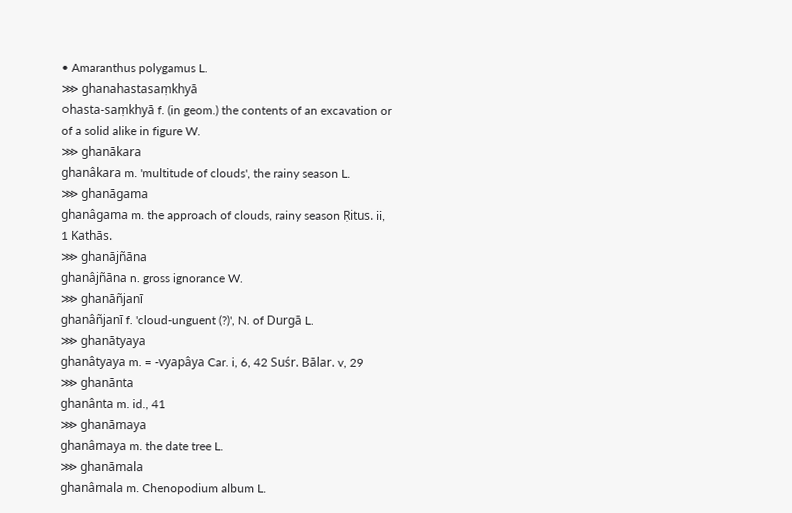• Amaranthus polygamus L.
⋙ ghanahastasaṃkhyā
○hasta-saṃkhyā f. (in geom.) the contents of an excavation or of a solid alike in figure W.
⋙ ghanākara
ghanâkara m. 'multitude of clouds', the rainy season L.
⋙ ghanāgama
ghanâgama m. the approach of clouds, rainy season Ṛitus. ii, 1 Kathās.
⋙ ghanājñāna
ghanâjñāna n. gross ignorance W.
⋙ ghanāñjanī
ghanâñjanī f. 'cloud-unguent (?)', N. of Durgā L.
⋙ ghanātyaya
ghanâtyaya m. = -vyapâya Car. i, 6, 42 Suśr. Bālar. v, 29
⋙ ghanānta
ghanânta m. id., 41
⋙ ghanāmaya
ghanâmaya m. the date tree L.
⋙ ghanāmala
ghanâmala m. Chenopodium album L.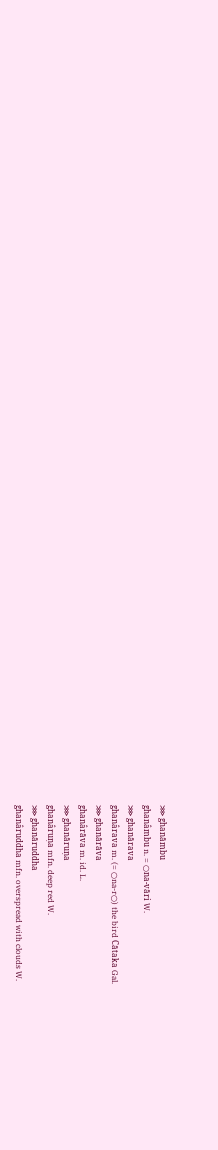⋙ ghanāmbu
ghanâmbu n. = ○na-vāri W.
⋙ ghanārava
ghanârava m. (= ○na-r○) the bird Cātaka Gal.
⋙ ghanārāva
ghanârāva m. id. L.
⋙ ghanāruṇa
ghanâruṇa mfn. deep red W.
⋙ ghanāruddha
ghanâruddha mfn. overspread with clouds W.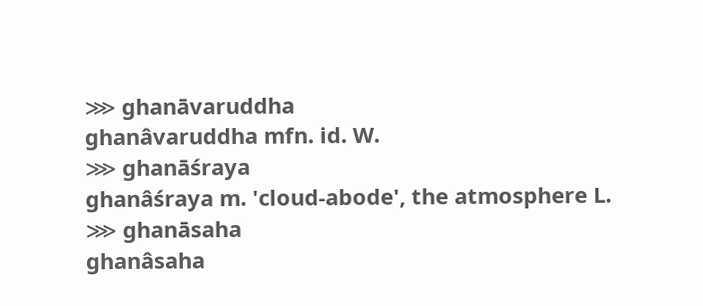⋙ ghanāvaruddha
ghanâvaruddha mfn. id. W.
⋙ ghanāśraya
ghanâśraya m. 'cloud-abode', the atmosphere L.
⋙ ghanāsaha
ghanâsaha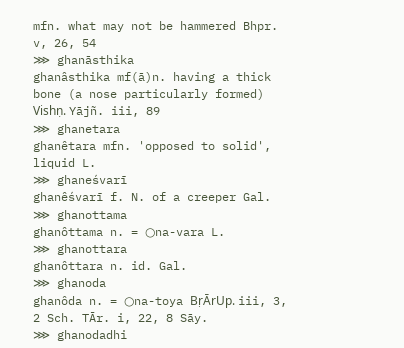mfn. what may not be hammered Bhpr. v, 26, 54
⋙ ghanāsthika
ghanâsthika mf(ā)n. having a thick bone (a nose particularly formed) Vishṇ. Yājñ. iii, 89
⋙ ghanetara
ghanêtara mfn. 'opposed to solid', liquid L.
⋙ ghaneśvarī
ghanêśvarī f. N. of a creeper Gal.
⋙ ghanottama
ghanôttama n. = ○na-vara L.
⋙ ghanottara
ghanôttara n. id. Gal.
⋙ ghanoda
ghanôda n. = ○na-toya BṛĀrUp. iii, 3, 2 Sch. TĀr. i, 22, 8 Sāy.
⋙ ghanodadhi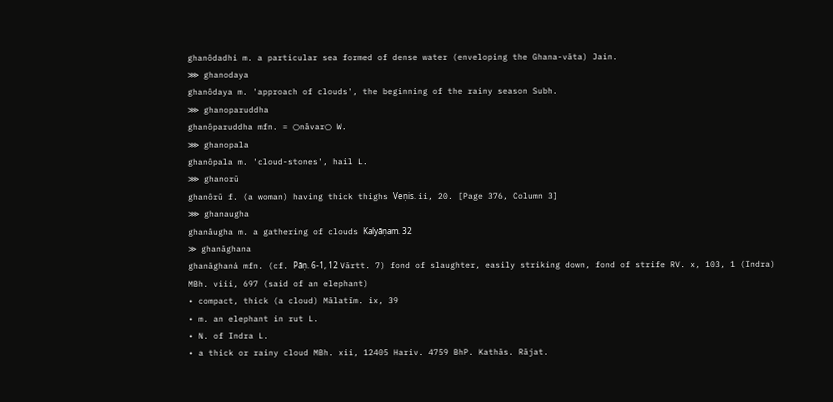ghanôdadhi m. a particular sea formed of dense water (enveloping the Ghana-vāta) Jain.
⋙ ghanodaya
ghanôdaya m. 'approach of clouds', the beginning of the rainy season Subh.
⋙ ghanoparuddha
ghanôparuddha mfn. = ○nâvar○ W.
⋙ ghanopala
ghanôpala m. 'cloud-stones', hail L.
⋙ ghanorū
ghanôrū f. (a woman) having thick thighs Veṇis. ii, 20. [Page 376, Column 3]
⋙ ghanaugha
ghanâugha m. a gathering of clouds Kalyāṇam. 32
≫ ghanāghana
ghanāghaná mfn. (cf. Pāṇ. 6-1, 12 Vārtt. 7) fond of slaughter, easily striking down, fond of strife RV. x, 103, 1 (Indra) MBh. viii, 697 (said of an elephant)
• compact, thick (a cloud) Mālatīm. ix, 39
• m. an elephant in rut L.
• N. of Indra L.
• a thick or rainy cloud MBh. xii, 12405 Hariv. 4759 BhP. Kathās. Rājat.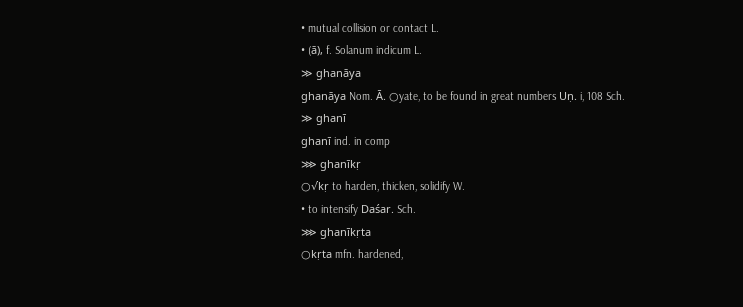• mutual collision or contact L.
• (ā), f. Solanum indicum L.
≫ ghanāya
ghanāya Nom. Ā. ○yate, to be found in great numbers Uṇ. i, 108 Sch.
≫ ghanī
ghanī ind. in comp
⋙ ghanīkṛ
○√kṛ to harden, thicken, solidify W.
• to intensify Daśar. Sch.
⋙ ghanīkṛta
○kṛta mfn. hardened,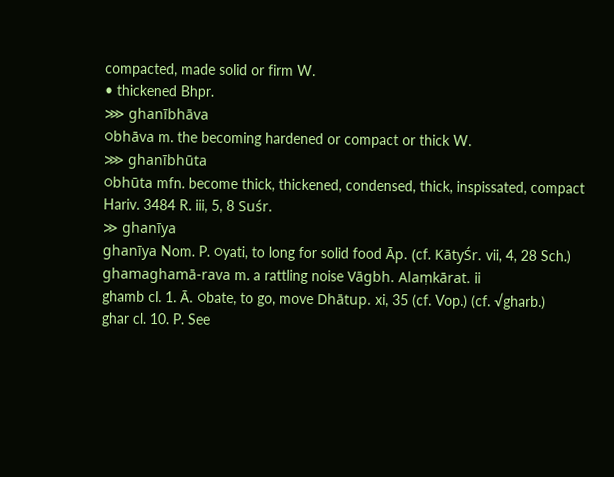compacted, made solid or firm W.
• thickened Bhpr.
⋙ ghanībhāva
○bhāva m. the becoming hardened or compact or thick W.
⋙ ghanībhūta
○bhūta mfn. become thick, thickened, condensed, thick, inspissated, compact Hariv. 3484 R. iii, 5, 8 Suśr.
≫ ghanīya
ghanīya Nom. P. ○yati, to long for solid food Āp. (cf. KātyŚr. vii, 4, 28 Sch.)
ghamaghamā-rava m. a rattling noise Vāgbh. Alaṃkārat. ii
ghamb cl. 1. Ā. ○bate, to go, move Dhātup. xi, 35 (cf. Vop.) (cf. √gharb.)
ghar cl. 10. P. See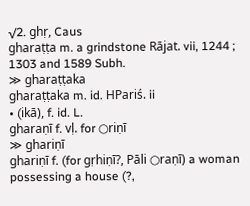√2. ghṛ, Caus
gharaṭṭa m. a grindstone Rājat. vii, 1244 ; 1303 and 1589 Subh.
≫ gharaṭṭaka
gharaṭṭaka m. id. HPariś. ii
• (ikā), f. id. L.
gharaṇī f. vḷ. for ○riṇī
≫ ghariṇī
ghariṇī f. (for gṛhiṇī?, Pāli ○raṇī) a woman possessing a house (?,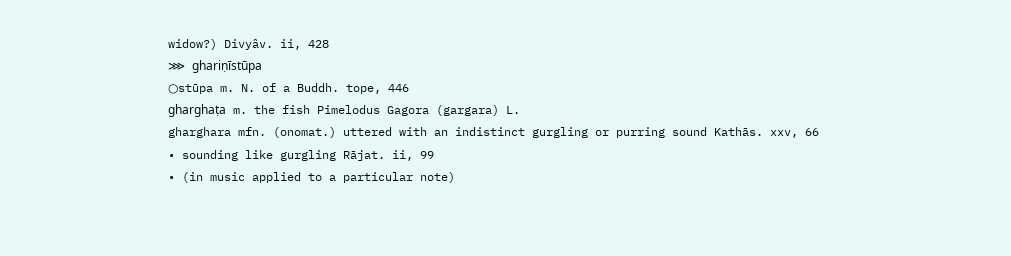widow?) Divyâv. ii, 428
⋙ ghariṇīstūpa
○stūpa m. N. of a Buddh. tope, 446
gharghaṭa m. the fish Pimelodus Gagora (gargara) L.
gharghara mfn. (onomat.) uttered with an indistinct gurgling or purring sound Kathās. xxv, 66
• sounding like gurgling Rājat. ii, 99
• (in music applied to a particular note)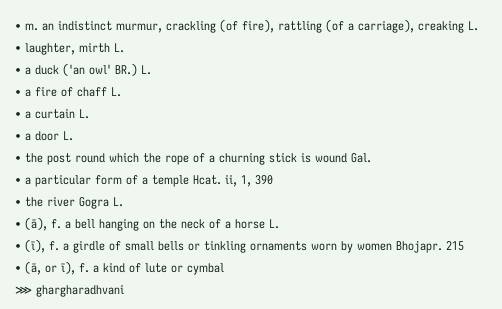• m. an indistinct murmur, crackling (of fire), rattling (of a carriage), creaking L.
• laughter, mirth L.
• a duck ('an owl' BR.) L.
• a fire of chaff L.
• a curtain L.
• a door L.
• the post round which the rope of a churning stick is wound Gal.
• a particular form of a temple Hcat. ii, 1, 390
• the river Gogra L.
• (ā), f. a bell hanging on the neck of a horse L.
• (ī), f. a girdle of small bells or tinkling ornaments worn by women Bhojapr. 215
• (ā, or ī), f. a kind of lute or cymbal
⋙ ghargharadhvani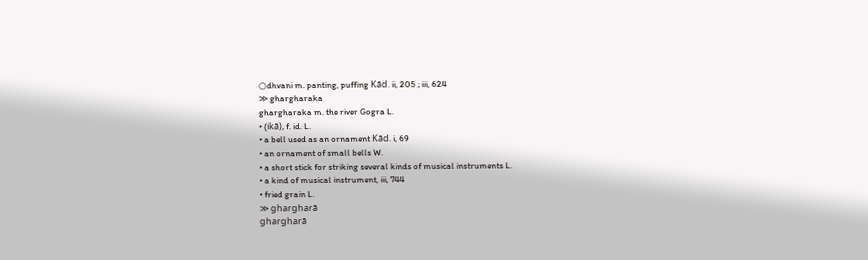○dhvani m. panting, puffing Kād. ii, 205 ; iii, 624
≫ ghargharaka
ghargharaka m. the river Gogra L.
• (ikā), f. id. L.
• a bell used as an ornament Kād. i, 69
• an ornament of small bells W.
• a short stick for striking several kinds of musical instruments L.
• a kind of musical instrument, iii, 744
• fried grain L.
≫ ghargharā
ghargharā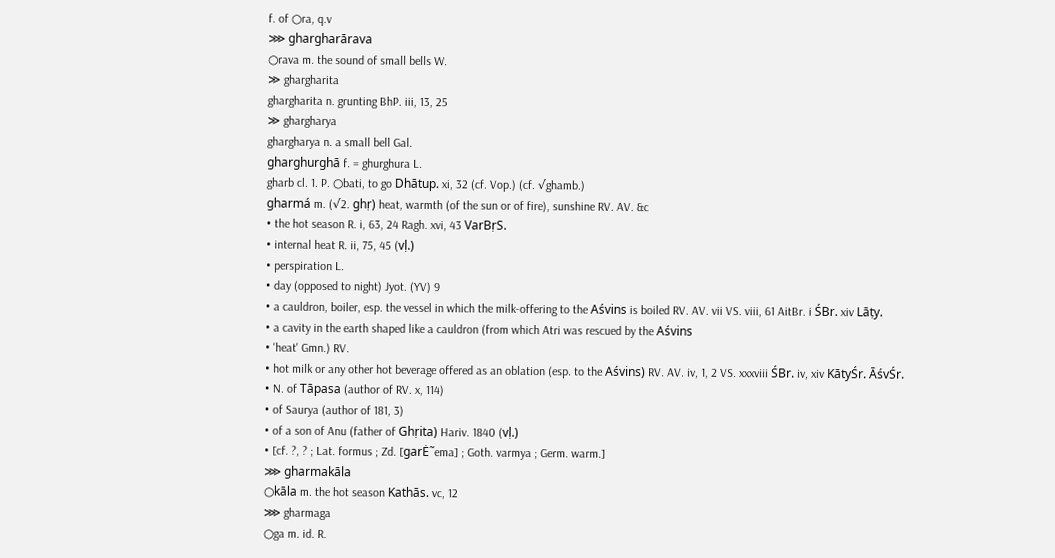f. of ○ra, q.v
⋙ ghargharārava
○rava m. the sound of small bells W.
≫ ghargharita
ghargharita n. grunting BhP. iii, 13, 25
≫ ghargharya
ghargharya n. a small bell Gal.
gharghurghā f. = ghurghura L.
gharb cl. 1. P. ○bati, to go Dhātup. xi, 32 (cf. Vop.) (cf. √ghamb.)
gharmá m. (√2. ghṛ) heat, warmth (of the sun or of fire), sunshine RV. AV. &c
• the hot season R. i, 63, 24 Ragh. xvi, 43 VarBṛS.
• internal heat R. ii, 75, 45 (vḷ.)
• perspiration L.
• day (opposed to night) Jyot. (YV) 9
• a cauldron, boiler, esp. the vessel in which the milk-offering to the Aśvins is boiled RV. AV. vii VS. viii, 61 AitBr. i ŚBr. xiv Lāṭy.
• a cavity in the earth shaped like a cauldron (from which Atri was rescued by the Aśvins
• 'heat' Gmn.) RV.
• hot milk or any other hot beverage offered as an oblation (esp. to the Aśvins) RV. AV. iv, 1, 2 VS. xxxviii ŚBr. iv, xiv KātyŚr. ĀśvŚr.
• N. of Tāpasa (author of RV. x, 114)
• of Saurya (author of 181, 3)
• of a son of Anu (father of Ghṛita) Hariv. 1840 (vḷ.)
• [cf. ?, ? ; Lat. formus ; Zd. [garĖ˜ema] ; Goth. varmya ; Germ. warm.]
⋙ gharmakāla
○kāla m. the hot season Kathās. vc, 12
⋙ gharmaga
○ga m. id. R.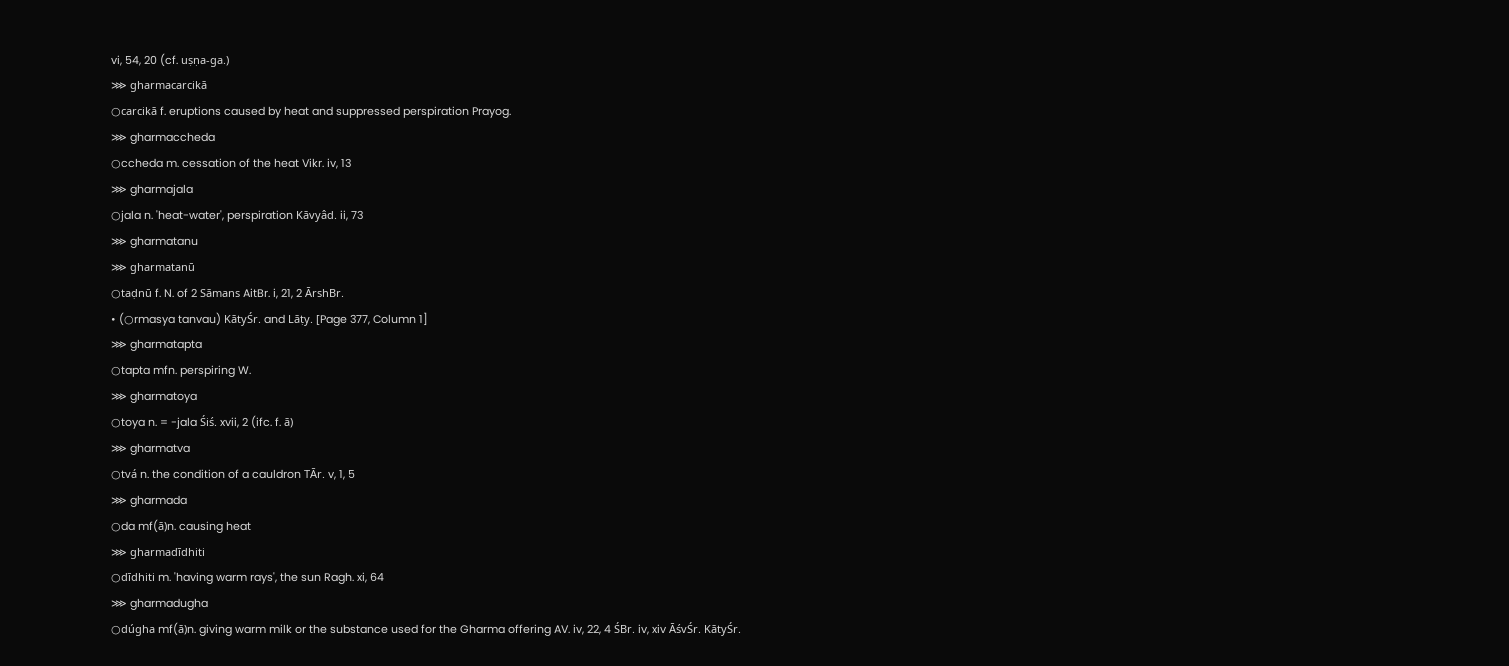vi, 54, 20 (cf. uṣṇa-ga.)
⋙ gharmacarcikā
○carcikā f. eruptions caused by heat and suppressed perspiration Prayog.
⋙ gharmaccheda
○ccheda m. cessation of the heat Vikr. iv, 13
⋙ gharmajala
○jala n. 'heat-water', perspiration Kāvyâd. ii, 73
⋙ gharmatanu
⋙ gharmatanū
○taḍnū f. N. of 2 Sāmans AitBr. i, 21, 2 ĀrshBr.
• (○rmasya tanvau) KātyŚr. and Lāṭy. [Page 377, Column 1]
⋙ gharmatapta
○tapta mfn. perspiring W.
⋙ gharmatoya
○toya n. = -jala Śiś. xvii, 2 (ifc. f. ā)
⋙ gharmatva
○tvá n. the condition of a cauldron TĀr. v, 1, 5
⋙ gharmada
○da mf(ā)n. causing heat
⋙ gharmadīdhiti
○dīdhiti m. 'having warm rays', the sun Ragh. xi, 64
⋙ gharmadugha
○dúgha mf(ā)n. giving warm milk or the substance used for the Gharma offering AV. iv, 22, 4 ŚBr. iv, xiv ĀśvŚr. KātyŚr.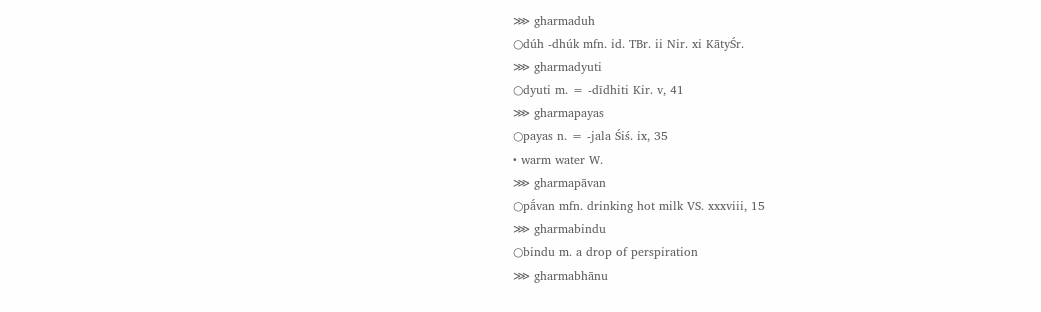⋙ gharmaduh
○dúh -dhúk mfn. id. TBr. ii Nir. xi KātyŚr.
⋙ gharmadyuti
○dyuti m. = -dīdhiti Kir. v, 41
⋙ gharmapayas
○payas n. = -jala Śiś. ix, 35
• warm water W.
⋙ gharmapāvan
○pā́van mfn. drinking hot milk VS. xxxviii, 15
⋙ gharmabindu
○bindu m. a drop of perspiration
⋙ gharmabhānu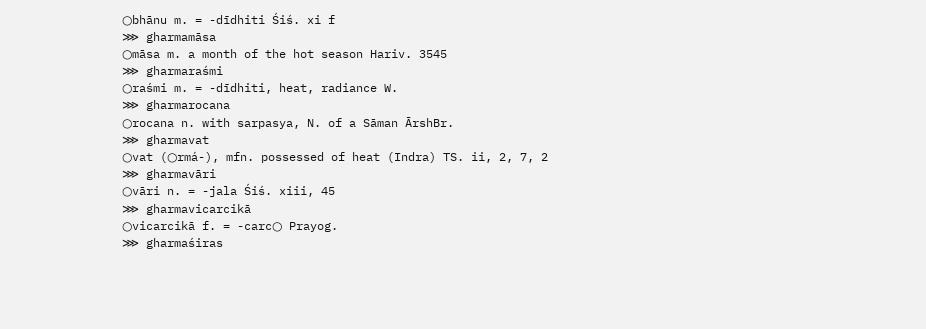○bhānu m. = -dīdhiti Śiś. xi f
⋙ gharmamāsa
○māsa m. a month of the hot season Hariv. 3545
⋙ gharmaraśmi
○raśmi m. = -dīdhiti, heat, radiance W.
⋙ gharmarocana
○rocana n. with sarpasya, N. of a Sāman ĀrshBr.
⋙ gharmavat
○vat (○rmá-), mfn. possessed of heat (Indra) TS. ii, 2, 7, 2
⋙ gharmavāri
○vāri n. = -jala Śiś. xiii, 45
⋙ gharmavicarcikā
○vicarcikā f. = -carc○ Prayog.
⋙ gharmaśiras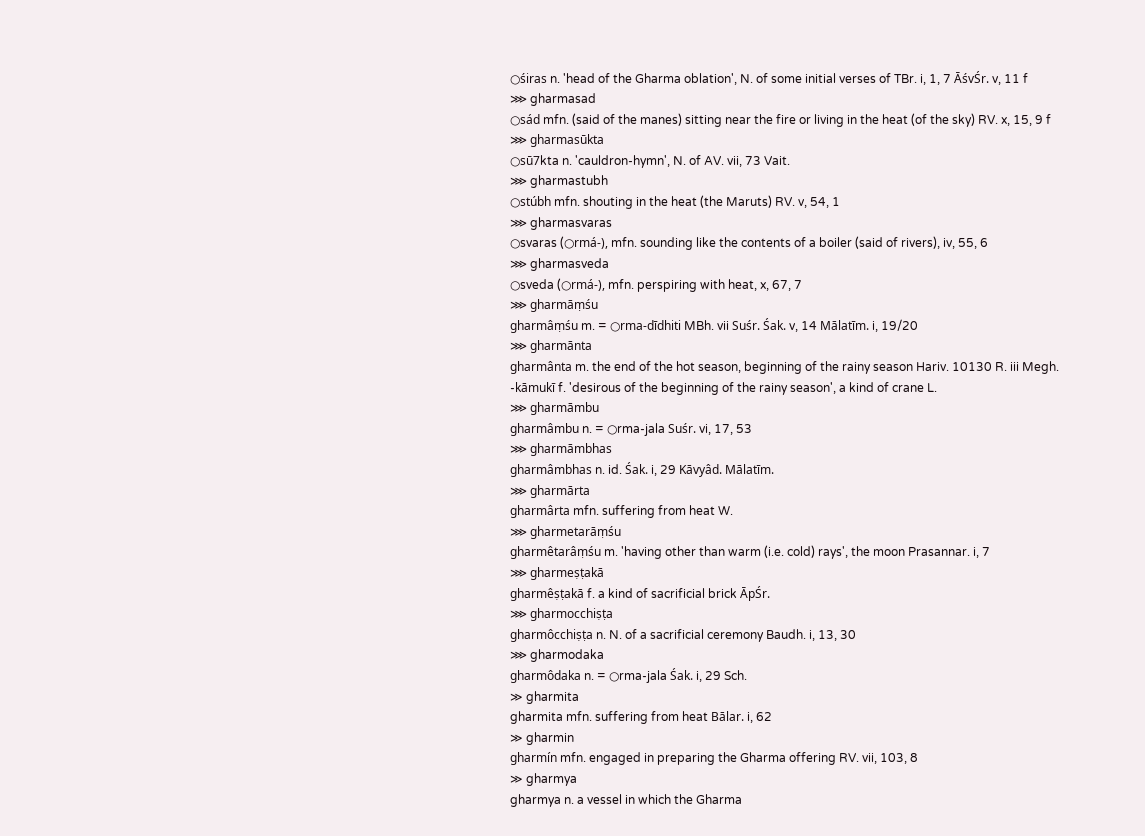○śiras n. 'head of the Gharma oblation', N. of some initial verses of TBr. i, 1, 7 ĀśvŚr. v, 11 f
⋙ gharmasad
○sád mfn. (said of the manes) sitting near the fire or living in the heat (of the sky) RV. x, 15, 9 f
⋙ gharmasūkta
○sū7kta n. 'cauldron-hymn', N. of AV. vii, 73 Vait.
⋙ gharmastubh
○stúbh mfn. shouting in the heat (the Maruts) RV. v, 54, 1
⋙ gharmasvaras
○svaras (○rmá-), mfn. sounding like the contents of a boiler (said of rivers), iv, 55, 6
⋙ gharmasveda
○sveda (○rmá-), mfn. perspiring with heat, x, 67, 7
⋙ gharmāṃśu
gharmâṃśu m. = ○rma-dīdhiti MBh. vii Suśr. Śak. v, 14 Mālatīm. i, 19/20
⋙ gharmānta
gharmânta m. the end of the hot season, beginning of the rainy season Hariv. 10130 R. iii Megh.
-kāmukī f. 'desirous of the beginning of the rainy season', a kind of crane L.
⋙ gharmāmbu
gharmâmbu n. = ○rma-jala Suśr. vi, 17, 53
⋙ gharmāmbhas
gharmâmbhas n. id. Śak. i, 29 Kāvyâd. Mālatīm.
⋙ gharmārta
gharmârta mfn. suffering from heat W.
⋙ gharmetarāṃśu
gharmêtarâṃśu m. 'having other than warm (i.e. cold) rays', the moon Prasannar. i, 7
⋙ gharmeṣṭakā
gharmêṣṭakā f. a kind of sacrificial brick ĀpŚr.
⋙ gharmocchiṣṭa
gharmôcchiṣṭa n. N. of a sacrificial ceremony Baudh. i, 13, 30
⋙ gharmodaka
gharmôdaka n. = ○rma-jala Śak. i, 29 Sch.
≫ gharmita
gharmita mfn. suffering from heat Bālar. i, 62
≫ gharmin
gharmín mfn. engaged in preparing the Gharma offering RV. vii, 103, 8
≫ gharmya
gharmya n. a vessel in which the Gharma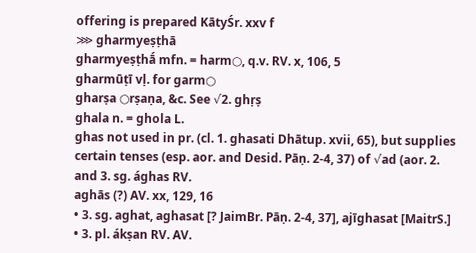offering is prepared KātyŚr. xxv f
⋙ gharmyeṣṭhā
gharmyeṣṭhā́ mfn. = harm○, q.v. RV. x, 106, 5
gharmūṭī vḷ. for garm○
gharṣa ○rṣaṇa, &c. See √2. ghṛṣ
ghala n. = ghola L.
ghas not used in pr. (cl. 1. ghasati Dhātup. xvii, 65), but supplies certain tenses (esp. aor. and Desid. Pāṇ. 2-4, 37) of √ad (aor. 2. and 3. sg. ághas RV.
aghās (?) AV. xx, 129, 16
• 3. sg. aghat, aghasat [? JaimBr. Pāṇ. 2-4, 37], ajīghasat [MaitrS.]
• 3. pl. ákṣan RV. AV.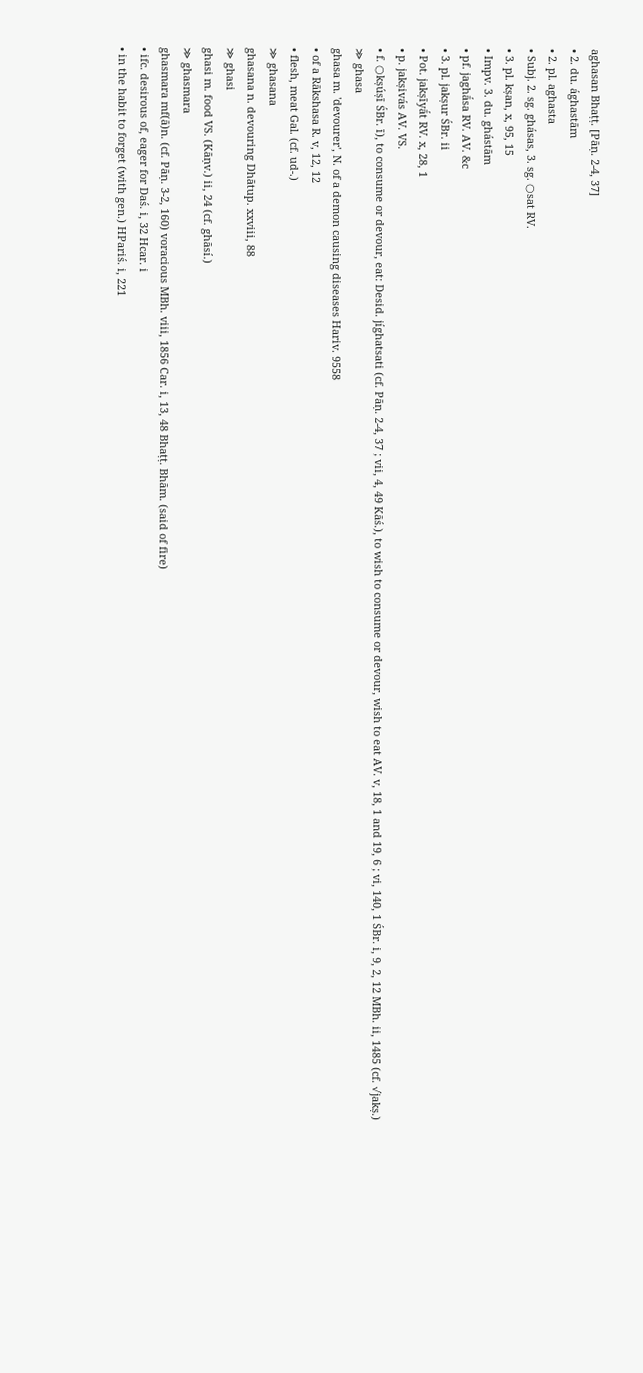aghasan Bhaṭṭ. [Pāṇ. 2-4, 37]
• 2. du. ághastām
• 2. pl. aghasta
• Subj. 2. sg. ghásas, 3. sg. ○sat RV.
• 3. pl. kṣan, x, 95, 15
• Impv. 3. du. ghástām
• pf. jaghā́sa RV. AV. &c
• 3. pl. jakṣur ŚBr. ii
• Pot. jakṣīyā́t RV. x, 28, 1
• p. jakṣivás AV. VS.
• f. ○kṣúṣī ŚBr. ī), to consume or devour, eat: Desid. jíghatsati (cf. Pāṇ. 2-4, 37 ; vii, 4, 49 Kāś.), to wish to consume or devour, wish to eat AV. v, 18, 1 and 19, 6 ; vi, 140, 1 ŚBr. i, 9, 2, 12 MBh. ii, 1485 (cf. √jakṣ.)
≫ ghasa
ghasa m. 'devourer', N. of a demon causing diseases Hariv. 9558
• of a Rākshasa R. v, 12, 12
• flesh, meat Gal. (cf. ud-.)
≫ ghasana
ghasana n. devouring Dhātup. xxviii, 88
≫ ghasi
ghasi m. food VS. (Kāṇv.) ii, 24 (cf. ghāsí.)
≫ ghasmara
ghasmara mf(ā)n. (cf. Pāṇ. 3-2, 160) voracious MBh. viii, 1856 Car. i, 13, 48 Bhaṭṭ. Bhām. (said of fire)
• ifc. desirous of, eager for Daś. i, 32 Hcar. i
• in the habit to forget (with gen.) HPariś. i, 221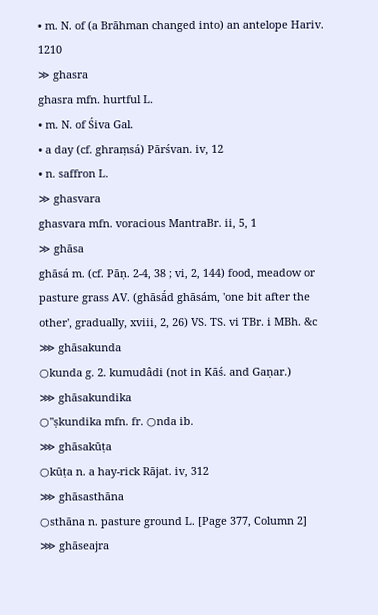• m. N. of (a Brāhman changed into) an antelope Hariv. 1210
≫ ghasra
ghasra mfn. hurtful L.
• m. N. of Śiva Gal.
• a day (cf. ghraṃsá) Pārśvan. iv, 12
• n. saffron L.
≫ ghasvara
ghasvara mfn. voracious MantraBr. ii, 5, 1
≫ ghāsa
ghāsá m. (cf. Pāṇ. 2-4, 38 ; vi, 2, 144) food, meadow or pasture grass AV. (ghāsā́d ghāsám, 'one bit after the other', gradually, xviii, 2, 26) VS. TS. vi TBr. i MBh. &c
⋙ ghāsakunda
○kunda g. 2. kumudâdi (not in Kāś. and Gaṇar.)
⋙ ghāsakundika
○"ṣkundika mfn. fr. ○nda ib.
⋙ ghāsakūṭa
○kūṭa n. a hay-rick Rājat. iv, 312
⋙ ghāsasthāna
○sthāna n. pasture ground L. [Page 377, Column 2]
⋙ ghāseajra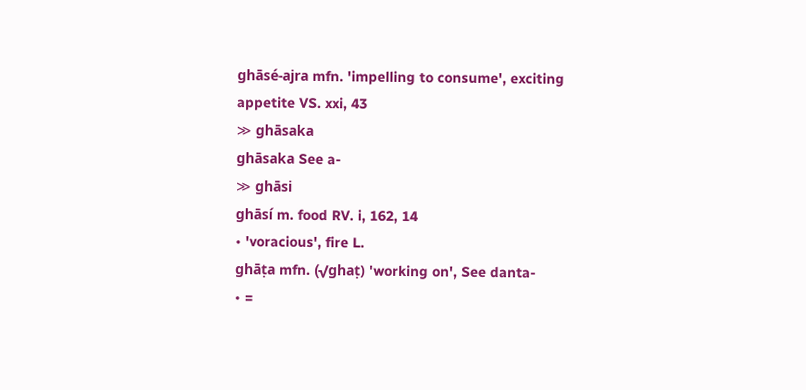ghāsé-ajra mfn. 'impelling to consume', exciting appetite VS. xxi, 43
≫ ghāsaka
ghāsaka See a-
≫ ghāsi
ghāsí m. food RV. i, 162, 14
• 'voracious', fire L.
ghāṭa mfn. (√ghaṭ) 'working on', See danta-
• =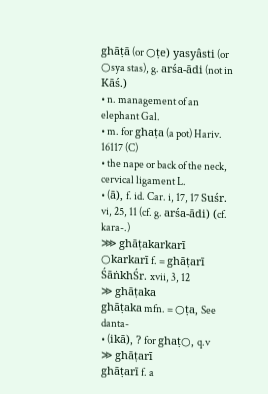ghāṭā (or ○ṭe) yasyâsti (or ○sya stas), g. arśa-ādi (not in Kāś.)
• n. management of an elephant Gal.
• m. for ghaṭa (a pot) Hariv. 16117 (C)
• the nape or back of the neck, cervical ligament L.
• (ā), f. id. Car. i, 17, 17 Suśr. vi, 25, 11 (cf. g. arśa-ādi) (cf. kara-.)
⋙ ghāṭakarkarī
○karkarī f. = ghāṭarī ŚāṅkhŚr. xvii, 3, 12
≫ ghāṭaka
ghāṭaka mfn. = ○ṭa, See danta-
• (ikā), ? for ghaṭ○, q.v
≫ ghāṭarī
ghāṭarī f. a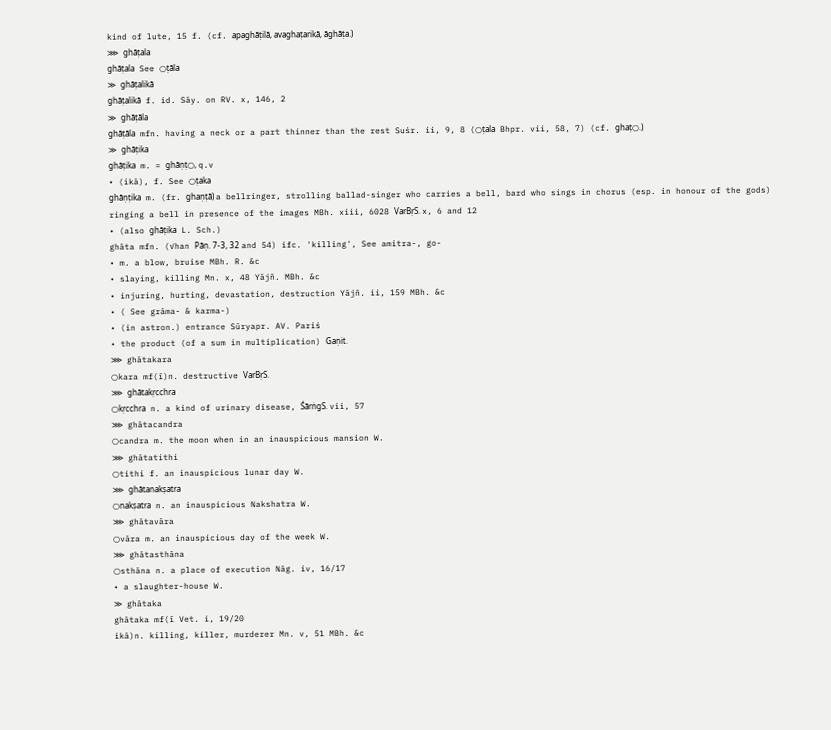kind of lute, 15 f. (cf. apaghāṭilā, avaghaṭarikā, āghāṭa.)
⋙ ghāṭala
ghāṭala See ○ṭāla
≫ ghāṭalikā
ghāṭalikā f. id. Sāy. on RV. x, 146, 2
≫ ghāṭāla
ghāṭāla mfn. having a neck or a part thinner than the rest Suśr. ii, 9, 8 (○ṭala Bhpr. vii, 58, 7) (cf. ghaṭ○.)
≫ ghāṭika
ghāṭika m. = ghāṇṭ○, q.v
• (ikā), f. See ○ṭaka
ghāṇṭika m. (fr. ghaṇṭā) a bellringer, strolling ballad-singer who carries a bell, bard who sings in chorus (esp. in honour of the gods) ringing a bell in presence of the images MBh. xiii, 6028 VarBṛS. x, 6 and 12
• (also ghāṭika L. Sch.)
ghāta mfn. (√han Pāṇ. 7-3, 32 and 54) ifc. 'killing', See amitra-, go-
• m. a blow, bruise MBh. R. &c
• slaying, killing Mn. x, 48 Yājñ. MBh. &c
• injuring, hurting, devastation, destruction Yājñ. ii, 159 MBh. &c
• ( See grāma- & karma-)
• (in astron.) entrance Sūryapr. AV. Pariś
• the product (of a sum in multiplication) Gaṇit.
⋙ ghātakara
○kara mf(ī)n. destructive VarBṛS.
⋙ ghātakṛcchra
○kṛcchra n. a kind of urinary disease, ŚārṅgS. vii, 57
⋙ ghātacandra
○candra m. the moon when in an inauspicious mansion W.
⋙ ghātatithi
○tithi f. an inauspicious lunar day W.
⋙ ghātanakṣatra
○nakṣatra n. an inauspicious Nakshatra W.
⋙ ghātavāra
○vāra m. an inauspicious day of the week W.
⋙ ghātasthāna
○sthāna n. a place of execution Nāg. iv, 16/17
• a slaughter-house W.
≫ ghātaka
ghātaka mf(ī Vet. i, 19/20
ikā)n. killing, killer, murderer Mn. v, 51 MBh. &c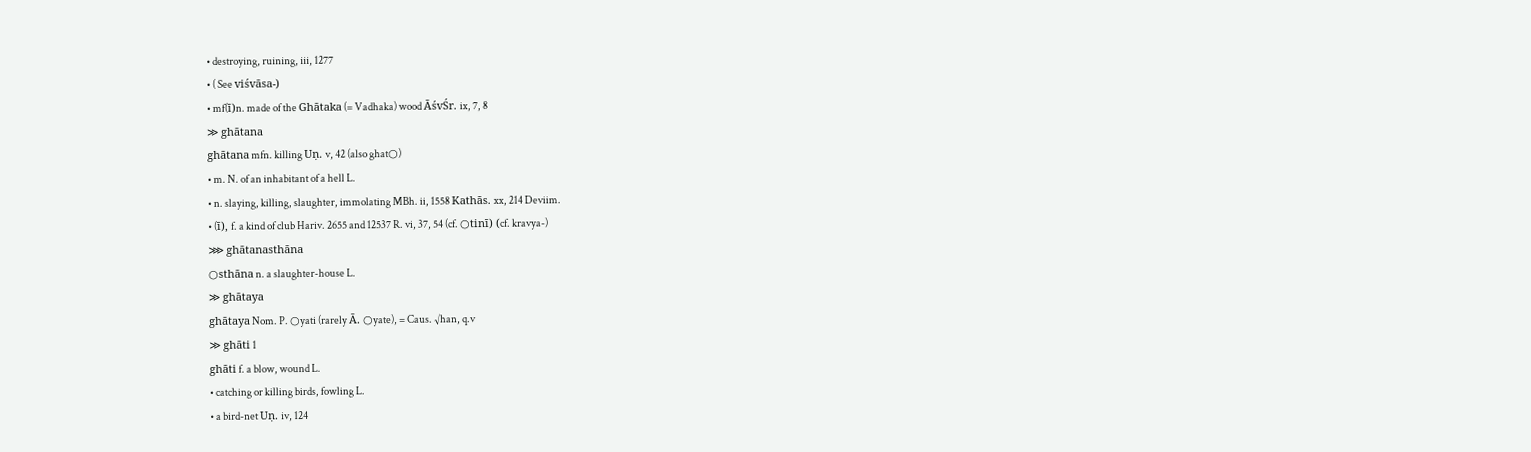• destroying, ruining, iii, 1277
• ( See viśvāsa-)
• mf(ī)n. made of the Ghātaka (= Vadhaka) wood ĀśvŚr. ix, 7, 8
≫ ghātana
ghātana mfn. killing Uṇ. v, 42 (also ghat○)
• m. N. of an inhabitant of a hell L.
• n. slaying, killing, slaughter, immolating MBh. ii, 1558 Kathās. xx, 214 Deviim.
• (ī), f. a kind of club Hariv. 2655 and 12537 R. vi, 37, 54 (cf. ○tinī) (cf. kravya-)
⋙ ghātanasthāna
○sthāna n. a slaughter-house L.
≫ ghātaya
ghātaya Nom. P. ○yati (rarely Ā. ○yate), = Caus. √han, q.v
≫ ghāti 1
ghāti f. a blow, wound L.
• catching or killing birds, fowling L.
• a bird-net Uṇ. iv, 124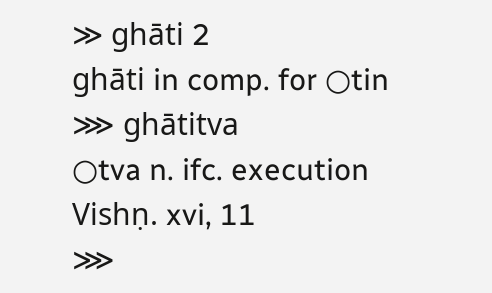≫ ghāti 2
ghāti in comp. for ○tin
⋙ ghātitva
○tva n. ifc. execution Vishṇ. xvi, 11
⋙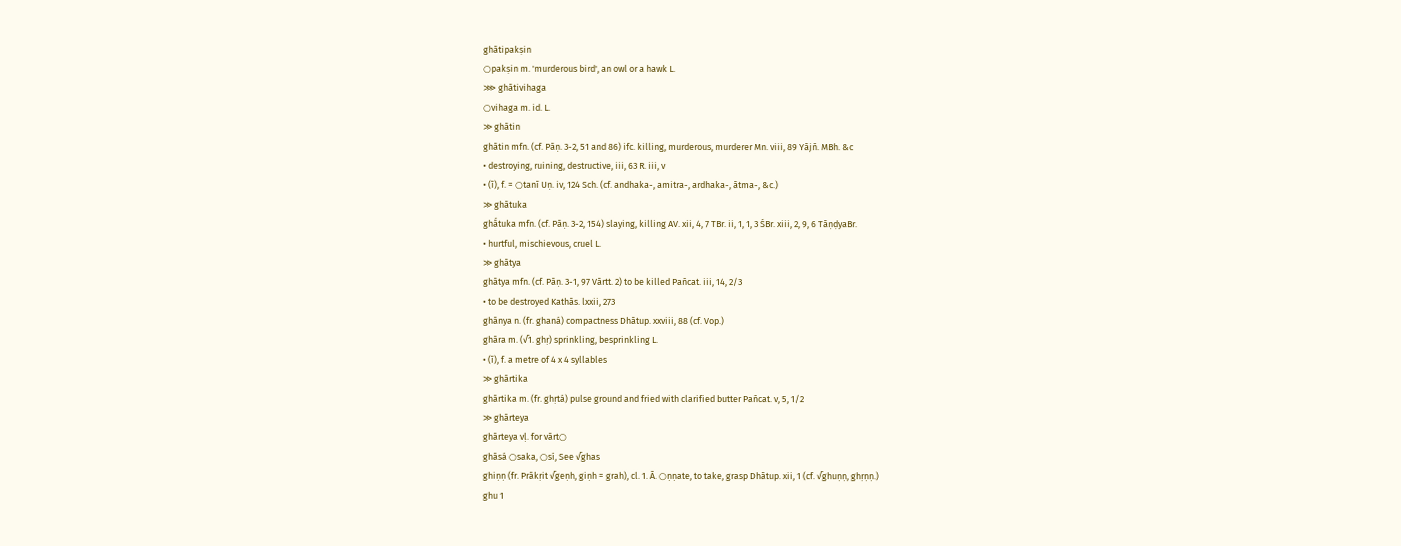ghātipakṣin
○pakṣin m. 'murderous bird', an owl or a hawk L.
⋙ ghātivihaga
○vihaga m. id. L.
≫ ghātin
ghātin mfn. (cf. Pāṇ. 3-2, 51 and 86) ifc. killing, murderous, murderer Mn. viii, 89 Yājñ. MBh. &c
• destroying, ruining, destructive, iii, 63 R. iii, v
• (ī), f. = ○tanī Uṇ. iv, 124 Sch. (cf. andhaka-, amitra-, ardhaka-, ātma-, &c.)
≫ ghātuka
ghā́tuka mfn. (cf. Pāṇ. 3-2, 154) slaying, killing AV. xii, 4, 7 TBr. ii, 1, 1, 3 ŚBr. xiii, 2, 9, 6 TāṇḍyaBr.
• hurtful, mischievous, cruel L.
≫ ghātya
ghātya mfn. (cf. Pāṇ. 3-1, 97 Vārtt. 2) to be killed Pañcat. iii, 14, 2/3
• to be destroyed Kathās. lxxii, 273
ghānya n. (fr. ghaná) compactness Dhātup. xxviii, 88 (cf. Vop.)
ghāra m. (√1. ghṛ) sprinkling, besprinkling L.
• (ī), f. a metre of 4 x 4 syllables
≫ ghārtika
ghārtika m. (fr. ghṛtá) pulse ground and fried with clarified butter Pañcat. v, 5, 1/2
≫ ghārteya
ghārteya vḷ. for vārt○
ghāsá ○saka, ○sí, See √ghas
ghiṇṇ (fr. Prākṛit √geṇh, giṇh = grah), cl. 1. Ā. ○ṇṇate, to take, grasp Dhātup. xii, 1 (cf. √ghuṇṇ, ghṛṇṇ.)
ghu 1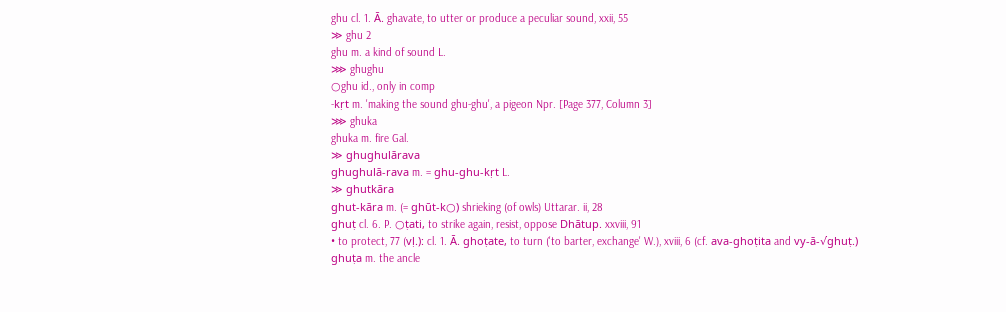ghu cl. 1. Ā. ghavate, to utter or produce a peculiar sound, xxii, 55
≫ ghu 2
ghu m. a kind of sound L.
⋙ ghughu
○ghu id., only in comp
-kṛt m. 'making the sound ghu-ghu', a pigeon Npr. [Page 377, Column 3]
⋙ ghuka
ghuka m. fire Gal.
≫ ghughulārava
ghughulā-rava m. = ghu-ghu-kṛt L.
≫ ghutkāra
ghut-kāra m. (= ghūt-k○) shrieking (of owls) Uttarar. ii, 28
ghuṭ cl. 6. P. ○ṭati, to strike again, resist, oppose Dhātup. xxviii, 91
• to protect, 77 (vḷ.): cl. 1. Ā. ghoṭate, to turn ('to barter, exchange' W.), xviii, 6 (cf. ava-ghoṭita and vy-ā-√ghuṭ.)
ghuṭa m. the ancle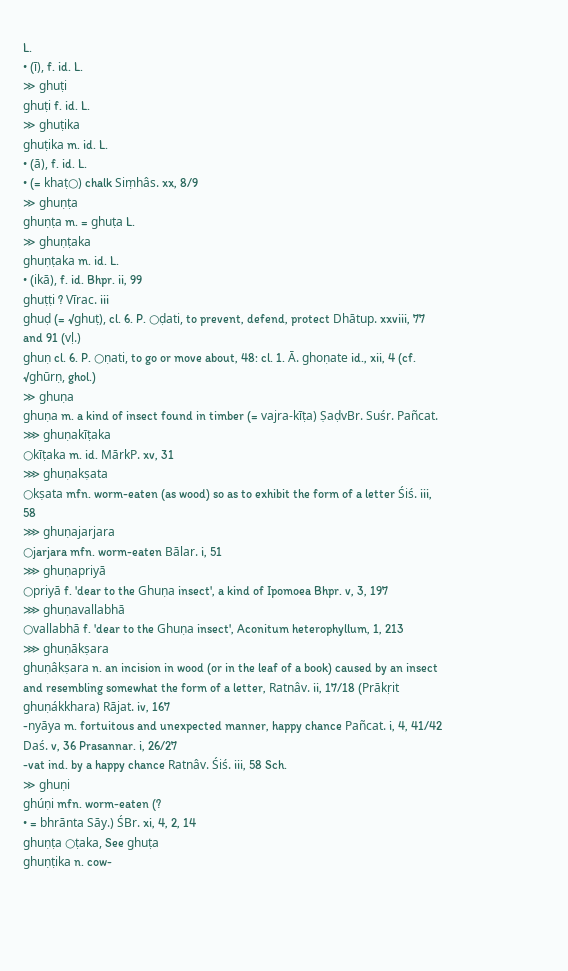L.
• (ī), f. id. L.
≫ ghuṭi
ghuṭi f. id. L.
≫ ghuṭika
ghuṭika m. id. L.
• (ā), f. id. L.
• (= khaṭ○) chalk Siṃhâs. xx, 8/9
≫ ghuṇṭa
ghuṇṭa m. = ghuṭa L.
≫ ghuṇṭaka
ghuṇṭaka m. id. L.
• (ikā), f. id. Bhpr. ii, 99
ghuṭṭi ? Vīrac. iii
ghuḍ (= √ghuṭ), cl. 6. P. ○ḍati, to prevent, defend, protect Dhātup. xxviii, 77 and 91 (vḷ.)
ghuṇ cl. 6. P. ○ṇati, to go or move about, 48: cl. 1. Ā. ghoṇate id., xii, 4 (cf. √ghūrṇ, ghol.)
≫ ghuṇa
ghuṇa m. a kind of insect found in timber (= vajra-kīṭa) ṢaḍvBr. Suśr. Pañcat.
⋙ ghuṇakīṭaka
○kīṭaka m. id. MārkP. xv, 31
⋙ ghuṇakṣata
○kṣata mfn. worm-eaten (as wood) so as to exhibit the form of a letter Śiś. iii, 58
⋙ ghuṇajarjara
○jarjara mfn. worm-eaten Bālar. i, 51
⋙ ghuṇapriyā
○priyā f. 'dear to the Ghuṇa insect', a kind of Ipomoea Bhpr. v, 3, 197
⋙ ghuṇavallabhā
○vallabhā f. 'dear to the Ghuṇa insect', Aconitum heterophyllum, 1, 213
⋙ ghuṇākṣara
ghuṇâkṣara n. an incision in wood (or in the leaf of a book) caused by an insect and resembling somewhat the form of a letter, Ratnâv. ii, 17/18 (Prākṛit ghuṇákkhara) Rājat. iv, 167
-nyāya m. fortuitous and unexpected manner, happy chance Pañcat. i, 4, 41/42 Daś. v, 36 Prasannar. i, 26/27
-vat ind. by a happy chance Ratnâv. Śiś. iii, 58 Sch.
≫ ghuṇi
ghúṇi mfn. worm-eaten (?
• = bhrānta Sāy.) ŚBr. xi, 4, 2, 14
ghuṇṭa ○ṭaka, See ghuṭa
ghuṇṭika n. cow-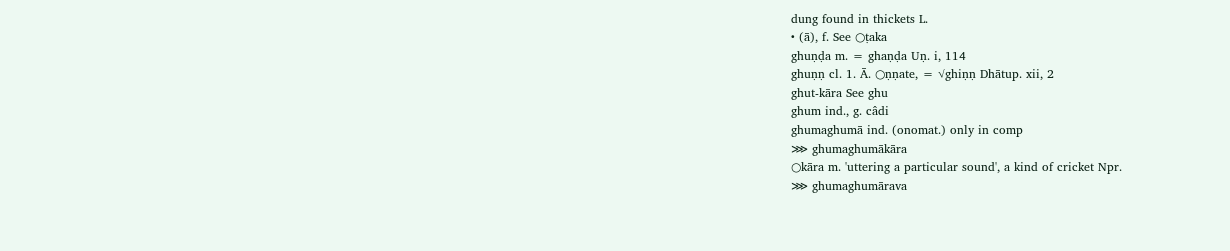dung found in thickets L.
• (ā), f. See ○ṭaka
ghuṇḍa m. = ghaṇḍa Uṇ. i, 114
ghuṇṇ cl. 1. Ā. ○ṇṇate, = √ghiṇṇ Dhātup. xii, 2
ghut-kāra See ghu
ghum ind., g. câdi
ghumaghumā ind. (onomat.) only in comp
⋙ ghumaghumākāra
○kāra m. 'uttering a particular sound', a kind of cricket Npr.
⋙ ghumaghumārava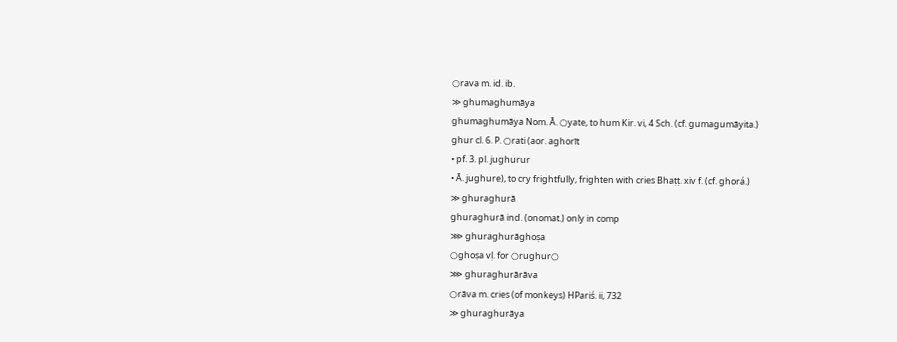○rava m. id. ib.
≫ ghumaghumāya
ghumaghumāya Nom. Ā. ○yate, to hum Kir. vi, 4 Sch. (cf. gumagumāyita.)
ghur cl. 6. P. ○rati (aor. aghorīt
• pf. 3. pl. jughurur
• Ā. jughure), to cry frightfully, frighten with cries Bhaṭṭ. xiv f. (cf. ghorá.)
≫ ghuraghurā
ghuraghurā ind. (onomat.) only in comp
⋙ ghuraghurāghoṣa
○ghoṣa vḷ. for ○rughur○
⋙ ghuraghurārāva
○rāva m. cries (of monkeys) HPariś. ii, 732
≫ ghuraghurāya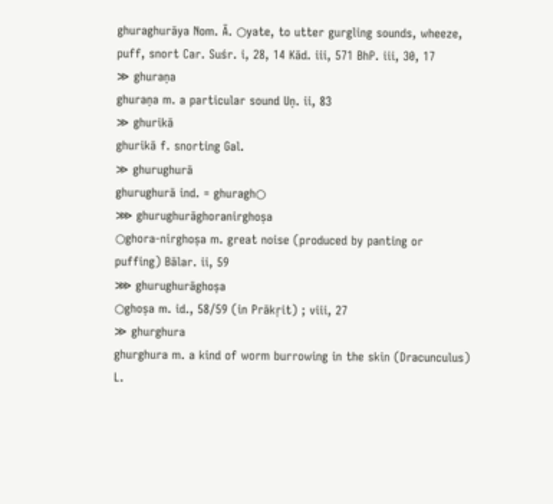ghuraghurāya Nom. Ā. ○yate, to utter gurgling sounds, wheeze, puff, snort Car. Suśr. i, 28, 14 Kād. iii, 571 BhP. iii, 30, 17
≫ ghuraṇa
ghuraṇa m. a particular sound Uṇ. ii, 83
≫ ghurikā
ghurikā f. snorting Gal.
≫ ghurughurā
ghurughurā ind. = ghuragh○
⋙ ghurughurāghoranirghoṣa
○ghora-nirghoṣa m. great noise (produced by panting or puffing) Bālar. ii, 59
⋙ ghurughurāghoṣa
○ghoṣa m. id., 58/59 (in Prākṛit) ; viii, 27
≫ ghurghura
ghurghura m. a kind of worm burrowing in the skin (Dracunculus) L.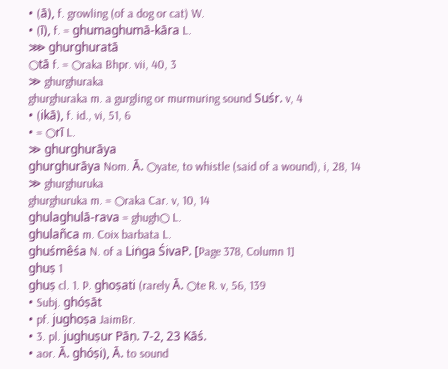• (ā), f. growling (of a dog or cat) W.
• (ī), f. = ghumaghumā-kāra L.
⋙ ghurghuratā
○tā f. = ○raka Bhpr. vii, 40, 3
≫ ghurghuraka
ghurghuraka m. a gurgling or murmuring sound Suśr. v, 4
• (ikā), f. id., vi, 51, 6
• = ○rī L.
≫ ghurghurāya
ghurghurāya Nom. Ā. ○yate, to whistle (said of a wound), i, 28, 14
≫ ghurghuruka
ghurghuruka m. = ○raka Car. v, 10, 14
ghulaghulā-rava = ghugh○ L.
ghulañca m. Coix barbata L.
ghuśmêśa N. of a Liṅga ŚivaP. [Page 378, Column 1]
ghuṣ 1
ghuṣ cl. 1. P. ghoṣati (rarely Ā. ○te R. v, 56, 139
• Subj. ghóṣāt
• pf. jughoṣa JaimBr.
• 3. pl. jughuṣur Pāṇ. 7-2, 23 Kāś.
• aor. Ā. ghóṣi), Ā. to sound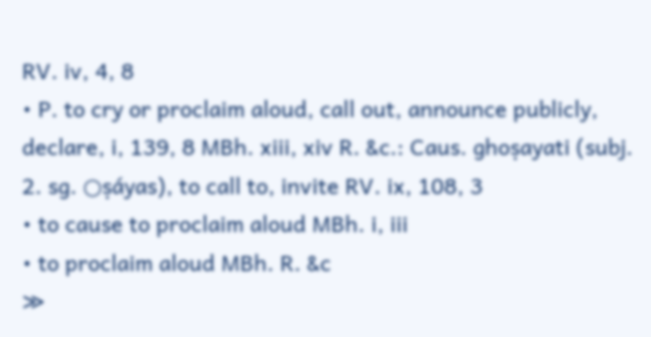RV. iv, 4, 8
• P. to cry or proclaim aloud, call out, announce publicly, declare, i, 139, 8 MBh. xiii, xiv R. &c.: Caus. ghoṣayati (subj. 2. sg. ○ṣáyas), to call to, invite RV. ix, 108, 3
• to cause to proclaim aloud MBh. i, iii
• to proclaim aloud MBh. R. &c
≫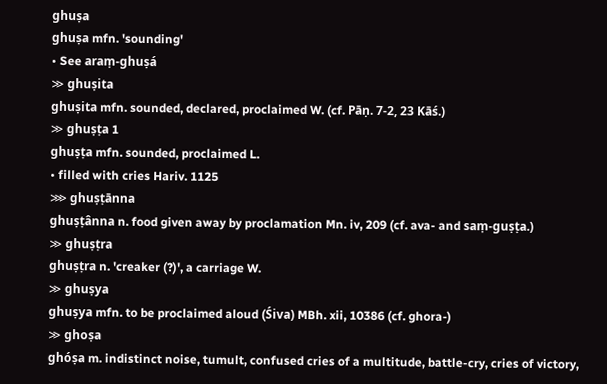ghuṣa
ghuṣa mfn. 'sounding'
• See araṃ-ghuṣá
≫ ghuṣita
ghuṣita mfn. sounded, declared, proclaimed W. (cf. Pāṇ. 7-2, 23 Kāś.)
≫ ghuṣṭa 1
ghuṣṭa mfn. sounded, proclaimed L.
• filled with cries Hariv. 1125
⋙ ghuṣṭānna
ghuṣṭânna n. food given away by proclamation Mn. iv, 209 (cf. ava- and saṃ-guṣṭa.)
≫ ghuṣṭra
ghuṣṭra n. 'creaker (?)', a carriage W.
≫ ghuṣya
ghuṣya mfn. to be proclaimed aloud (Śiva) MBh. xii, 10386 (cf. ghora-)
≫ ghoṣa
ghóṣa m. indistinct noise, tumult, confused cries of a multitude, battle-cry, cries of victory,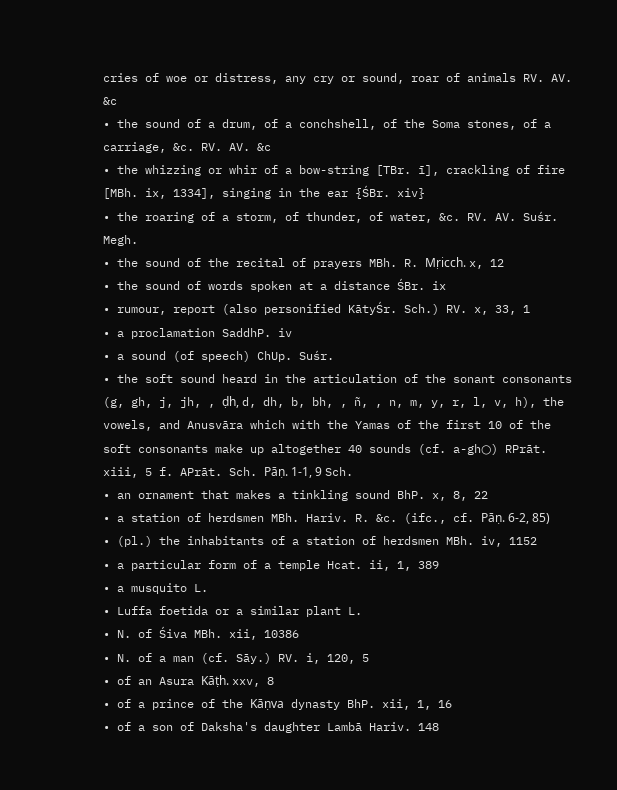cries of woe or distress, any cry or sound, roar of animals RV. AV. &c
• the sound of a drum, of a conchshell, of the Soma stones, of a carriage, &c. RV. AV. &c
• the whizzing or whir of a bow-string [TBr. ī], crackling of fire [MBh. ix, 1334], singing in the ear {ŚBr. xiv}
• the roaring of a storm, of thunder, of water, &c. RV. AV. Suśr. Megh.
• the sound of the recital of prayers MBh. R. Mṛicch. x, 12
• the sound of words spoken at a distance ŚBr. ix
• rumour, report (also personified KātyŚr. Sch.) RV. x, 33, 1
• a proclamation SaddhP. iv
• a sound (of speech) ChUp. Suśr.
• the soft sound heard in the articulation of the sonant consonants (g, gh, j, jh, , ḍh, d, dh, b, bh, , ñ, , n, m, y, r, l, v, h), the vowels, and Anusvāra which with the Yamas of the first 10 of the soft consonants make up altogether 40 sounds (cf. a-gh○) RPrāt. xiii, 5 f. APrāt. Sch. Pāṇ. 1-1, 9 Sch.
• an ornament that makes a tinkling sound BhP. x, 8, 22
• a station of herdsmen MBh. Hariv. R. &c. (ifc., cf. Pāṇ. 6-2, 85)
• (pl.) the inhabitants of a station of herdsmen MBh. iv, 1152
• a particular form of a temple Hcat. ii, 1, 389
• a musquito L.
• Luffa foetida or a similar plant L.
• N. of Śiva MBh. xii, 10386
• N. of a man (cf. Sāy.) RV. i, 120, 5
• of an Asura Kāṭh. xxv, 8
• of a prince of the Kāṇva dynasty BhP. xii, 1, 16
• of a son of Daksha's daughter Lambā Hariv. 148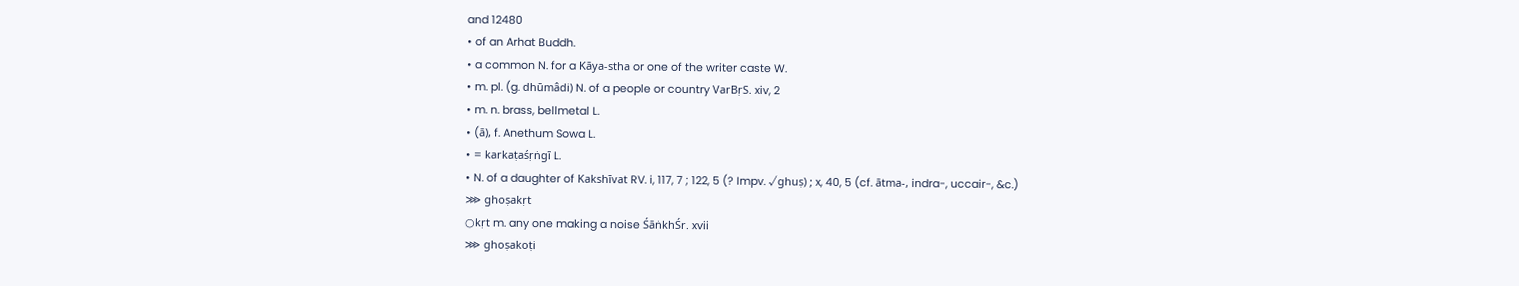and 12480
• of an Arhat Buddh.
• a common N. for a Kāya-stha or one of the writer caste W.
• m. pl. (g. dhūmâdi) N. of a people or country VarBṛS. xiv, 2
• m. n. brass, bellmetal L.
• (ā), f. Anethum Sowa L.
• = karkaṭaśṛṅgī L.
• N. of a daughter of Kakshīvat RV. i, 117, 7 ; 122, 5 (? Impv. √ghuṣ) ; x, 40, 5 (cf. ātma-, indra-, uccair-, &c.)
⋙ ghoṣakṛt
○kṛt m. any one making a noise ŚāṅkhŚr. xvii
⋙ ghoṣakoṭi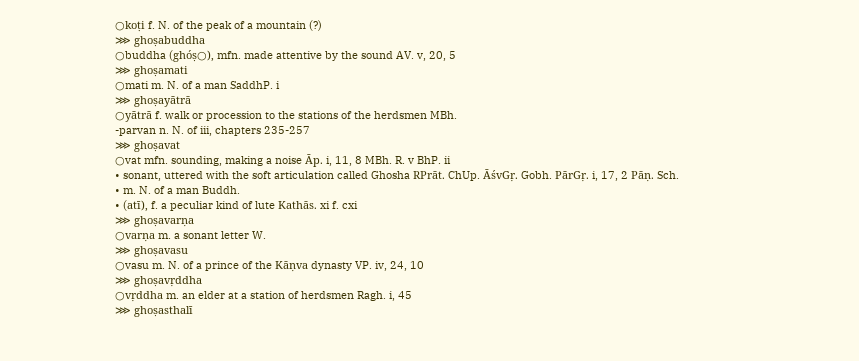○koṭi f. N. of the peak of a mountain (?)
⋙ ghoṣabuddha
○buddha (ghóṣ○), mfn. made attentive by the sound AV. v, 20, 5
⋙ ghoṣamati
○mati m. N. of a man SaddhP. i
⋙ ghoṣayātrā
○yātrā f. walk or procession to the stations of the herdsmen MBh.
-parvan n. N. of iii, chapters 235-257
⋙ ghoṣavat
○vat mfn. sounding, making a noise Āp. i, 11, 8 MBh. R. v BhP. ii
• sonant, uttered with the soft articulation called Ghosha RPrāt. ChUp. ĀśvGṛ. Gobh. PārGṛ. i, 17, 2 Pāṇ. Sch.
• m. N. of a man Buddh.
• (atī), f. a peculiar kind of lute Kathās. xi f. cxi
⋙ ghoṣavarṇa
○varṇa m. a sonant letter W.
⋙ ghoṣavasu
○vasu m. N. of a prince of the Kāṇva dynasty VP. iv, 24, 10
⋙ ghoṣavṛddha
○vṛddha m. an elder at a station of herdsmen Ragh. i, 45
⋙ ghoṣasthalī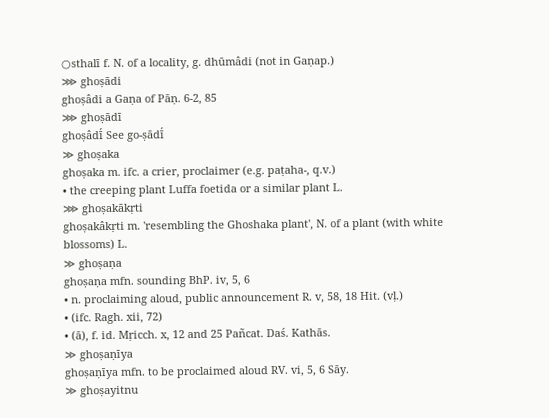○sthalī f. N. of a locality, g. dhūmâdi (not in Gaṇap.)
⋙ ghoṣādi
ghoṣâdi a Gaṇa of Pāṇ. 6-2, 85
⋙ ghoṣādī
ghoṣâdī́ See go-ṣādī́
≫ ghoṣaka
ghoṣaka m. ifc. a crier, proclaimer (e.g. paṭaha-, q.v.)
• the creeping plant Luffa foetida or a similar plant L.
⋙ ghoṣakākṛti
ghoṣakâkṛti m. 'resembling the Ghoshaka plant', N. of a plant (with white blossoms) L.
≫ ghoṣaṇa
ghoṣaṇa mfn. sounding BhP. iv, 5, 6
• n. proclaiming aloud, public announcement R. v, 58, 18 Hit. (vḷ.)
• (ifc. Ragh. xii, 72)
• (ā), f. id. Mṛicch. x, 12 and 25 Pañcat. Daś. Kathās.
≫ ghoṣaṇīya
ghoṣaṇīya mfn. to be proclaimed aloud RV. vi, 5, 6 Sāy.
≫ ghoṣayitnu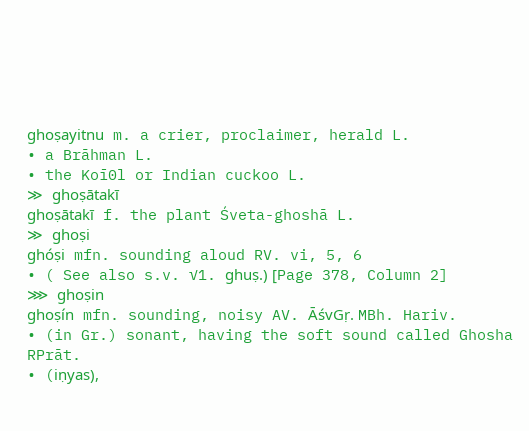ghoṣayitnu m. a crier, proclaimer, herald L.
• a Brāhman L.
• the Koī0l or Indian cuckoo L.
≫ ghoṣātakī
ghoṣātakī f. the plant Śveta-ghoshā L.
≫ ghoṣi
ghóṣi mfn. sounding aloud RV. vi, 5, 6
• ( See also s.v. √1. ghuṣ.) [Page 378, Column 2]
⋙ ghoṣin
ghoṣín mfn. sounding, noisy AV. ĀśvGṛ. MBh. Hariv.
• (in Gr.) sonant, having the soft sound called Ghosha RPrāt.
• (iṇyas),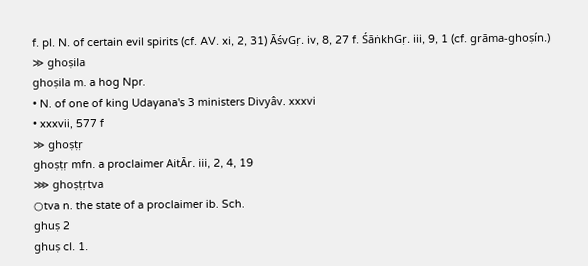f. pl. N. of certain evil spirits (cf. AV. xi, 2, 31) ĀśvGṛ. iv, 8, 27 f. ŚāṅkhGṛ. iii, 9, 1 (cf. grāma-ghoṣín.)
≫ ghoṣila
ghoṣila m. a hog Npr.
• N. of one of king Udayana's 3 ministers Divyâv. xxxvi
• xxxvii, 577 f
≫ ghoṣṭṛ
ghoṣṭṛ mfn. a proclaimer AitĀr. iii, 2, 4, 19
⋙ ghoṣṭṛtva
○tva n. the state of a proclaimer ib. Sch.
ghuṣ 2
ghuṣ cl. 1.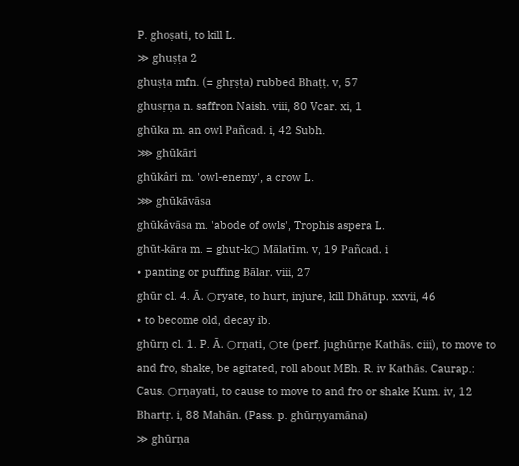P. ghoṣati, to kill L.
≫ ghuṣṭa 2
ghuṣṭa mfn. (= ghṛṣṭa) rubbed Bhaṭṭ. v, 57
ghusṛṇa n. saffron Naish. viii, 80 Vcar. xi, 1
ghūka m. an owl Pañcad. i, 42 Subh.
⋙ ghūkāri
ghūkâri m. 'owl-enemy', a crow L.
⋙ ghūkāvāsa
ghūkâvāsa m. 'abode of owls', Trophis aspera L.
ghūt-kāra m. = ghut-k○ Mālatīm. v, 19 Pañcad. i
• panting or puffing Bālar. viii, 27
ghūr cl. 4. Ā. ○ryate, to hurt, injure, kill Dhātup. xxvii, 46
• to become old, decay ib.
ghūrṇ cl. 1. P. Ā. ○rṇati, ○te (perf. jughūrṇe Kathās. ciii), to move to and fro, shake, be agitated, roll about MBh. R. iv Kathās. Caurap.: Caus. ○rṇayati, to cause to move to and fro or shake Kum. iv, 12 Bhartṛ. i, 88 Mahān. (Pass. p. ghūrṇyamāna)
≫ ghūrṇa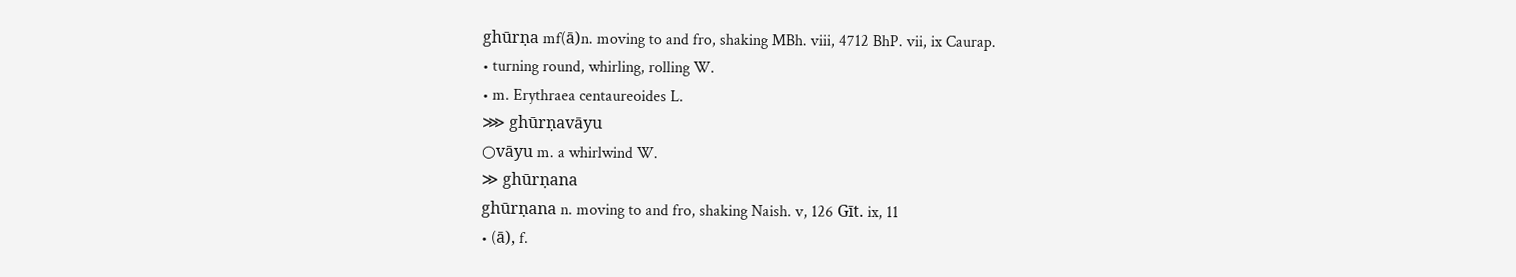ghūrṇa mf(ā)n. moving to and fro, shaking MBh. viii, 4712 BhP. vii, ix Caurap.
• turning round, whirling, rolling W.
• m. Erythraea centaureoides L.
⋙ ghūrṇavāyu
○vāyu m. a whirlwind W.
≫ ghūrṇana
ghūrṇana n. moving to and fro, shaking Naish. v, 126 Gīt. ix, 11
• (ā), f.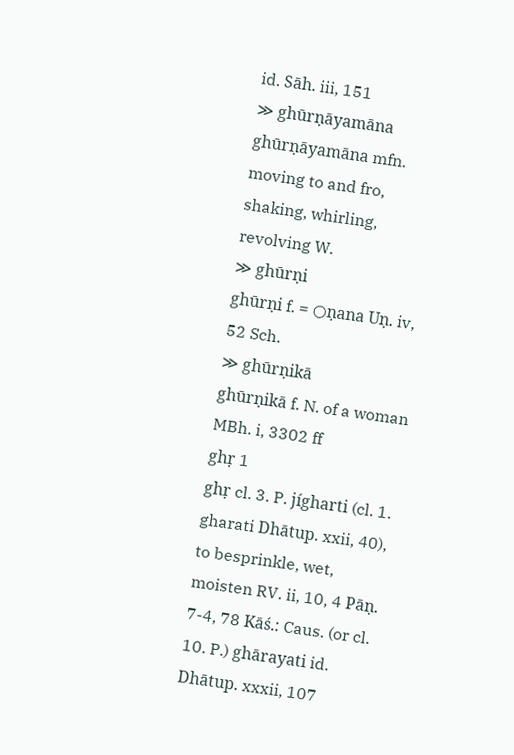id. Sāh. iii, 151
≫ ghūrṇāyamāna
ghūrṇāyamāna mfn. moving to and fro, shaking, whirling, revolving W.
≫ ghūrṇi
ghūrṇi f. = ○ṇana Uṇ. iv, 52 Sch.
≫ ghūrṇikā
ghūrṇikā f. N. of a woman MBh. i, 3302 ff
ghṛ 1
ghṛ cl. 3. P. jígharti (cl. 1. gharati Dhātup. xxii, 40), to besprinkle, wet, moisten RV. ii, 10, 4 Pāṇ. 7-4, 78 Kāś.: Caus. (or cl. 10. P.) ghārayati id. Dhātup. xxxii, 107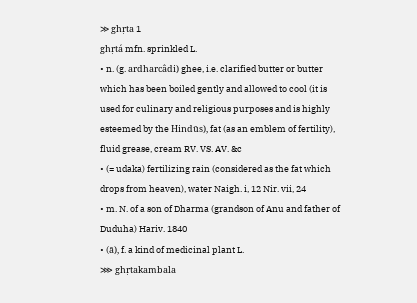≫ ghṛta 1
ghṛtá mfn. sprinkled L.
• n. (g. ardharcâdi) ghee, i.e. clarified butter or butter which has been boiled gently and allowed to cool (it is used for culinary and religious purposes and is highly esteemed by the Hindūs), fat (as an emblem of fertility), fluid grease, cream RV. VS. AV. &c
• (= udaka) fertilizing rain (considered as the fat which drops from heaven), water Naigh. i, 12 Nir. vii, 24
• m. N. of a son of Dharma (grandson of Anu and father of Duduha) Hariv. 1840
• (ā), f. a kind of medicinal plant L.
⋙ ghṛtakambala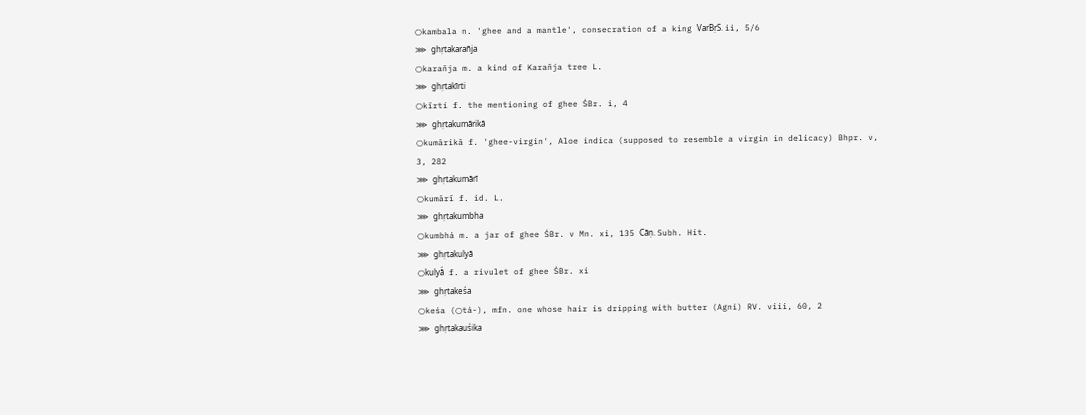○kambala n. 'ghee and a mantle', consecration of a king VarBṛS. ii, 5/6
⋙ ghṛtakarañja
○karañja m. a kind of Karañja tree L.
⋙ ghṛtakīrti
○kīrtí f. the mentioning of ghee ŚBr. i, 4
⋙ ghṛtakumārikā
○kumārikā f. 'ghee-virgin', Aloe indica (supposed to resemble a virgin in delicacy) Bhpr. v, 3, 282
⋙ ghṛtakumārī
○kumārī f. id. L.
⋙ ghṛtakumbha
○kumbhá m. a jar of ghee ŚBr. v Mn. xi, 135 Cāṇ. Subh. Hit.
⋙ ghṛtakulyā
○kulyā́ f. a rivulet of ghee ŚBr. xi
⋙ ghṛtakeśa
○keśa (○tá-), mfn. one whose hair is dripping with butter (Agni) RV. viii, 60, 2
⋙ ghṛtakauśika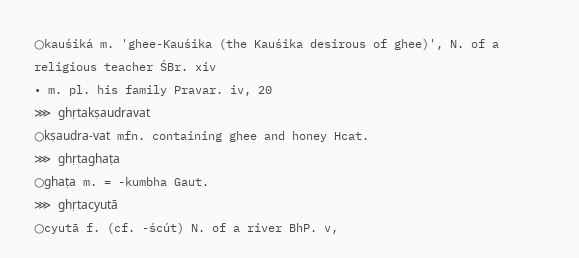○kauśiká m. 'ghee-Kauśika (the Kauśika desirous of ghee)', N. of a religious teacher ŚBr. xiv
• m. pl. his family Pravar. iv, 20
⋙ ghṛtakṣaudravat
○kṣaudra-vat mfn. containing ghee and honey Hcat.
⋙ ghṛtaghaṭa
○ghaṭa m. = -kumbha Gaut.
⋙ ghṛtacyutā
○cyutā f. (cf. -ścút) N. of a river BhP. v,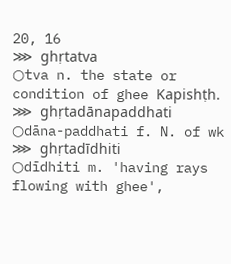20, 16
⋙ ghṛtatva
○tva n. the state or condition of ghee Kapishṭh.
⋙ ghṛtadānapaddhati
○dāna-paddhati f. N. of wk
⋙ ghṛtadīdhiti
○dīdhiti m. 'having rays flowing with ghee',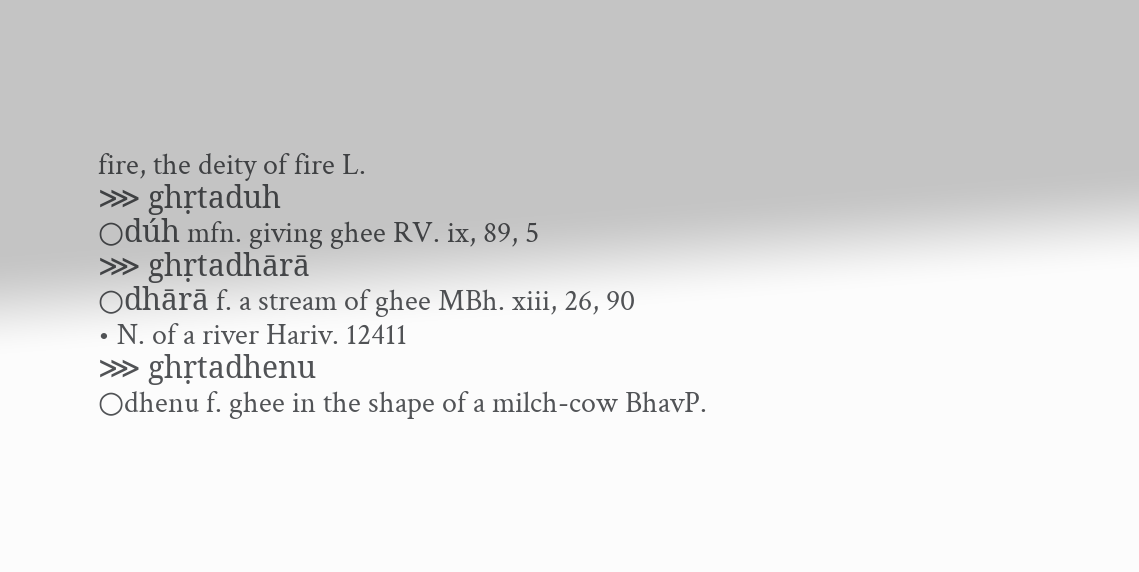fire, the deity of fire L.
⋙ ghṛtaduh
○dúh mfn. giving ghee RV. ix, 89, 5
⋙ ghṛtadhārā
○dhārā f. a stream of ghee MBh. xiii, 26, 90
• N. of a river Hariv. 12411
⋙ ghṛtadhenu
○dhenu f. ghee in the shape of a milch-cow BhavP.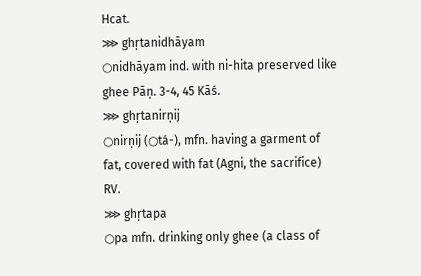Hcat.
⋙ ghṛtanidhāyam
○nidhāyam ind. with ni-hita preserved like ghee Pāṇ. 3-4, 45 Kāś.
⋙ ghṛtanirṇij
○nirṇij (○tá-), mfn. having a garment of fat, covered with fat (Agni, the sacrifice) RV.
⋙ ghṛtapa
○pa mfn. drinking only ghee (a class of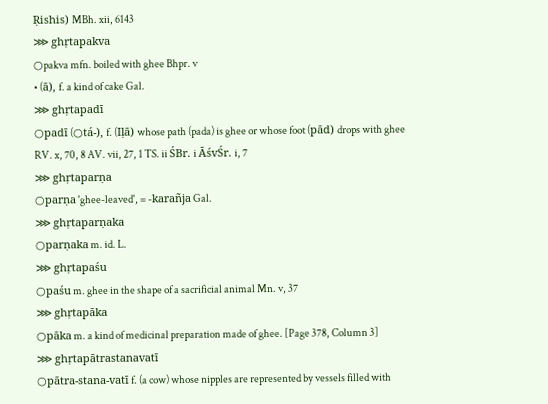Ṛishis) MBh. xii, 6143
⋙ ghṛtapakva
○pakva mfn. boiled with ghee Bhpr. v
• (ā), f. a kind of cake Gal.
⋙ ghṛtapadī
○padī (○tá-), f. (Iḷā) whose path (pada) is ghee or whose foot (pād) drops with ghee RV. x, 70, 8 AV. vii, 27, 1 TS. ii ŚBr. i ĀśvŚr. i, 7
⋙ ghṛtaparṇa
○parṇa 'ghee-leaved', = -karañja Gal.
⋙ ghṛtaparṇaka
○parṇaka m. id. L.
⋙ ghṛtapaśu
○paśu m. ghee in the shape of a sacrificial animal Mn. v, 37
⋙ ghṛtapāka
○pāka m. a kind of medicinal preparation made of ghee. [Page 378, Column 3]
⋙ ghṛtapātrastanavatī
○pātra-stana-vatī f. (a cow) whose nipples are represented by vessels filled with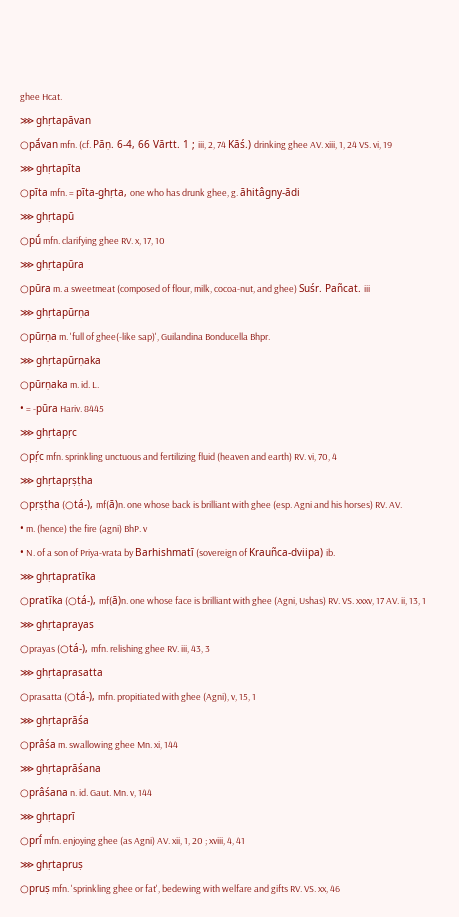ghee Hcat.
⋙ ghṛtapāvan
○pā́van mfn. (cf. Pāṇ. 6-4, 66 Vārtt. 1 ; iii, 2, 74 Kāś.) drinking ghee AV. xiii, 1, 24 VS. vi, 19
⋙ ghṛtapīta
○pīta mfn. = pīta-ghṛta, one who has drunk ghee, g. āhitâgny-ādi
⋙ ghṛtapū
○pū́ mfn. clarifying ghee RV. x, 17, 10
⋙ ghṛtapūra
○pūra m. a sweetmeat (composed of flour, milk, cocoa-nut, and ghee) Suśr. Pañcat. iii
⋙ ghṛtapūrṇa
○pūrṇa m. 'full of ghee(-like sap)', Guilandina Bonducella Bhpr.
⋙ ghṛtapūrṇaka
○pūrṇaka m. id. L.
• = -pūra Hariv. 8445
⋙ ghṛtapṛc
○pṛ́c mfn. sprinkling unctuous and fertilizing fluid (heaven and earth) RV. vi, 70, 4
⋙ ghṛtapṛṣṭha
○pṛṣṭha (○tá-), mf(ā)n. one whose back is brilliant with ghee (esp. Agni and his horses) RV. AV.
• m. (hence) the fire (agni) BhP. v
• N. of a son of Priya-vrata by Barhishmatī (sovereign of Krauñca-dviipa) ib.
⋙ ghṛtapratīka
○pratīka (○tá-), mf(ā)n. one whose face is brilliant with ghee (Agni, Ushas) RV. VS. xxxv, 17 AV. ii, 13, 1
⋙ ghṛtaprayas
○prayas (○tá-), mfn. relishing ghee RV. iii, 43, 3
⋙ ghṛtaprasatta
○prasatta (○tá-), mfn. propitiated with ghee (Agni), v, 15, 1
⋙ ghṛtaprāśa
○prâśa m. swallowing ghee Mn. xi, 144
⋙ ghṛtaprāśana
○prâśana n. id. Gaut. Mn. v, 144
⋙ ghṛtaprī
○prī́ mfn. enjoying ghee (as Agni) AV. xii, 1, 20 ; xviii, 4, 41
⋙ ghṛtapruṣ
○pruṣ mfn. 'sprinkling ghee or fat', bedewing with welfare and gifts RV. VS. xx, 46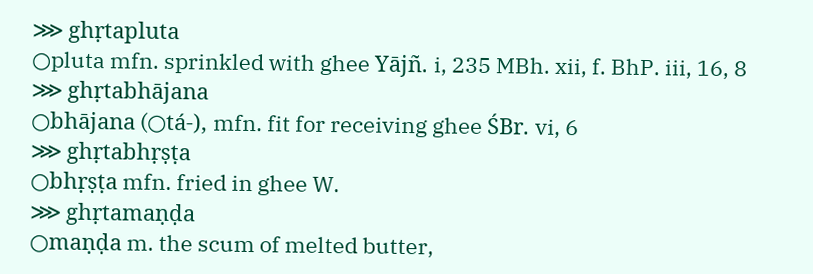⋙ ghṛtapluta
○pluta mfn. sprinkled with ghee Yājñ. i, 235 MBh. xii, f. BhP. iii, 16, 8
⋙ ghṛtabhājana
○bhājana (○tá-), mfn. fit for receiving ghee ŚBr. vi, 6
⋙ ghṛtabhṛṣṭa
○bhṛṣṭa mfn. fried in ghee W.
⋙ ghṛtamaṇḍa
○maṇḍa m. the scum of melted butter,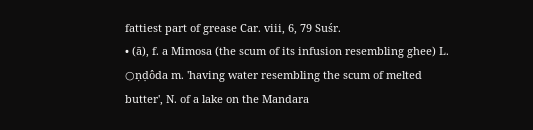fattiest part of grease Car. viii, 6, 79 Suśr.
• (ā), f. a Mimosa (the scum of its infusion resembling ghee) L.
○ṇḍôda m. 'having water resembling the scum of melted butter', N. of a lake on the Mandara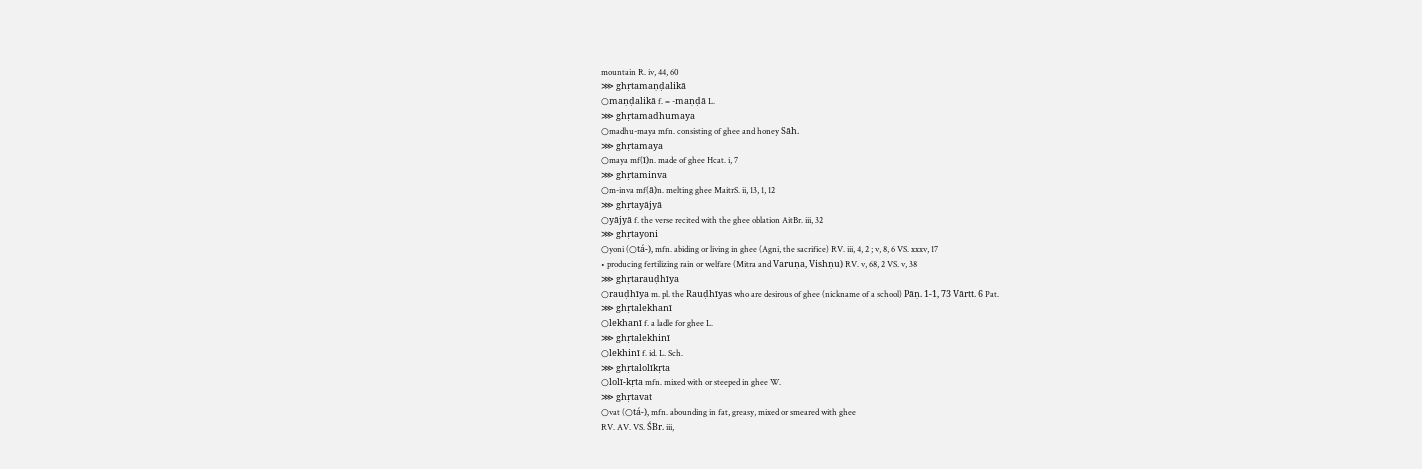mountain R. iv, 44, 60
⋙ ghṛtamaṇḍalikā
○maṇḍalikā f. = -maṇḍā L.
⋙ ghṛtamadhumaya
○madhu-maya mfn. consisting of ghee and honey Sāh.
⋙ ghṛtamaya
○maya mf(ī)n. made of ghee Hcat. i, 7
⋙ ghṛtaminva
○m-inva mf(ā)n. melting ghee MaitrS. ii, 13, 1, 12
⋙ ghṛtayājyā
○yājyā f. the verse recited with the ghee oblation AitBr. iii, 32
⋙ ghṛtayoni
○yoni (○tá-), mfn. abiding or living in ghee (Agni, the sacrifice) RV. iii, 4, 2 ; v, 8, 6 VS. xxxv, 17
• producing fertilizing rain or welfare (Mitra and Varuṇa, Vishṇu) RV. v, 68, 2 VS. v, 38
⋙ ghṛtarauḍhīya
○rauḍhīya m. pl. the Rauḍhīyas who are desirous of ghee (nickname of a school) Pāṇ. 1-1, 73 Vārtt. 6 Pat.
⋙ ghṛtalekhanī
○lekhanī f. a ladle for ghee L.
⋙ ghṛtalekhinī
○lekhinī f. id. L. Sch.
⋙ ghṛtalolīkṛta
○lolī-kṛta mfn. mixed with or steeped in ghee W.
⋙ ghṛtavat
○vat (○tá-), mfn. abounding in fat, greasy, mixed or smeared with ghee
RV. AV. VS. ŚBr. iii,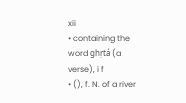xii
• containing the word ghṛtá (a verse), i f
• (), f. N. of a river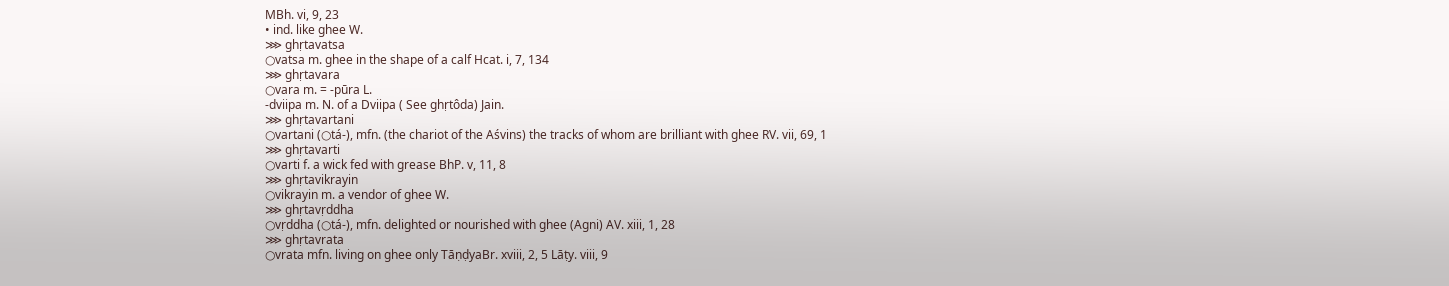MBh. vi, 9, 23
• ind. like ghee W.
⋙ ghṛtavatsa
○vatsa m. ghee in the shape of a calf Hcat. i, 7, 134
⋙ ghṛtavara
○vara m. = -pūra L.
-dviipa m. N. of a Dviipa ( See ghṛtôda) Jain.
⋙ ghṛtavartani
○vartani (○tá-), mfn. (the chariot of the Aśvins) the tracks of whom are brilliant with ghee RV. vii, 69, 1
⋙ ghṛtavarti
○varti f. a wick fed with grease BhP. v, 11, 8
⋙ ghṛtavikrayin
○vikrayin m. a vendor of ghee W.
⋙ ghṛtavṛddha
○vṛddha (○tá-), mfn. delighted or nourished with ghee (Agni) AV. xiii, 1, 28
⋙ ghṛtavrata
○vrata mfn. living on ghee only TāṇḍyaBr. xviii, 2, 5 Lāṭy. viii, 9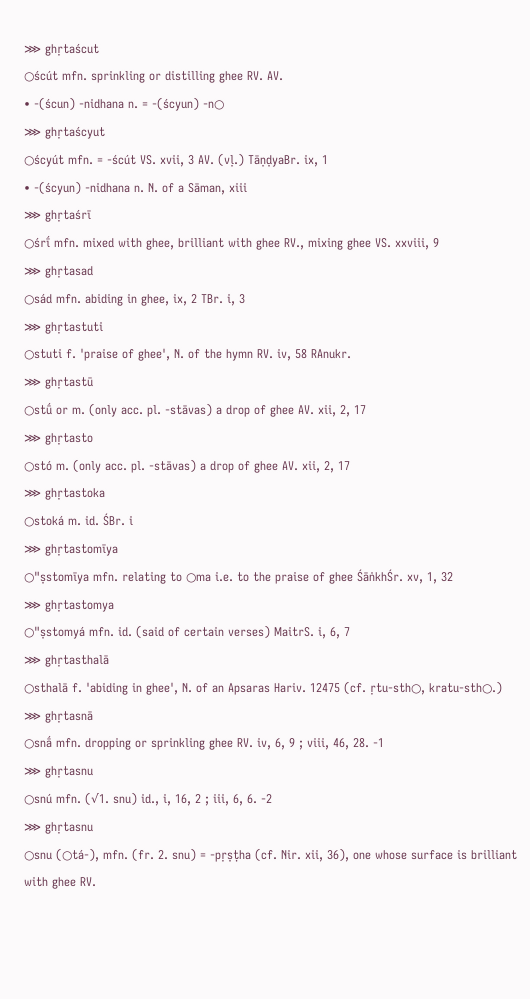⋙ ghṛtaścut
○ścút mfn. sprinkling or distilling ghee RV. AV.
• -(ścun) -nidhana n. = -(ścyun) -n○
⋙ ghṛtaścyut
○ścyút mfn. = -ścút VS. xvii, 3 AV. (vḷ.) TāṇḍyaBr. ix, 1
• -(ścyun) -nidhana n. N. of a Sāman, xiii
⋙ ghṛtaśrī
○śrī́ mfn. mixed with ghee, brilliant with ghee RV., mixing ghee VS. xxviii, 9
⋙ ghṛtasad
○sád mfn. abiding in ghee, ix, 2 TBr. i, 3
⋙ ghṛtastuti
○stuti f. 'praise of ghee', N. of the hymn RV. iv, 58 RAnukr.
⋙ ghṛtastū
○stū́ or m. (only acc. pl. -stāvas) a drop of ghee AV. xii, 2, 17
⋙ ghṛtasto
○stó m. (only acc. pl. -stāvas) a drop of ghee AV. xii, 2, 17
⋙ ghṛtastoka
○stoká m. id. ŚBr. i
⋙ ghṛtastomīya
○"ṣstomīya mfn. relating to ○ma i.e. to the praise of ghee ŚāṅkhŚr. xv, 1, 32
⋙ ghṛtastomya
○"ṣstomyá mfn. id. (said of certain verses) MaitrS. i, 6, 7
⋙ ghṛtasthalā
○sthalā f. 'abiding in ghee', N. of an Apsaras Hariv. 12475 (cf. ṛtu-sth○, kratu-sth○.)
⋙ ghṛtasnā
○snā́ mfn. dropping or sprinkling ghee RV. iv, 6, 9 ; viii, 46, 28. -1
⋙ ghṛtasnu
○snú mfn. (√1. snu) id., i, 16, 2 ; iii, 6, 6. -2
⋙ ghṛtasnu
○snu (○tá-), mfn. (fr. 2. snu) = -pṛṣṭha (cf. Nir. xii, 36), one whose surface is brilliant with ghee RV.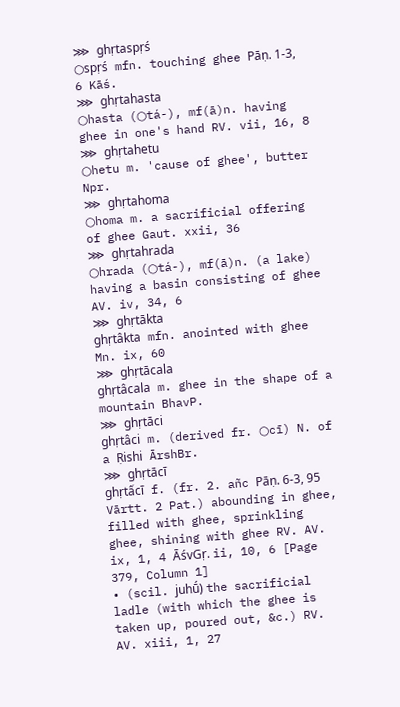⋙ ghṛtaspṛś
○spṛś mfn. touching ghee Pāṇ. 1-3, 6 Kāś.
⋙ ghṛtahasta
○hasta (○tá-), mf(ā)n. having ghee in one's hand RV. vii, 16, 8
⋙ ghṛtahetu
○hetu m. 'cause of ghee', butter Npr.
⋙ ghṛtahoma
○homa m. a sacrificial offering of ghee Gaut. xxii, 36
⋙ ghṛtahrada
○hrada (○tá-), mf(ā)n. (a lake) having a basin consisting of ghee AV. iv, 34, 6
⋙ ghṛtākta
ghṛtâkta mfn. anointed with ghee Mn. ix, 60
⋙ ghṛtācala
ghṛtâcala m. ghee in the shape of a mountain BhavP.
⋙ ghṛtāci
ghṛtâci m. (derived fr. ○cī) N. of a Ṛishi ĀrshBr.
⋙ ghṛtācī
ghṛtấcī f. (fr. 2. añc Pāṇ. 6-3, 95 Vārtt. 2 Pat.) abounding in ghee, filled with ghee, sprinkling ghee, shining with ghee RV. AV. ix, 1, 4 ĀśvGṛ. ii, 10, 6 [Page 379, Column 1]
• (scil. juhū́) the sacrificial ladle (with which the ghee is taken up, poured out, &c.) RV. AV. xiii, 1, 27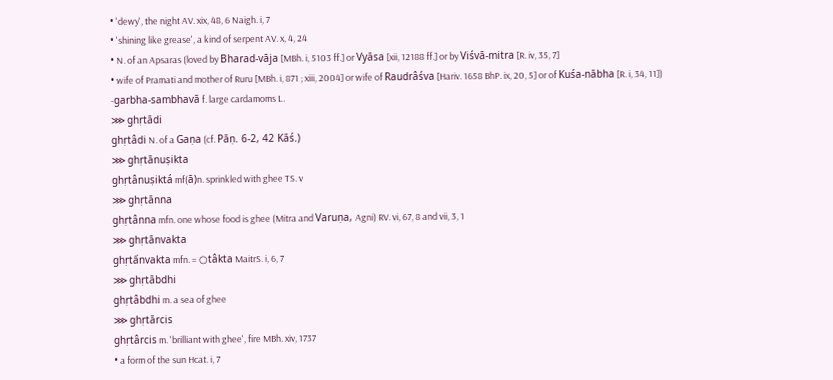• 'dewy', the night AV. xix, 48, 6 Naigh. i, 7
• 'shining like grease', a kind of serpent AV. x, 4, 24
• N. of an Apsaras (loved by Bharad-vāja [MBh. i, 5103 ff.] or Vyāsa [xii, 12188 ff.] or by Viśvā-mitra [R. iv, 35, 7]
• wife of Pramati and mother of Ruru [MBh. i, 871 ; xiii, 2004] or wife of Raudrâśva [Hariv. 1658 BhP. ix, 20, 5] or of Kuśa-nābha [R. i, 34, 11])
-garbha-sambhavā f. large cardamoms L.
⋙ ghṛtādi
ghṛtâdi N. of a Gaṇa (cf. Pāṇ. 6-2, 42 Kāś.)
⋙ ghṛtānuṣikta
ghṛtânuṣiktá mf(ā)n. sprinkled with ghee TS. v
⋙ ghṛtānna
ghṛtânna mfn. one whose food is ghee (Mitra and Varuṇa, Agni) RV. vi, 67, 8 and vii, 3, 1
⋙ ghṛtānvakta
ghṛtấnvakta mfn. = ○tâkta MaitrS. i, 6, 7
⋙ ghṛtābdhi
ghṛtâbdhi m. a sea of ghee
⋙ ghṛtārcis
ghṛtârcis m. 'brilliant with ghee', fire MBh. xiv, 1737
• a form of the sun Hcat. i, 7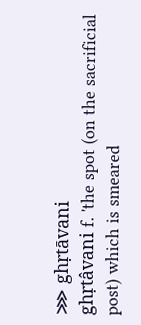⋙ ghṛtāvani
ghṛtâvani f. 'the spot (on the sacrificial post) which is smeared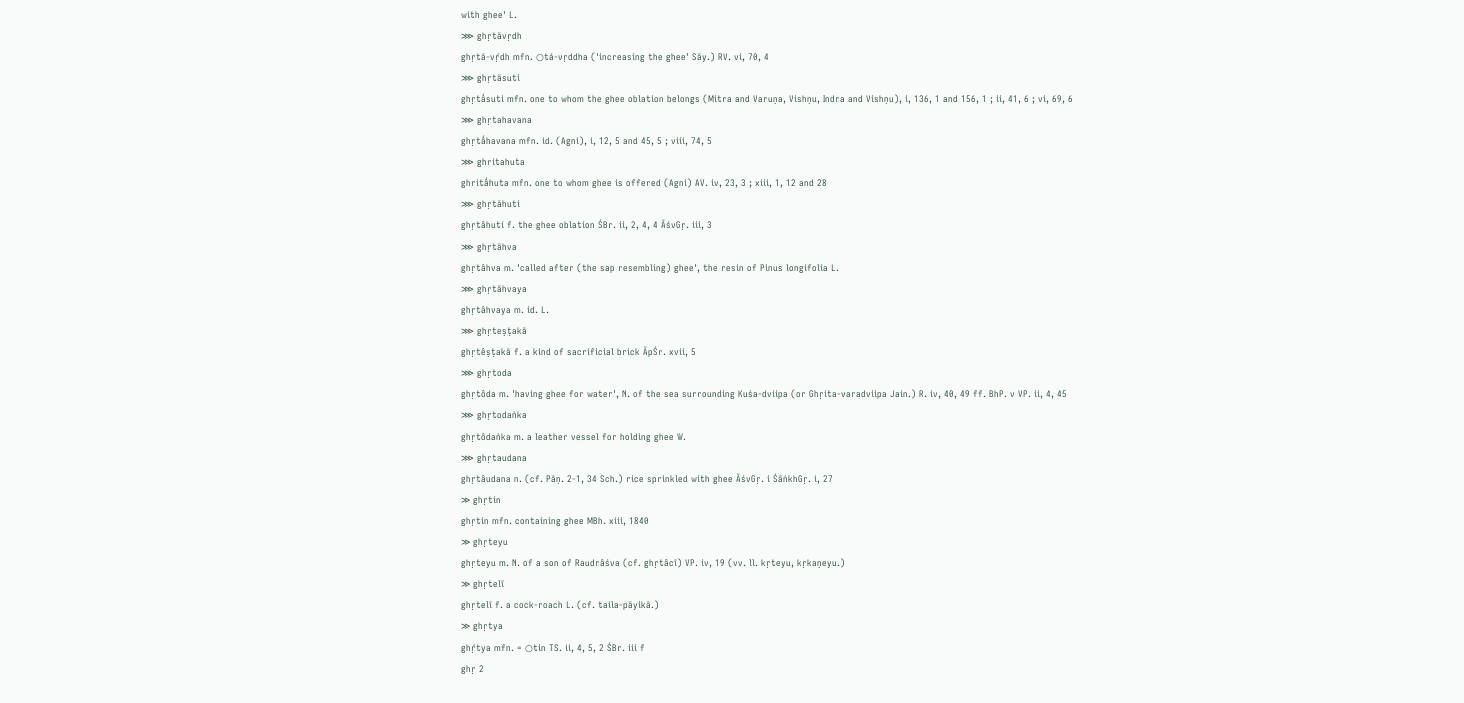with ghee' L.
⋙ ghṛtāvṛdh
ghṛtā-vṛ́dh mfn. ○tá-vṛddha ('increasing the ghee' Sāy.) RV. vi, 70, 4
⋙ ghṛtāsuti
ghṛtấsuti mfn. one to whom the ghee oblation belongs (Mitra and Varuṇa, Vishṇu, Indra and Vishṇu), i, 136, 1 and 156, 1 ; ii, 41, 6 ; vi, 69, 6
⋙ ghṛtahavana
ghṛtấhavana mfn. id. (Agni), i, 12, 5 and 45, 5 ; viii, 74, 5
⋙ ghritahuta
ghritấhuta mfn. one to whom ghee is offered (Agni) AV. iv, 23, 3 ; xiii, 1, 12 and 28
⋙ ghṛtāhuti
ghṛtâhutí f. the ghee oblation ŚBr. ii, 2, 4, 4 ĀśvGṛ. iii, 3
⋙ ghṛtāhva
ghṛtâhva m. 'called after (the sap resembling) ghee', the resin of Pinus longifolia L.
⋙ ghṛtāhvaya
ghṛtâhvaya m. id. L.
⋙ ghṛteṣṭakā
ghṛtêṣṭakā f. a kind of sacrificial brick ĀpŚr. xvii, 5
⋙ ghṛtoda
ghṛtôda m. 'having ghee for water', N. of the sea surrounding Kuśa-dviipa (or Ghṛita-varadviipa Jain.) R. iv, 40, 49 ff. BhP. v VP. ii, 4, 45
⋙ ghṛtodaṅka
ghṛtôdaṅka m. a leather vessel for holding ghee W.
⋙ ghṛtaudana
ghṛtâudana n. (cf. Pāṇ. 2-1, 34 Sch.) rice sprinkled with ghee ĀśvGṛ. i ŚāṅkhGṛ. i, 27
≫ ghṛtin
ghṛtin mfn. containing ghee MBh. xiii, 1840
≫ ghṛteyu
ghṛteyu m. N. of a son of Raudrâśva (cf. ghṛtâcī) VP. iv, 19 (vv. ll. kṛteyu, kṛkaṇeyu.)
≫ ghṛtelī
ghṛtelī f. a cock-roach L. (cf. taila-pāyikā.)
≫ ghṛtya
ghṛ́tya mfn. = ○tin TS. ii, 4, 5, 2 ŚBr. iii f
ghṛ 2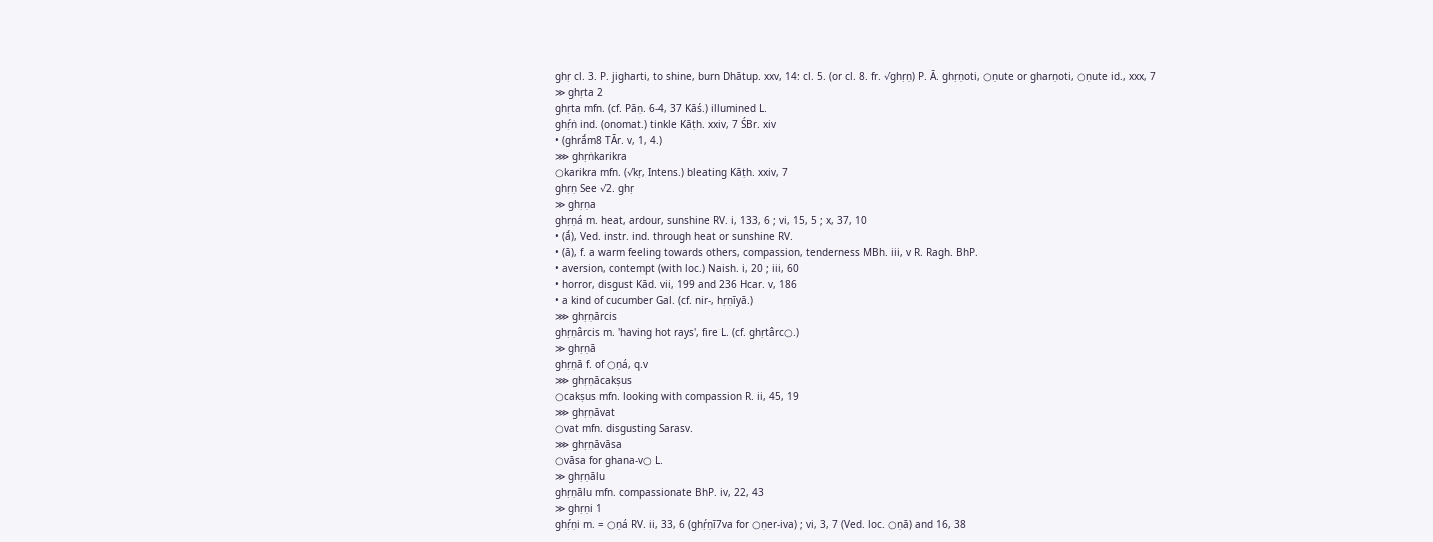ghṛ cl. 3. P. jigharti, to shine, burn Dhātup. xxv, 14: cl. 5. (or cl. 8. fr. √ghṛṇ) P. Ā. ghṛṇoti, ○ṇute or gharṇoti, ○ṇute id., xxx, 7
≫ ghṛta 2
ghṛta mfn. (cf. Pāṇ. 6-4, 37 Kāś.) illumined L.
ghṛ́ṅ ind. (onomat.) tinkle Kāṭh. xxiv, 7 ŚBr. xiv
• (ghrā́m8 TĀr. v, 1, 4.)
⋙ ghṛṅkarikra
○karikra mfn. (√kṛ, Intens.) bleating Kāṭh. xxiv, 7
ghṛṇ See √2. ghṛ
≫ ghṛṇa
ghṛṇá m. heat, ardour, sunshine RV. i, 133, 6 ; vi, 15, 5 ; x, 37, 10
• (ā́), Ved. instr. ind. through heat or sunshine RV.
• (ā), f. a warm feeling towards others, compassion, tenderness MBh. iii, v R. Ragh. BhP.
• aversion, contempt (with loc.) Naish. i, 20 ; iii, 60
• horror, disgust Kād. vii, 199 and 236 Hcar. v, 186
• a kind of cucumber Gal. (cf. nir-, hṛṇīyā.)
⋙ ghṛṇārcis
ghṛṇârcis m. 'having hot rays', fire L. (cf. ghṛtârc○.)
≫ ghṛṇā
ghṛṇā f. of ○ṇá, q.v
⋙ ghṛṇācakṣus
○cakṣus mfn. looking with compassion R. ii, 45, 19
⋙ ghṛṇāvat
○vat mfn. disgusting Sarasv.
⋙ ghṛṇāvāsa
○vāsa for ghana-v○ L.
≫ ghṛṇālu
ghṛṇālu mfn. compassionate BhP. iv, 22, 43
≫ ghṛṇi 1
ghṛ́ṇi m. = ○ṇá RV. ii, 33, 6 (ghṛ́ṇī7va for ○ṇer-iva) ; vi, 3, 7 (Ved. loc. ○ṇā) and 16, 38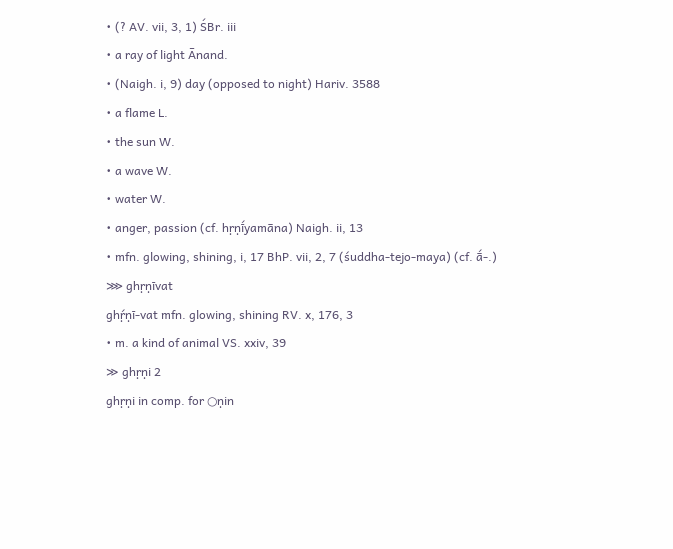• (? AV. vii, 3, 1) ŚBr. iii
• a ray of light Ānand.
• (Naigh. i, 9) day (opposed to night) Hariv. 3588
• a flame L.
• the sun W.
• a wave W.
• water W.
• anger, passion (cf. hṛṇī́yamāna) Naigh. ii, 13
• mfn. glowing, shining, i, 17 BhP. vii, 2, 7 (śuddha-tejo-maya) (cf. ā́-.)
⋙ ghṛṇīvat
ghṛ́ṇī-vat mfn. glowing, shining RV. x, 176, 3
• m. a kind of animal VS. xxiv, 39
≫ ghṛṇi 2
ghṛṇi in comp. for ○ṇin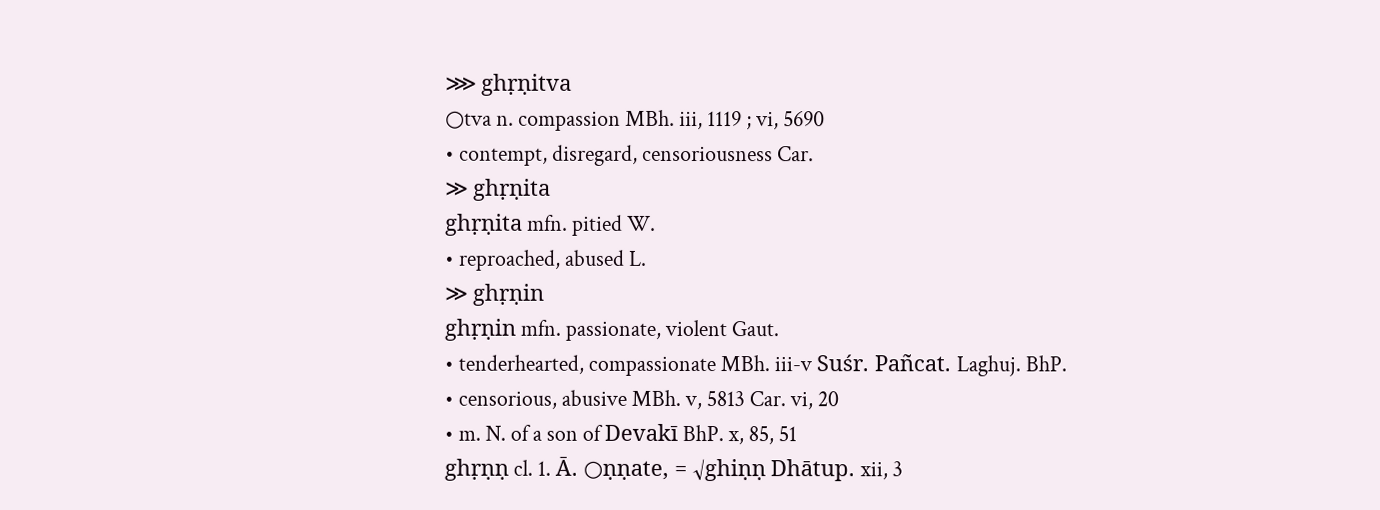⋙ ghṛṇitva
○tva n. compassion MBh. iii, 1119 ; vi, 5690
• contempt, disregard, censoriousness Car.
≫ ghṛṇita
ghṛṇita mfn. pitied W.
• reproached, abused L.
≫ ghṛṇin
ghṛṇin mfn. passionate, violent Gaut.
• tenderhearted, compassionate MBh. iii-v Suśr. Pañcat. Laghuj. BhP.
• censorious, abusive MBh. v, 5813 Car. vi, 20
• m. N. of a son of Devakī BhP. x, 85, 51
ghṛṇṇ cl. 1. Ā. ○ṇṇate, = √ghiṇṇ Dhātup. xii, 3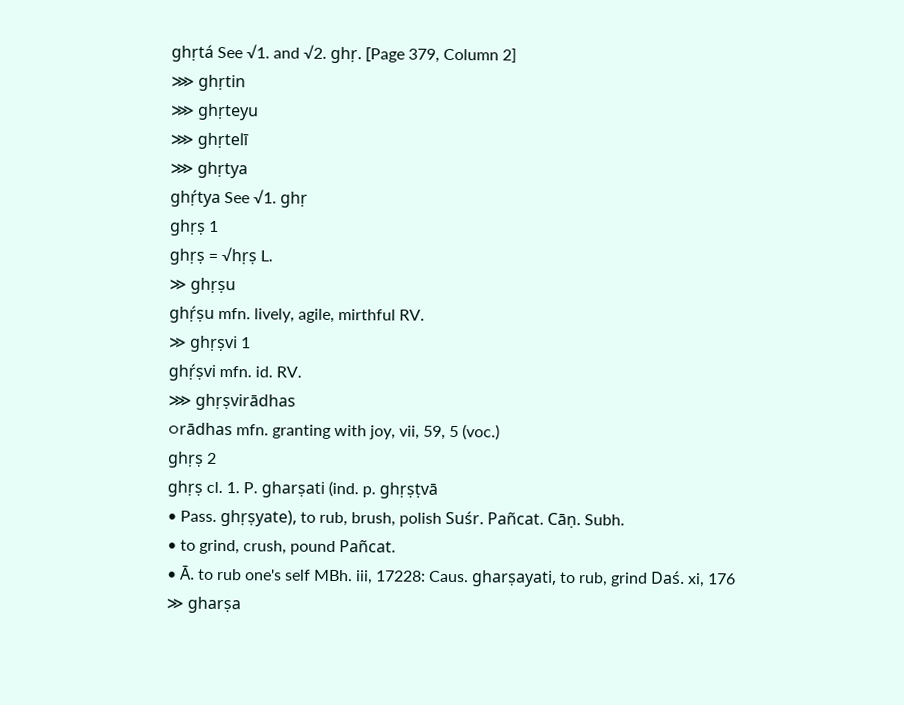ghṛtá See √1. and √2. ghṛ. [Page 379, Column 2]
⋙ ghṛtin
⋙ ghṛteyu
⋙ ghṛtelī
⋙ ghṛtya
ghṛ́tya See √1. ghṛ
ghṛṣ 1
ghṛṣ = √hṛṣ L.
≫ ghṛṣu
ghṛ́ṣu mfn. lively, agile, mirthful RV.
≫ ghṛṣvi 1
ghṛ́ṣvi mfn. id. RV.
⋙ ghṛṣvirādhas
○rādhas mfn. granting with joy, vii, 59, 5 (voc.)
ghṛṣ 2
ghṛṣ cl. 1. P. gharṣati (ind. p. ghṛṣṭvā
• Pass. ghṛṣyate), to rub, brush, polish Suśr. Pañcat. Cāṇ. Subh.
• to grind, crush, pound Pañcat.
• Ā. to rub one's self MBh. iii, 17228: Caus. gharṣayati, to rub, grind Daś. xi, 176
≫ gharṣa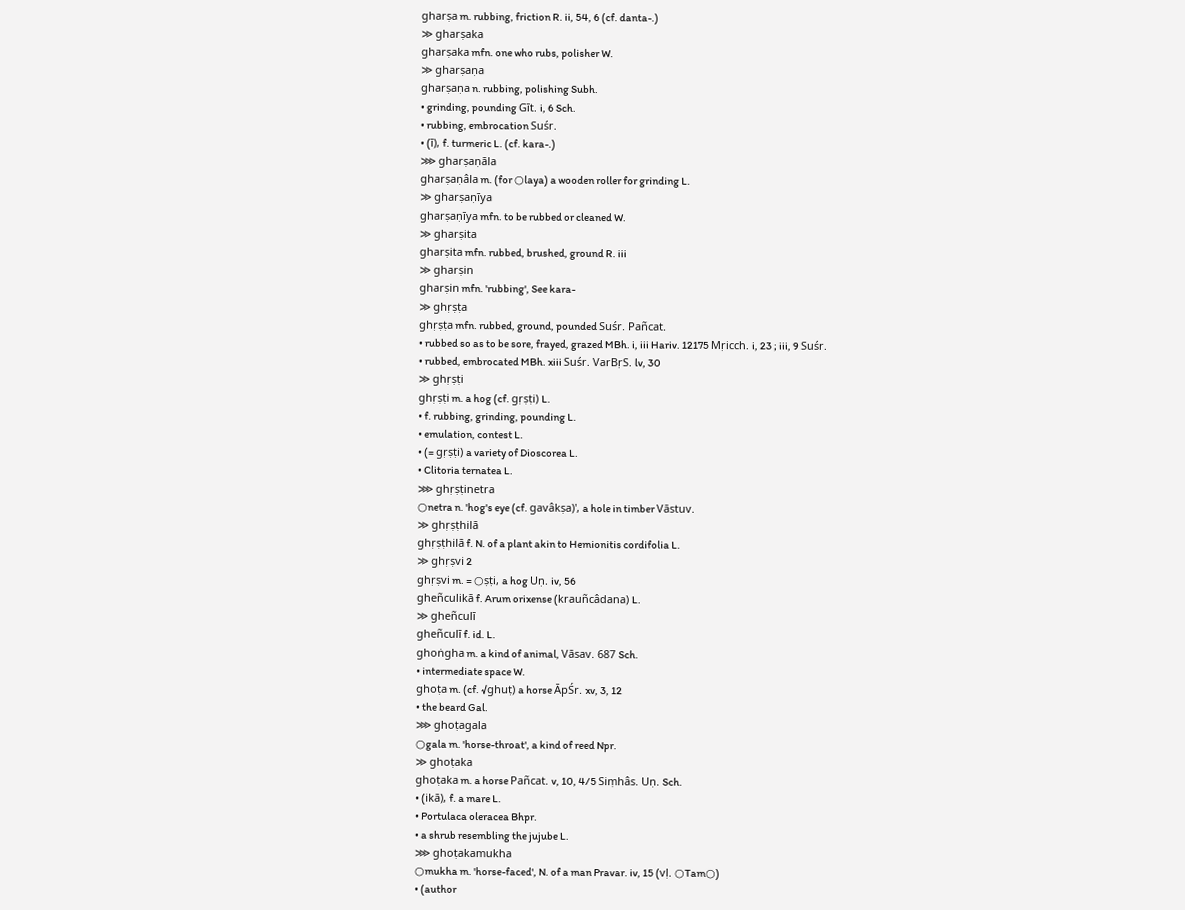gharṣa m. rubbing, friction R. ii, 54, 6 (cf. danta-.)
≫ gharṣaka
gharṣaka mfn. one who rubs, polisher W.
≫ gharṣaṇa
gharṣaṇa n. rubbing, polishing Subh.
• grinding, pounding Gīt. i, 6 Sch.
• rubbing, embrocation Suśr.
• (ī), f. turmeric L. (cf. kara-.)
⋙ gharṣaṇāla
gharṣaṇâla m. (for ○laya) a wooden roller for grinding L.
≫ gharṣaṇīya
gharṣaṇīya mfn. to be rubbed or cleaned W.
≫ gharṣita
gharṣita mfn. rubbed, brushed, ground R. iii
≫ gharṣin
gharṣin mfn. 'rubbing', See kara-
≫ ghṛṣṭa
ghṛṣṭa mfn. rubbed, ground, pounded Suśr. Pañcat.
• rubbed so as to be sore, frayed, grazed MBh. i, iii Hariv. 12175 Mṛicch. i, 23 ; iii, 9 Suśr.
• rubbed, embrocated MBh. xiii Suśr. VarBṛS. lv, 30
≫ ghṛṣṭi
ghṛṣṭi m. a hog (cf. gṛṣṭi) L.
• f. rubbing, grinding, pounding L.
• emulation, contest L.
• (= gṛṣṭi) a variety of Dioscorea L.
• Clitoria ternatea L.
⋙ ghṛṣṭinetra
○netra n. 'hog's eye (cf. gavâkṣa)', a hole in timber Vāstuv.
≫ ghṛṣṭhilā
ghṛṣṭhilā f. N. of a plant akin to Hemionitis cordifolia L.
≫ ghṛṣvi 2
ghṛṣvi m. = ○ṣṭi, a hog Uṇ. iv, 56
gheñculikā f. Arum orixense (krauñcâdana) L.
≫ gheñculī
gheñculī f. id. L.
ghoṅgha m. a kind of animal, Vāsav. 687 Sch.
• intermediate space W.
ghoṭa m. (cf. √ghuṭ) a horse ĀpŚr. xv, 3, 12
• the beard Gal.
⋙ ghoṭagala
○gala m. 'horse-throat', a kind of reed Npr.
≫ ghoṭaka
ghoṭaka m. a horse Pañcat. v, 10, 4/5 Siṃhâs. Uṇ. Sch.
• (ikā), f. a mare L.
• Portulaca oleracea Bhpr.
• a shrub resembling the jujube L.
⋙ ghoṭakamukha
○mukha m. 'horse-faced', N. of a man Pravar. iv, 15 (vḷ. ○Tam○)
• (author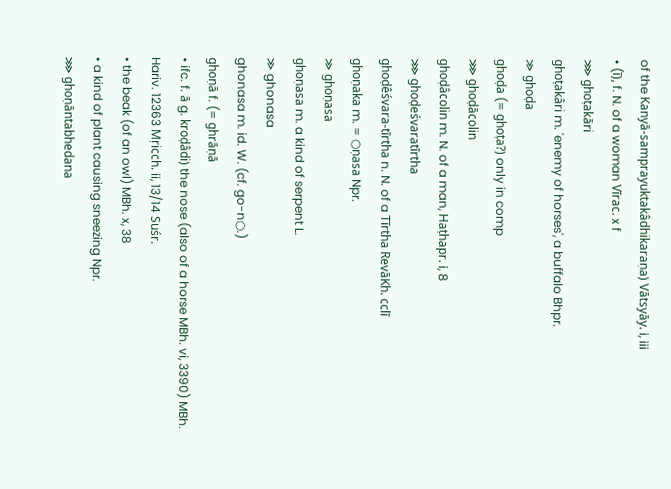of the Kanyā-samprayuktakâdhikaraṇa) Vātsyāy. i, iii
• (ī), f. N. of a woman Vīrac. x f
⋙ ghoṭakāri
ghoṭakâri m. 'enemy of horses', a buffalo Bhpr.
≫ ghoḍa
ghoḍa (= ghoṭa?) only in comp
⋙ ghoḍācolin
ghoḍâcolin m. N. of a man, Haṭhapr. i, 8
⋙ ghoḍeśvaratīrtha
ghoḍêśvara-tīrtha n. N. of a Tīrtha RevāKh. cclī
ghoṇaka m. = ○ṇasa Npr.
≫ ghoṇasa
ghoṇasa m. a kind of serpent L.
≫ ghonasa
ghonasa m. id. W. (cf. go-n○.)
ghoṇā f. (= ghrāṇā
• ifc. f. ā g. kroḍâdi) the nose (also of a horse MBh. vi, 3390) MBh. Hariv. 12363 Mṛicch. ii, 13/14 Suśr.
• the beak (of an owl) MBh. x, 38
• a kind of plant causing sneezing Npr.
⋙ ghoṇāntabhedana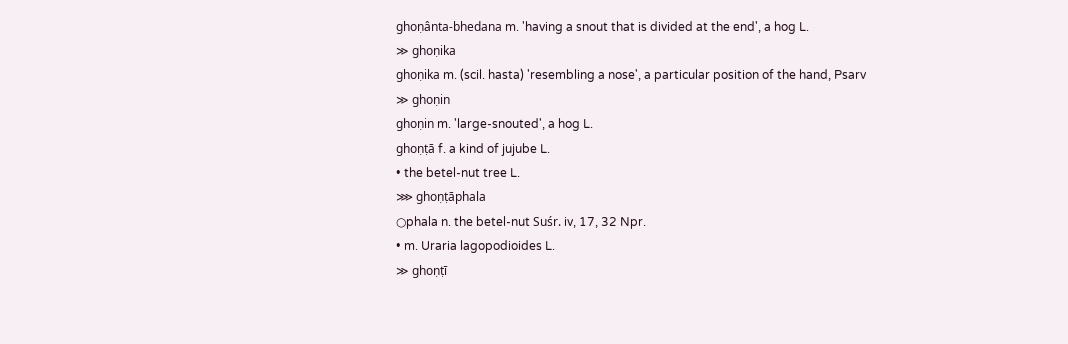ghoṇânta-bhedana m. 'having a snout that is divided at the end', a hog L.
≫ ghoṇika
ghoṇika m. (scil. hasta) 'resembling a nose', a particular position of the hand, Psarv
≫ ghoṇin
ghoṇin m. 'large-snouted', a hog L.
ghoṇṭā f. a kind of jujube L.
• the betel-nut tree L.
⋙ ghoṇṭāphala
○phala n. the betel-nut Suśr. iv, 17, 32 Npr.
• m. Uraria lagopodioides L.
≫ ghoṇṭī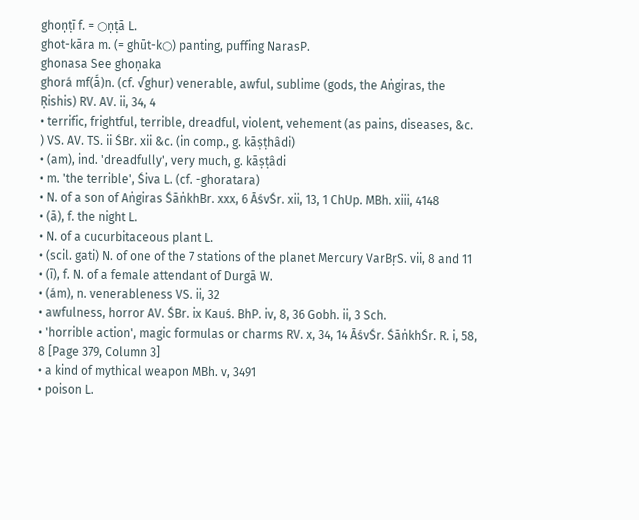ghoṇṭī f. = ○ṇṭā L.
ghot-kāra m. (= ghūt-k○) panting, puffing NarasP.
ghonasa See ghoṇaka
ghorá mf(ā́)n. (cf. √ghur) venerable, awful, sublime (gods, the Aṅgiras, the Ṛishis) RV. AV. ii, 34, 4
• terrific, frightful, terrible, dreadful, violent, vehement (as pains, diseases, &c. ) VS. AV. TS. ii ŚBr. xii &c. (in comp., g. kāṣṭhâdi)
• (am), ind. 'dreadfully', very much, g. kāṣṭâdi
• m. 'the terrible', Śiva L. (cf. -ghoratara)
• N. of a son of Aṅgiras ŚāṅkhBr. xxx, 6 ĀśvŚr. xii, 13, 1 ChUp. MBh. xiii, 4148
• (ā), f. the night L.
• N. of a cucurbitaceous plant L.
• (scil. gati) N. of one of the 7 stations of the planet Mercury VarBṛS. vii, 8 and 11
• (ī), f. N. of a female attendant of Durgā W.
• (ám), n. venerableness VS. ii, 32
• awfulness, horror AV. ŚBr. ix Kauś. BhP. iv, 8, 36 Gobh. ii, 3 Sch.
• 'horrible action', magic formulas or charms RV. x, 34, 14 ĀśvŚr. ŚāṅkhŚr. R. i, 58, 8 [Page 379, Column 3]
• a kind of mythical weapon MBh. v, 3491
• poison L.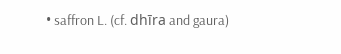• saffron L. (cf. dhīra and gaura)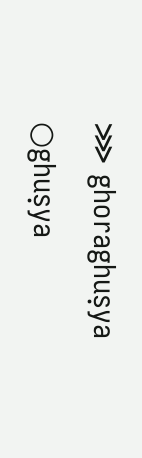⋙ ghoraghuṣya
○ghuṣya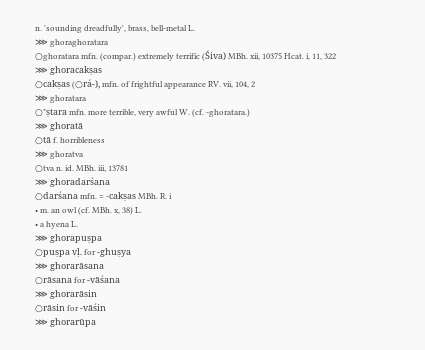n. 'sounding dreadfully', brass, bell-metal L.
⋙ ghoraghoratara
○ghoratara mfn. (compar.) extremely terrific (Śiva) MBh. xii, 10375 Hcat. i, 11, 322
⋙ ghoracakṣas
○cakṣas (○rá-), mfn. of frightful appearance RV. vii, 104, 2
⋙ ghoratara
○"ṣtara mfn. more terrible, very awful W. (cf. -ghoratara.)
⋙ ghoratā
○tā f. horribleness
⋙ ghoratva
○tva n. id. MBh. iii, 13781
⋙ ghoradarśana
○darśana mfn. = -cakṣas MBh. R. i
• m. an owl (cf. MBh. x, 38) L.
• a hyena L.
⋙ ghorapuṣpa
○puṣpa vḷ. for -ghuṣya
⋙ ghorarāsana
○rāsana for -vāśana
⋙ ghorarāsin
○rāsin for -vāśin
⋙ ghorarūpa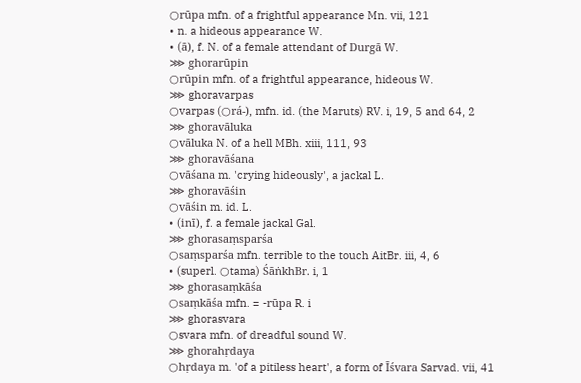○rūpa mfn. of a frightful appearance Mn. vii, 121
• n. a hideous appearance W.
• (ā), f. N. of a female attendant of Durgā W.
⋙ ghorarūpin
○rūpin mfn. of a frightful appearance, hideous W.
⋙ ghoravarpas
○varpas (○rá-), mfn. id. (the Maruts) RV. i, 19, 5 and 64, 2
⋙ ghoravāluka
○vāluka N. of a hell MBh. xiii, 111, 93
⋙ ghoravāśana
○vāśana m. 'crying hideously', a jackal L.
⋙ ghoravāśin
○vāśin m. id. L.
• (inī), f. a female jackal Gal.
⋙ ghorasaṃsparśa
○saṃsparśa mfn. terrible to the touch AitBr. iii, 4, 6
• (superl. ○tama) ŚāṅkhBr. i, 1
⋙ ghorasaṃkāśa
○saṃkāśa mfn. = -rūpa R. i
⋙ ghorasvara
○svara mfn. of dreadful sound W.
⋙ ghorahṛdaya
○hṛdaya m. 'of a pitiless heart', a form of Īśvara Sarvad. vii, 41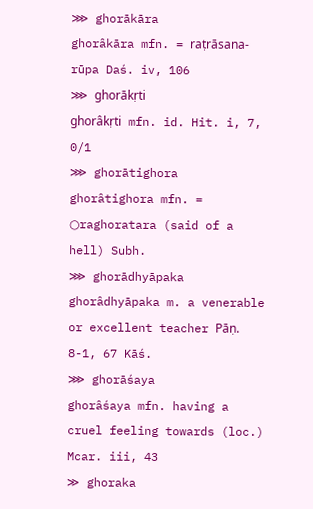⋙ ghorākāra
ghorâkāra mfn. = raṭrāsana-rūpa Daś. iv, 106
⋙ ghorākṛti
ghorâkṛti mfn. id. Hit. i, 7, 0/1
⋙ ghorātighora
ghorâtighora mfn. = ○raghoratara (said of a hell) Subh.
⋙ ghorādhyāpaka
ghorâdhyāpaka m. a venerable or excellent teacher Pāṇ. 8-1, 67 Kāś.
⋙ ghorāśaya
ghorâśaya mfn. having a cruel feeling towards (loc.) Mcar. iii, 43
≫ ghoraka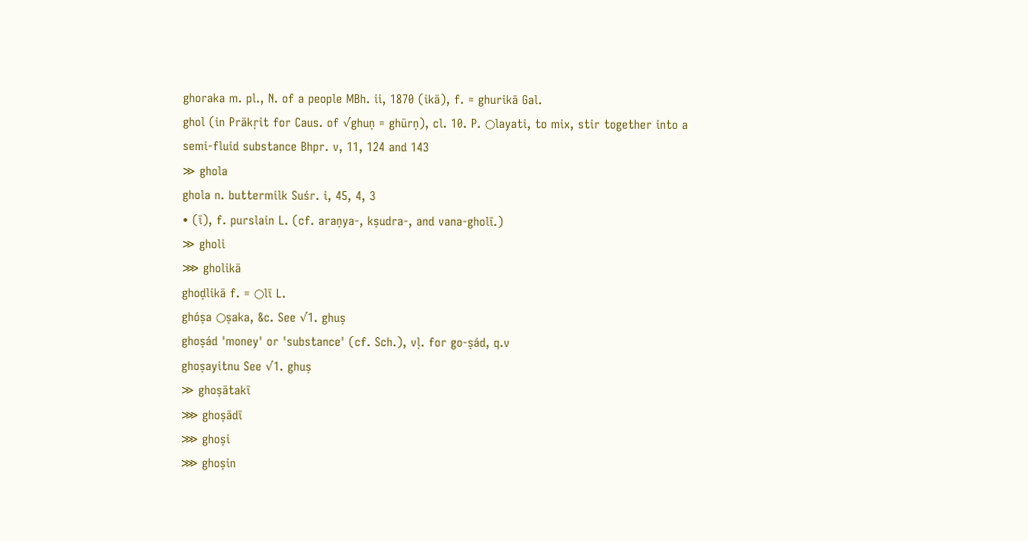ghoraka m. pl., N. of a people MBh. ii, 1870 (ikā), f. = ghurikā Gal.
ghol (in Prākṛit for Caus. of √ghuṇ = ghūrṇ), cl. 10. P. ○layati, to mix, stir together into a semi-fluid substance Bhpr. v, 11, 124 and 143
≫ ghola
ghola n. buttermilk Suśr. i, 45, 4, 3
• (ī), f. purslain L. (cf. araṇya-, kṣudra-, and vana-gholī.)
≫ gholi
⋙ gholikā
ghoḍlikā f. = ○lī L.
ghóṣa ○ṣaka, &c. See √1. ghuṣ
ghoṣád 'money' or 'substance' (cf. Sch.), vḷ. for go-ṣád, q.v
ghoṣayitnu See √1. ghuṣ
≫ ghoṣātakī
⋙ ghoṣādī
⋙ ghoṣi
⋙ ghoṣin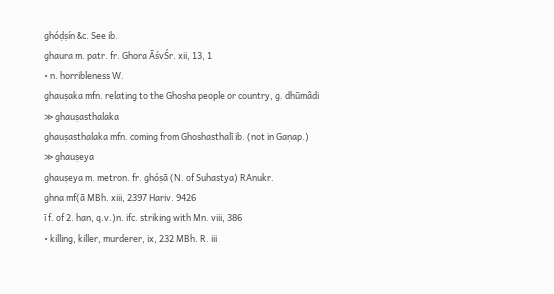ghóḍṣín &c. See ib.
ghaura m. patr. fr. Ghora ĀśvŚr. xii, 13, 1
• n. horribleness W.
ghauṣaka mfn. relating to the Ghosha people or country, g. dhūmâdi
≫ ghauṣasthalaka
ghauṣasthalaka mfn. coming from Ghoshasthalī ib. (not in Gaṇap.)
≫ ghauṣeya
ghauṣeya m. metron. fr. ghóṣā (N. of Suhastya) RAnukr.
ghna mf(ā MBh. xiii, 2397 Hariv. 9426
ī f. of 2. han, q.v.)n. ifc. striking with Mn. viii, 386
• killing, killer, murderer, ix, 232 MBh. R. iii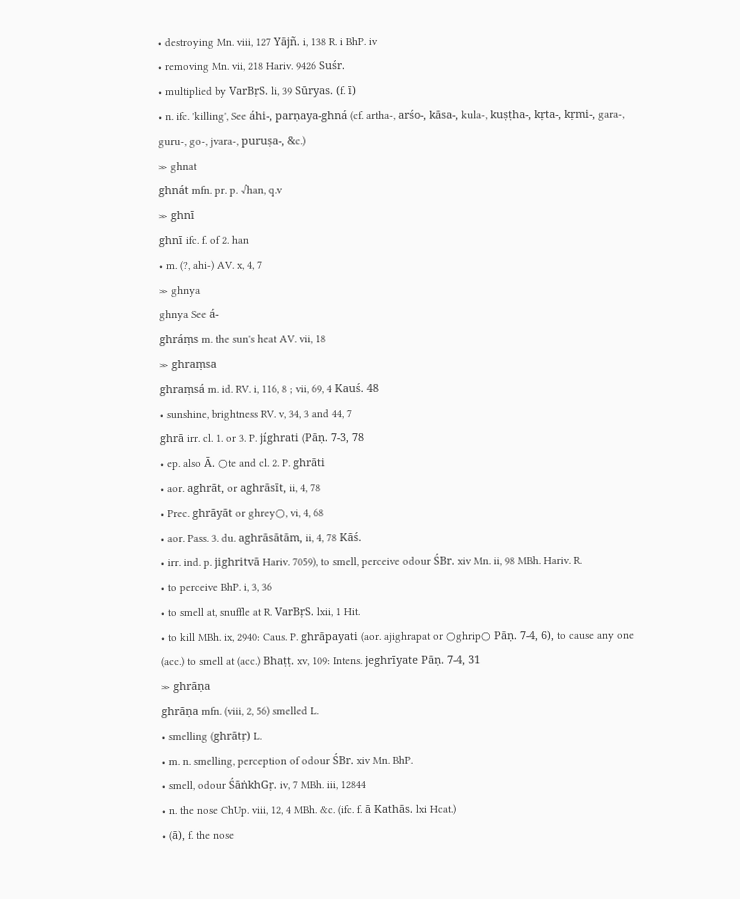• destroying Mn. viii, 127 Yājñ. i, 138 R. i BhP. iv
• removing Mn. vii, 218 Hariv. 9426 Suśr.
• multiplied by VarBṛS. li, 39 Sūryas. (f. ī)
• n. ifc. 'killing', See áhi-, parṇaya-ghná (cf. artha-, arśo-, kāsa-, kula-, kuṣṭha-, kṛta-, kṛmi-, gara-, guru-, go-, jvara-, puruṣa-, &c.)
≫ ghnat
ghnát mfn. pr. p. √han, q.v
≫ ghnī
ghnī ifc. f. of 2. han
• m. (?, ahi-) AV. x, 4, 7
≫ ghnya
ghnya See á-
ghráṃs m. the sun's heat AV. vii, 18
≫ ghraṃsa
ghraṃsá m. id. RV. i, 116, 8 ; vii, 69, 4 Kauś. 48
• sunshine, brightness RV. v, 34, 3 and 44, 7
ghrā irr. cl. 1. or 3. P. jíghrati (Pāṇ. 7-3, 78
• ep. also Ā. ○te and cl. 2. P. ghrāti
• aor. aghrāt, or aghrāsīt, ii, 4, 78
• Prec. ghrāyāt or ghrey○, vi, 4, 68
• aor. Pass. 3. du. aghrāsātām, ii, 4, 78 Kāś.
• irr. ind. p. jighritvā Hariv. 7059), to smell, perceive odour ŚBr. xiv Mn. ii, 98 MBh. Hariv. R.
• to perceive BhP. i, 3, 36
• to smell at, snuffle at R. VarBṛS. lxii, 1 Hit.
• to kill MBh. ix, 2940: Caus. P. ghrāpayati (aor. ajighrapat or ○ghrip○ Pāṇ. 7-4, 6), to cause any one (acc.) to smell at (acc.) Bhaṭṭ. xv, 109: Intens. jeghrīyate Pāṇ. 7-4, 31
≫ ghrāṇa
ghrāṇa mfn. (viii, 2, 56) smelled L.
• smelling (ghrātṛ) L.
• m. n. smelling, perception of odour ŚBr. xiv Mn. BhP.
• smell, odour ŚāṅkhGṛ. iv, 7 MBh. iii, 12844
• n. the nose ChUp. viii, 12, 4 MBh. &c. (ifc. f. ā Kathās. lxi Hcat.)
• (ā), f. the nose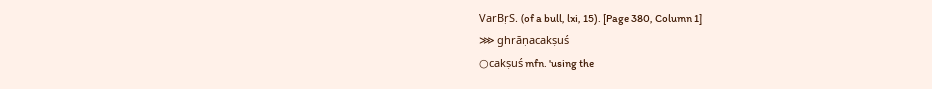VarBṛS. (of a bull, lxi, 15). [Page 380, Column 1]
⋙ ghrāṇacakṣuś
○cakṣuś mfn. 'using the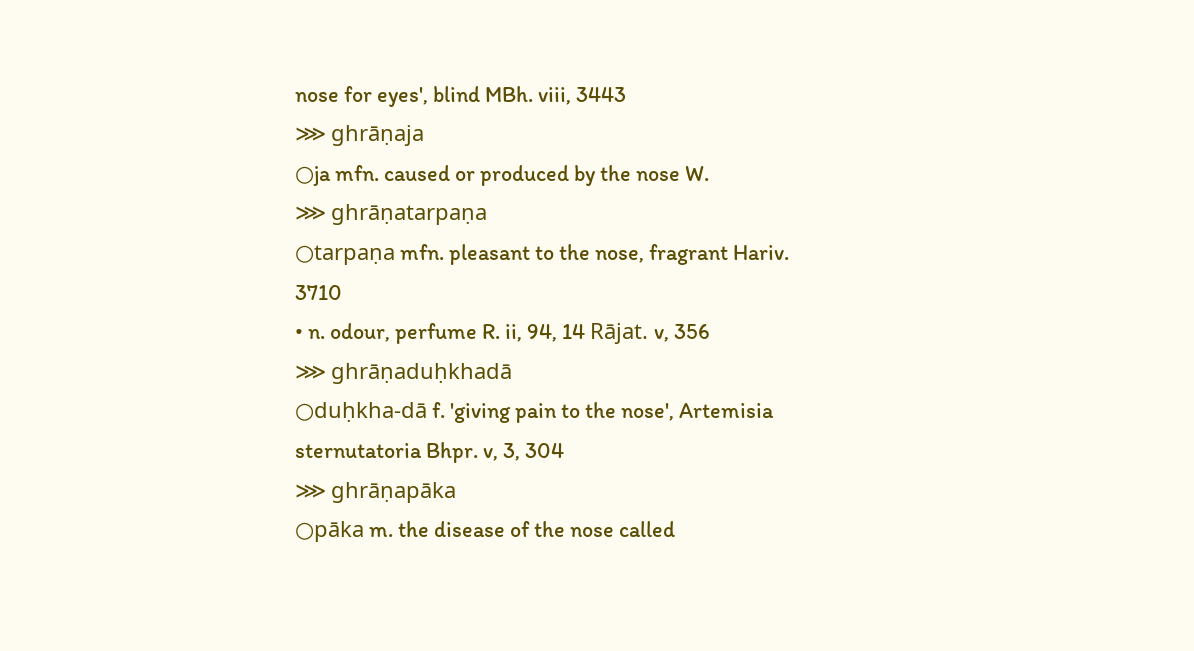nose for eyes', blind MBh. viii, 3443
⋙ ghrāṇaja
○ja mfn. caused or produced by the nose W.
⋙ ghrāṇatarpaṇa
○tarpaṇa mfn. pleasant to the nose, fragrant Hariv. 3710
• n. odour, perfume R. ii, 94, 14 Rājat. v, 356
⋙ ghrāṇaduḥkhadā
○duḥkha-dā f. 'giving pain to the nose', Artemisia sternutatoria Bhpr. v, 3, 304
⋙ ghrāṇapāka
○pāka m. the disease of the nose called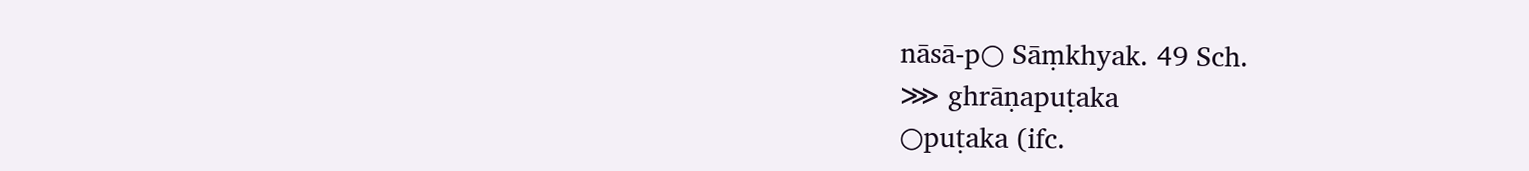nāsā-p○ Sāṃkhyak. 49 Sch.
⋙ ghrāṇapuṭaka
○puṭaka (ifc.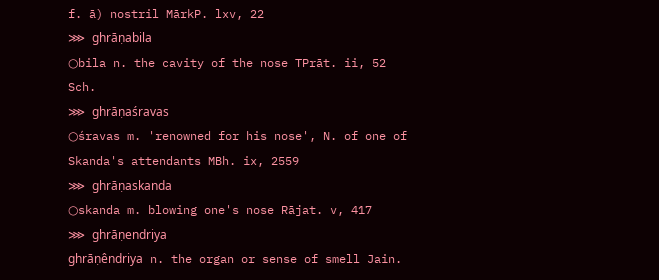f. ā) nostril MārkP. lxv, 22
⋙ ghrāṇabila
○bila n. the cavity of the nose TPrāt. ii, 52 Sch.
⋙ ghrāṇaśravas
○śravas m. 'renowned for his nose', N. of one of Skanda's attendants MBh. ix, 2559
⋙ ghrāṇaskanda
○skanda m. blowing one's nose Rājat. v, 417
⋙ ghrāṇendriya
ghrāṇêndriya n. the organ or sense of smell Jain.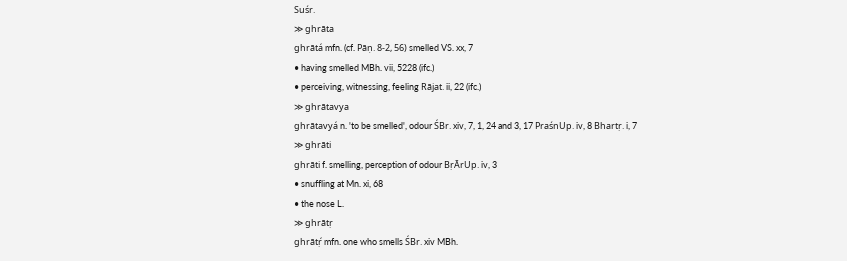Suśr.
≫ ghrāta
ghrātá mfn. (cf. Pāṇ. 8-2, 56) smelled VS. xx, 7
• having smelled MBh. vii, 5228 (ifc.)
• perceiving, witnessing, feeling Rājat. ii, 22 (ifc.)
≫ ghrātavya
ghrātavyá n. 'to be smelled', odour ŚBr. xiv, 7, 1, 24 and 3, 17 PraśnUp. iv, 8 Bhartṛ. i, 7
≫ ghrāti
ghrāti f. smelling, perception of odour BṛĀrUp. iv, 3
• snuffling at Mn. xi, 68
• the nose L.
≫ ghrātṛ
ghrātṛ́ mfn. one who smells ŚBr. xiv MBh.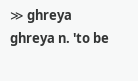≫ ghreya
ghreya n. 'to be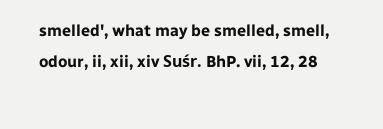smelled', what may be smelled, smell, odour, ii, xii, xiv Suśr. BhP. vii, 12, 28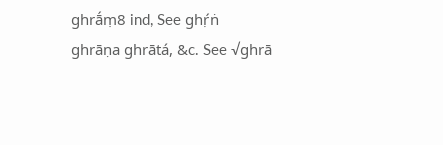ghrā́ṃ8 ind, See ghṛ́ṅ
ghrāṇa ghrātá, &c. See √ghrā